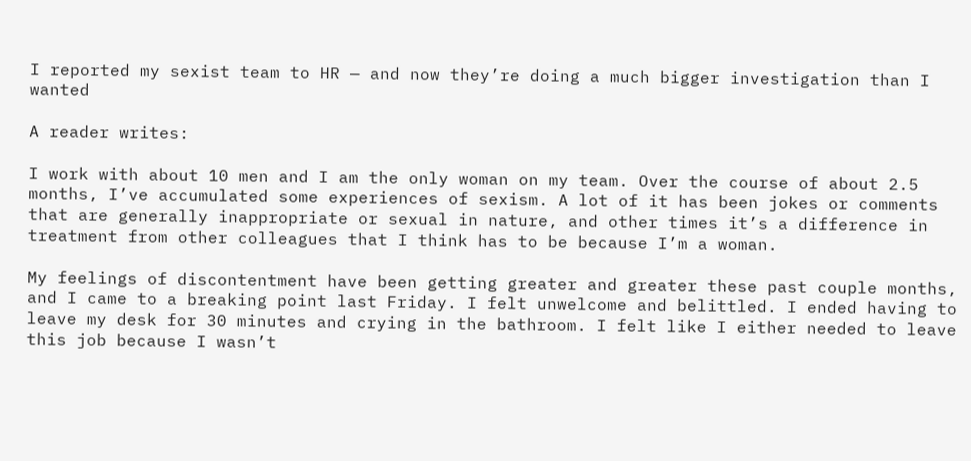I reported my sexist team to HR — and now they’re doing a much bigger investigation than I wanted

A reader writes:

I work with about 10 men and I am the only woman on my team. Over the course of about 2.5 months, I’ve accumulated some experiences of sexism. A lot of it has been jokes or comments that are generally inappropriate or sexual in nature, and other times it’s a difference in treatment from other colleagues that I think has to be because I’m a woman.

My feelings of discontentment have been getting greater and greater these past couple months, and I came to a breaking point last Friday. I felt unwelcome and belittled. I ended having to leave my desk for 30 minutes and crying in the bathroom. I felt like I either needed to leave this job because I wasn’t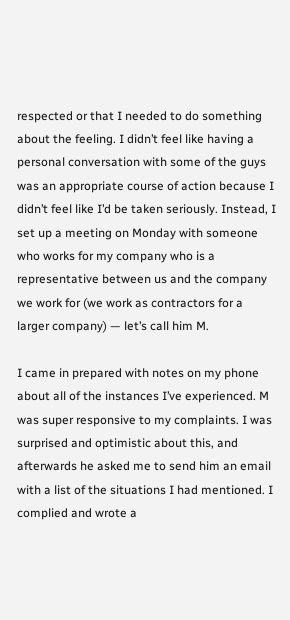respected or that I needed to do something about the feeling. I didn’t feel like having a personal conversation with some of the guys was an appropriate course of action because I didn’t feel like I’d be taken seriously. Instead, I set up a meeting on Monday with someone who works for my company who is a representative between us and the company we work for (we work as contractors for a larger company) — let’s call him M.

I came in prepared with notes on my phone about all of the instances I’ve experienced. M was super responsive to my complaints. I was surprised and optimistic about this, and afterwards he asked me to send him an email with a list of the situations I had mentioned. I complied and wrote a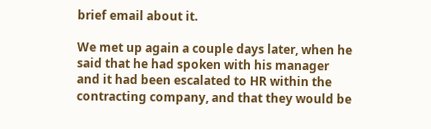brief email about it.

We met up again a couple days later, when he said that he had spoken with his manager and it had been escalated to HR within the contracting company, and that they would be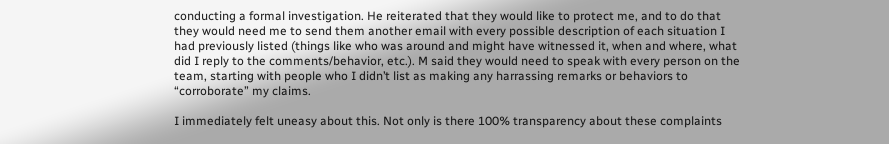conducting a formal investigation. He reiterated that they would like to protect me, and to do that they would need me to send them another email with every possible description of each situation I had previously listed (things like who was around and might have witnessed it, when and where, what did I reply to the comments/behavior, etc.). M said they would need to speak with every person on the team, starting with people who I didn’t list as making any harrassing remarks or behaviors to “corroborate” my claims.

I immediately felt uneasy about this. Not only is there 100% transparency about these complaints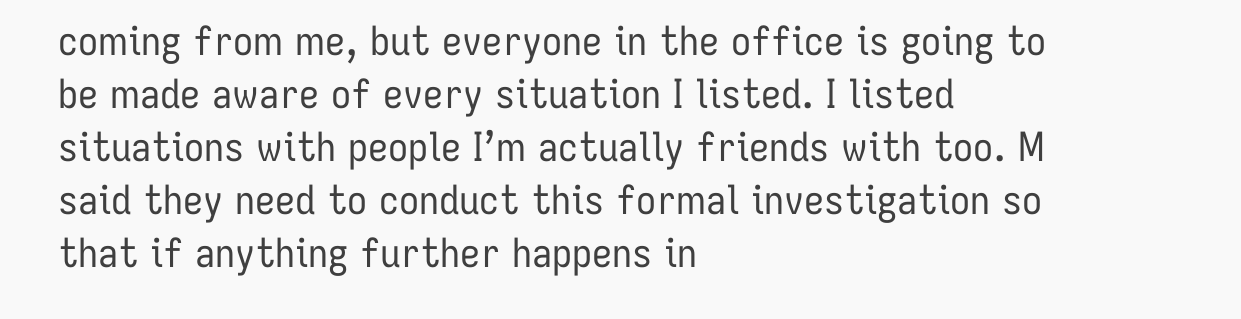coming from me, but everyone in the office is going to be made aware of every situation I listed. I listed situations with people I’m actually friends with too. M said they need to conduct this formal investigation so that if anything further happens in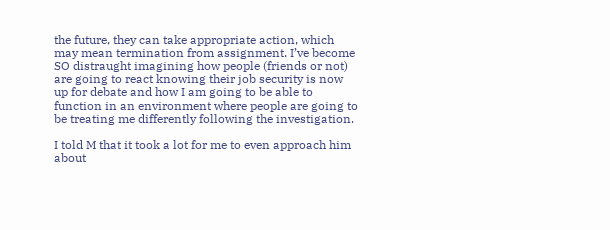the future, they can take appropriate action, which may mean termination from assignment. I’ve become SO distraught imagining how people (friends or not) are going to react knowing their job security is now up for debate and how I am going to be able to function in an environment where people are going to be treating me differently following the investigation.

I told M that it took a lot for me to even approach him about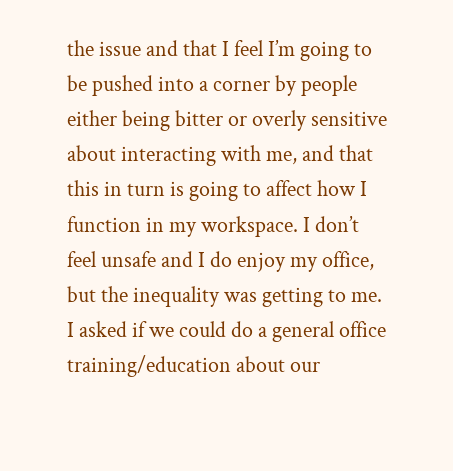the issue and that I feel I’m going to be pushed into a corner by people either being bitter or overly sensitive about interacting with me, and that this in turn is going to affect how I function in my workspace. I don’t feel unsafe and I do enjoy my office, but the inequality was getting to me. I asked if we could do a general office training/education about our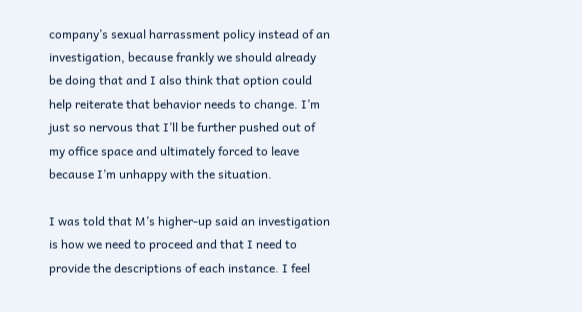company’s sexual harrassment policy instead of an investigation, because frankly we should already be doing that and I also think that option could help reiterate that behavior needs to change. I’m just so nervous that I’ll be further pushed out of my office space and ultimately forced to leave because I’m unhappy with the situation.

I was told that M’s higher-up said an investigation is how we need to proceed and that I need to provide the descriptions of each instance. I feel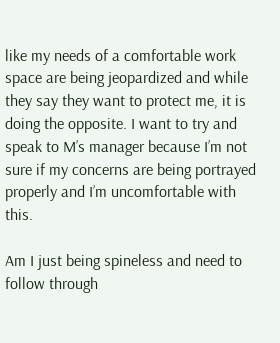like my needs of a comfortable work space are being jeopardized and while they say they want to protect me, it is doing the opposite. I want to try and speak to M’s manager because I’m not sure if my concerns are being portrayed properly and I’m uncomfortable with this.

Am I just being spineless and need to follow through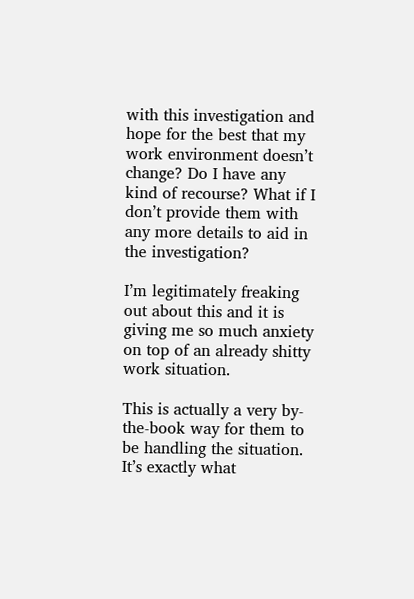with this investigation and hope for the best that my work environment doesn’t change? Do I have any kind of recourse? What if I don’t provide them with any more details to aid in the investigation?

I’m legitimately freaking out about this and it is giving me so much anxiety on top of an already shitty work situation.

This is actually a very by-the-book way for them to be handling the situation. It’s exactly what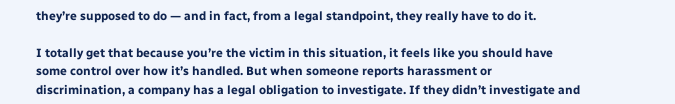they’re supposed to do — and in fact, from a legal standpoint, they really have to do it.

I totally get that because you’re the victim in this situation, it feels like you should have some control over how it’s handled. But when someone reports harassment or discrimination, a company has a legal obligation to investigate. If they didn’t investigate and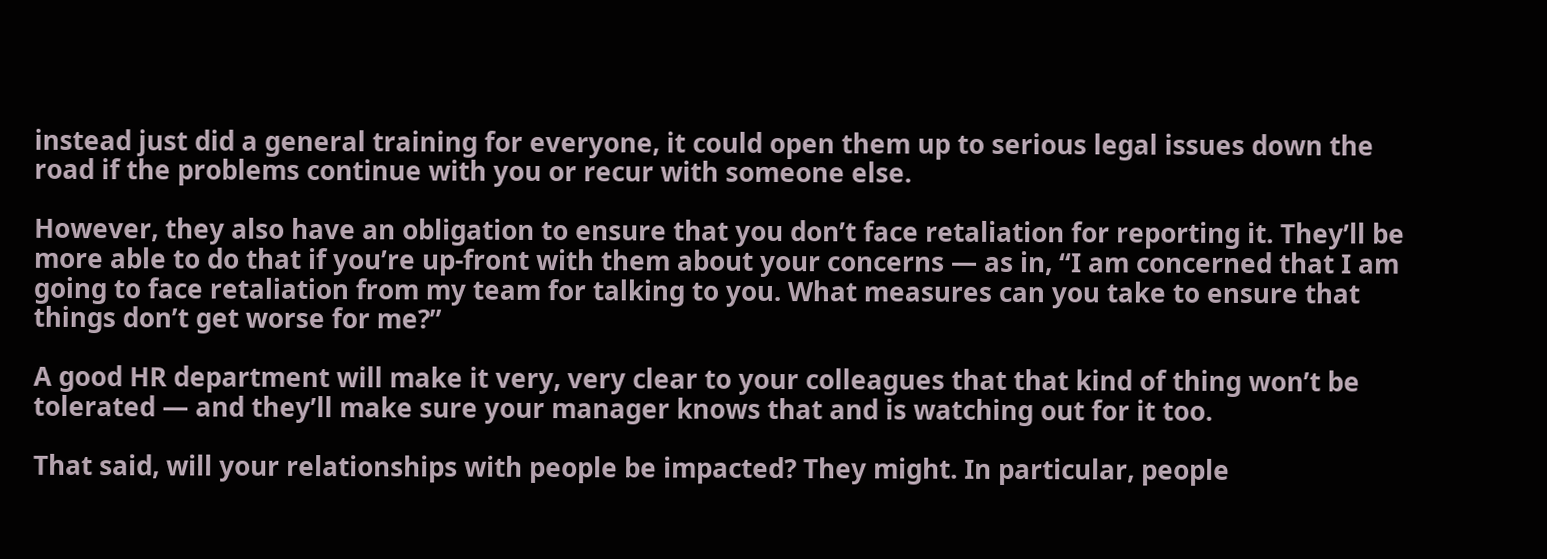instead just did a general training for everyone, it could open them up to serious legal issues down the road if the problems continue with you or recur with someone else.

However, they also have an obligation to ensure that you don’t face retaliation for reporting it. They’ll be more able to do that if you’re up-front with them about your concerns — as in, “I am concerned that I am going to face retaliation from my team for talking to you. What measures can you take to ensure that things don’t get worse for me?”

A good HR department will make it very, very clear to your colleagues that that kind of thing won’t be tolerated — and they’ll make sure your manager knows that and is watching out for it too.

That said, will your relationships with people be impacted? They might. In particular, people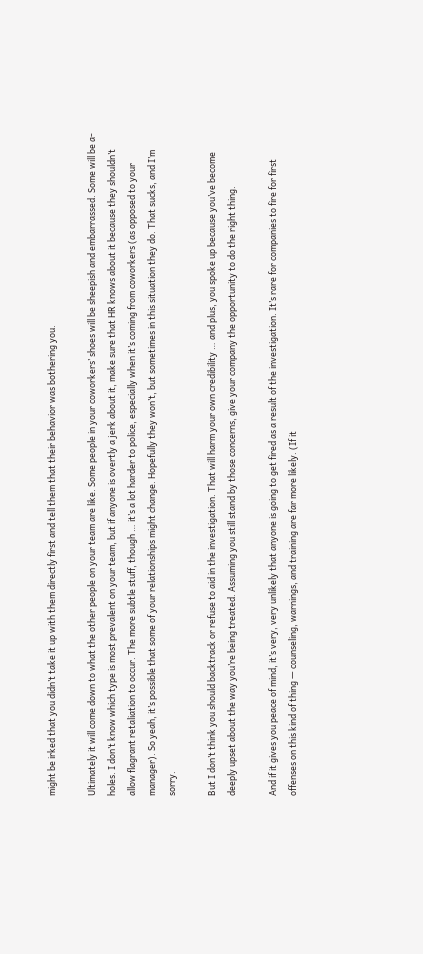might be irked that you didn’t take it up with them directly first and tell them that their behavior was bothering you.

Ultimately it will come down to what the other people on your team are like. Some people in your coworkers’ shoes will be sheepish and embarrassed. Some will be a-holes. I don’t know which type is most prevalent on your team, but if anyone is overtly a jerk about it, make sure that HR knows about it because they shouldn’t allow flagrant retaliation to occur. The more subtle stuff, though … it’s a lot harder to police, especially when it’s coming from coworkers (as opposed to your manager). So yeah, it’s possible that some of your relationships might change. Hopefully they won’t, but sometimes in this situation they do. That sucks, and I’m sorry.

But I don’t think you should backtrack or refuse to aid in the investigation. That will harm your own credibility … and plus, you spoke up because you’ve become deeply upset about the way you’re being treated. Assuming you still stand by those concerns, give your company the opportunity to do the right thing.

And if it gives you peace of mind, it’s very, very unlikely that anyone is going to get fired as a result of the investigation. It’s rare for companies to fire for first offenses on this kind of thing — counseling, warnings, and training are far more likely. (If it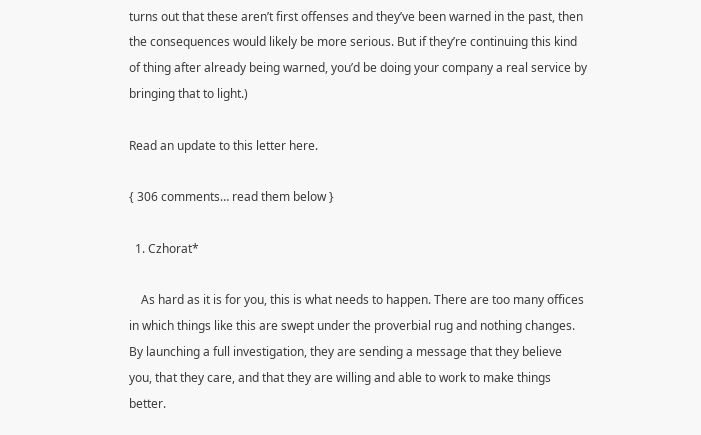turns out that these aren’t first offenses and they’ve been warned in the past, then the consequences would likely be more serious. But if they’re continuing this kind of thing after already being warned, you’d be doing your company a real service by bringing that to light.)

Read an update to this letter here.

{ 306 comments… read them below }

  1. Czhorat*

    As hard as it is for you, this is what needs to happen. There are too many offices in which things like this are swept under the proverbial rug and nothing changes. By launching a full investigation, they are sending a message that they believe you, that they care, and that they are willing and able to work to make things better.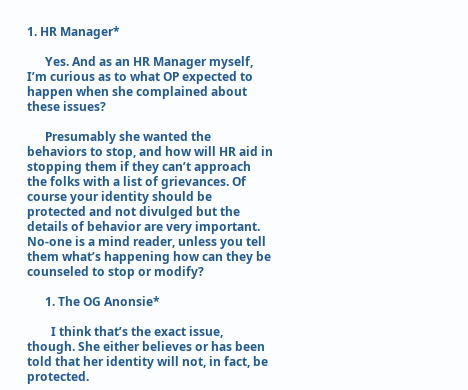1. HR Manager*

      Yes. And as an HR Manager myself, I’m curious as to what OP expected to happen when she complained about these issues?

      Presumably she wanted the behaviors to stop, and how will HR aid in stopping them if they can’t approach the folks with a list of grievances. Of course your identity should be protected and not divulged but the details of behavior are very important. No-one is a mind reader, unless you tell them what’s happening how can they be counseled to stop or modify?

      1. The OG Anonsie*

        I think that’s the exact issue, though. She either believes or has been told that her identity will not, in fact, be protected.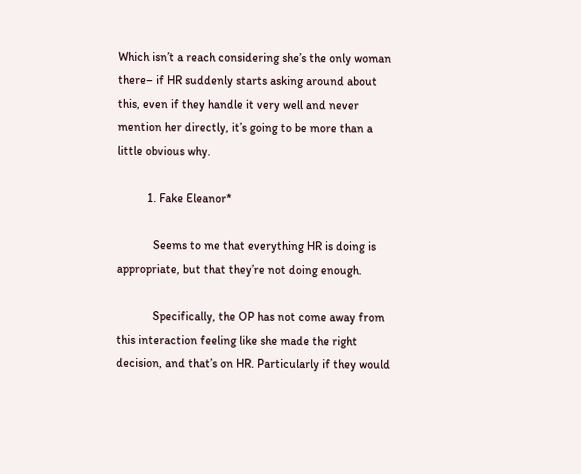Which isn’t a reach considering she’s the only woman there– if HR suddenly starts asking around about this, even if they handle it very well and never mention her directly, it’s going to be more than a little obvious why.

          1. Fake Eleanor*

            Seems to me that everything HR is doing is appropriate, but that they’re not doing enough.

            Specifically, the OP has not come away from this interaction feeling like she made the right decision, and that’s on HR. Particularly if they would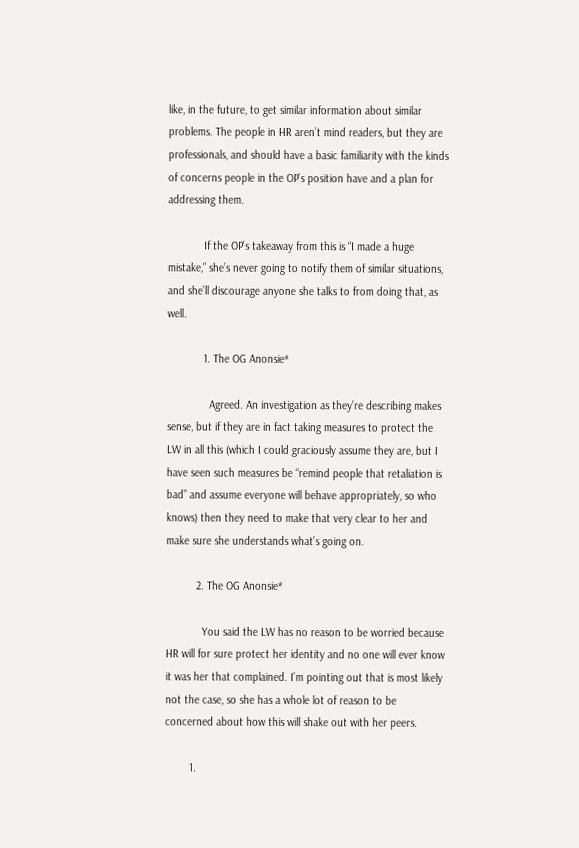like, in the future, to get similar information about similar problems. The people in HR aren’t mind readers, but they are professionals, and should have a basic familiarity with the kinds of concerns people in the OP’s position have and a plan for addressing them.

            If the OP’s takeaway from this is “I made a huge mistake,” she’s never going to notify them of similar situations, and she’ll discourage anyone she talks to from doing that, as well.

            1. The OG Anonsie*

              Agreed. An investigation as they’re describing makes sense, but if they are in fact taking measures to protect the LW in all this (which I could graciously assume they are, but I have seen such measures be “remind people that retaliation is bad” and assume everyone will behave appropriately, so who knows) then they need to make that very clear to her and make sure she understands what’s going on.

          2. The OG Anonsie*

            You said the LW has no reason to be worried because HR will for sure protect her identity and no one will ever know it was her that complained. I’m pointing out that is most likely not the case, so she has a whole lot of reason to be concerned about how this will shake out with her peers.

        1.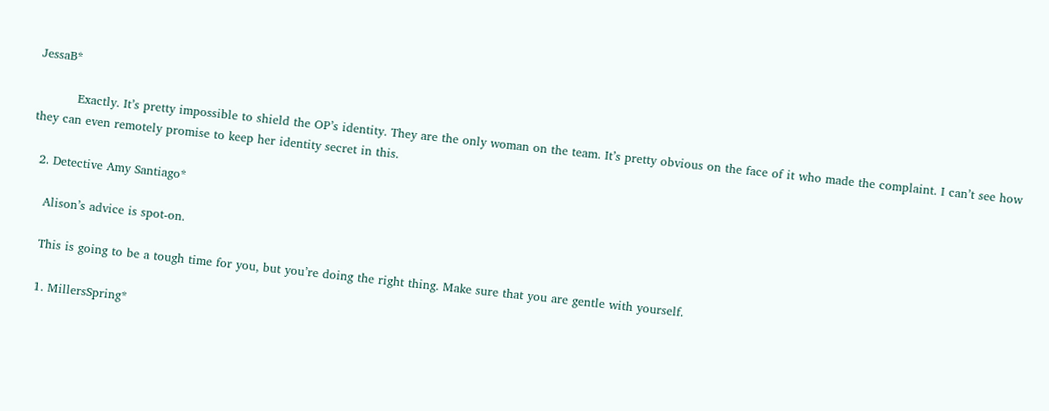JessaB*

          Exactly. It’s pretty impossible to shield the OP’s identity. They are the only woman on the team. It’s pretty obvious on the face of it who made the complaint. I can’t see how they can even remotely promise to keep her identity secret in this.

  2. Detective Amy Santiago*

    Alison’s advice is spot-on.

    This is going to be a tough time for you, but you’re doing the right thing. Make sure that you are gentle with yourself.

    1. MillersSpring*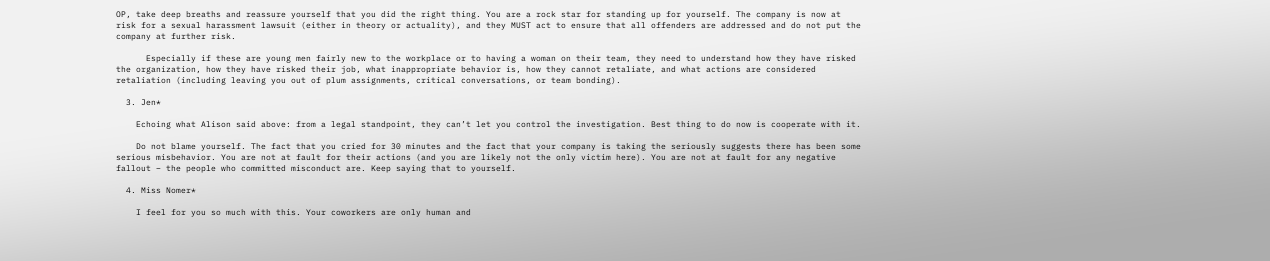OP, take deep breaths and reassure yourself that you did the right thing. You are a rock star for standing up for yourself. The company is now at risk for a sexual harassment lawsuit (either in theory or actuality), and they MUST act to ensure that all offenders are addressed and do not put the company at further risk.

      Especially if these are young men fairly new to the workplace or to having a woman on their team, they need to understand how they have risked the organization, how they have risked their job, what inappropriate behavior is, how they cannot retaliate, and what actions are considered retaliation (including leaving you out of plum assignments, critical conversations, or team bonding).

  3. Jen*

    Echoing what Alison said above: from a legal standpoint, they can’t let you control the investigation. Best thing to do now is cooperate with it.

    Do not blame yourself. The fact that you cried for 30 minutes and the fact that your company is taking the seriously suggests there has been some serious misbehavior. You are not at fault for their actions (and you are likely not the only victim here). You are not at fault for any negative fallout – the people who committed misconduct are. Keep saying that to yourself.

  4. Miss Nomer*

    I feel for you so much with this. Your coworkers are only human and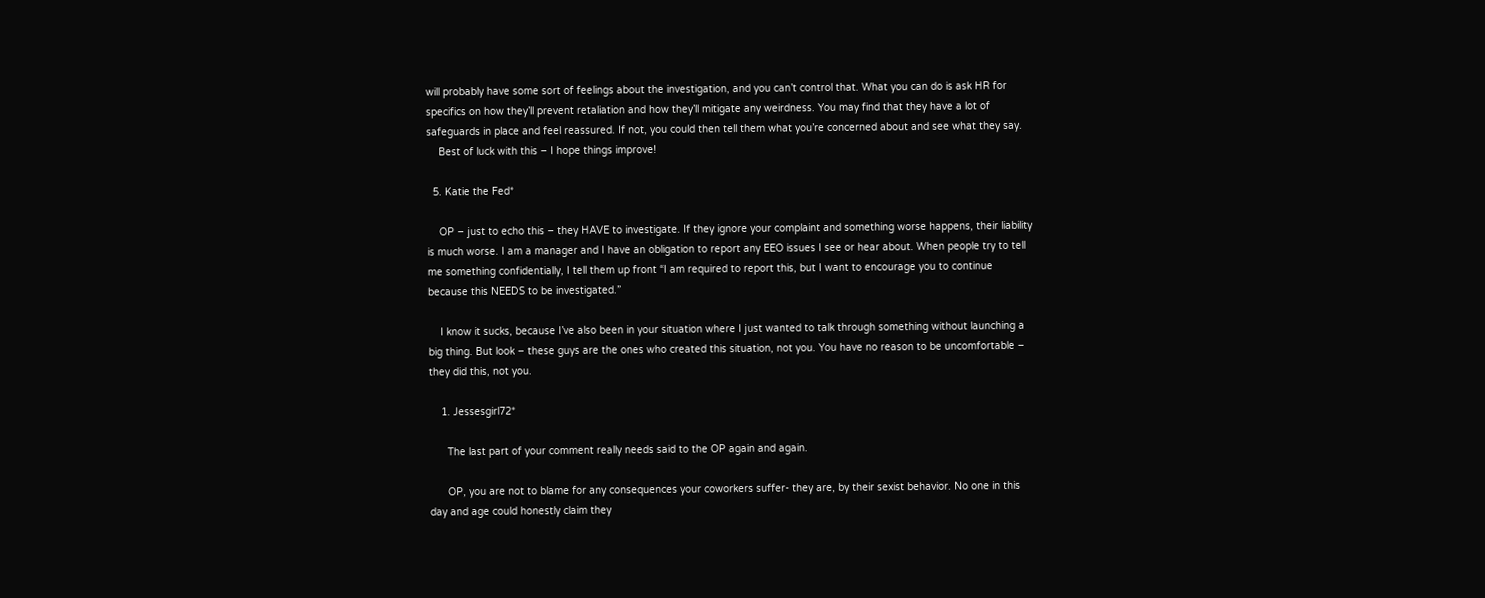will probably have some sort of feelings about the investigation, and you can’t control that. What you can do is ask HR for specifics on how they’ll prevent retaliation and how they’ll mitigate any weirdness. You may find that they have a lot of safeguards in place and feel reassured. If not, you could then tell them what you’re concerned about and see what they say.
    Best of luck with this – I hope things improve!

  5. Katie the Fed*

    OP – just to echo this – they HAVE to investigate. If they ignore your complaint and something worse happens, their liability is much worse. I am a manager and I have an obligation to report any EEO issues I see or hear about. When people try to tell me something confidentially, I tell them up front “I am required to report this, but I want to encourage you to continue because this NEEDS to be investigated.”

    I know it sucks, because I’ve also been in your situation where I just wanted to talk through something without launching a big thing. But look – these guys are the ones who created this situation, not you. You have no reason to be uncomfortable – they did this, not you.

    1. Jessesgirl72*

      The last part of your comment really needs said to the OP again and again.

      OP, you are not to blame for any consequences your coworkers suffer- they are, by their sexist behavior. No one in this day and age could honestly claim they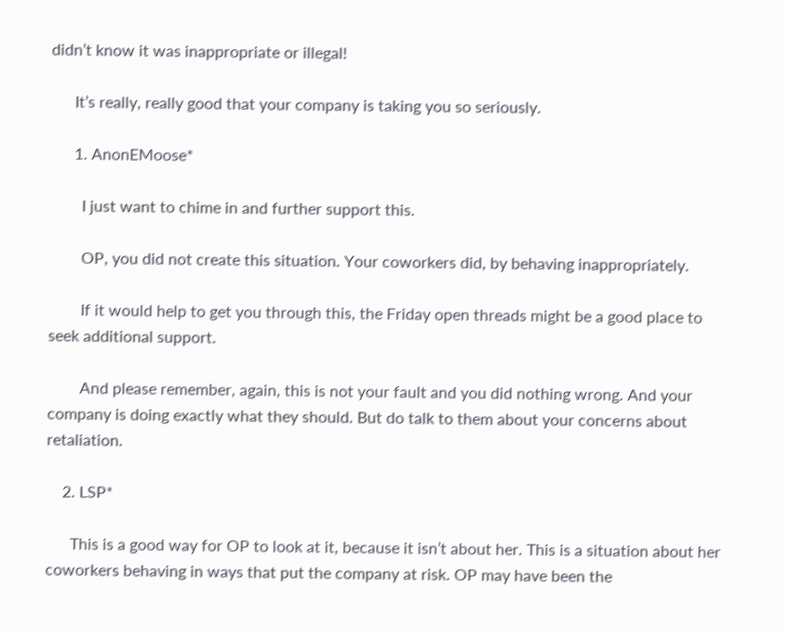didn’t know it was inappropriate or illegal!

      It’s really, really good that your company is taking you so seriously.

      1. AnonEMoose*

        I just want to chime in and further support this.

        OP, you did not create this situation. Your coworkers did, by behaving inappropriately.

        If it would help to get you through this, the Friday open threads might be a good place to seek additional support.

        And please remember, again, this is not your fault and you did nothing wrong. And your company is doing exactly what they should. But do talk to them about your concerns about retaliation.

    2. LSP*

      This is a good way for OP to look at it, because it isn’t about her. This is a situation about her coworkers behaving in ways that put the company at risk. OP may have been the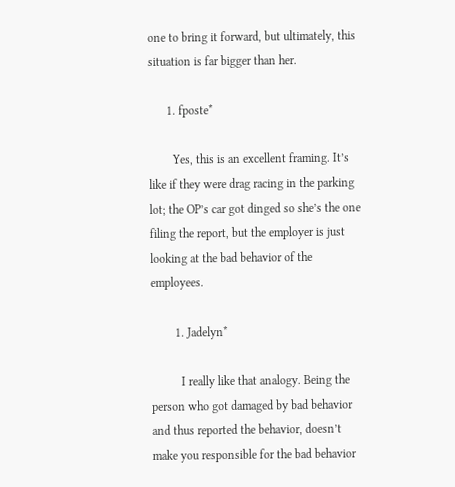one to bring it forward, but ultimately, this situation is far bigger than her.

      1. fposte*

        Yes, this is an excellent framing. It’s like if they were drag racing in the parking lot; the OP’s car got dinged so she’s the one filing the report, but the employer is just looking at the bad behavior of the employees.

        1. Jadelyn*

          I really like that analogy. Being the person who got damaged by bad behavior and thus reported the behavior, doesn’t make you responsible for the bad behavior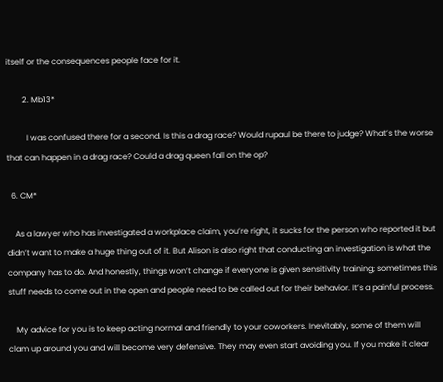itself or the consequences people face for it.

        2. Mb13*

          I was confused there for a second. Is this a drag race? Would rupaul be there to judge? What’s the worse that can happen in a drag race? Could a drag queen fall on the op?

  6. CM*

    As a lawyer who has investigated a workplace claim, you’re right, it sucks for the person who reported it but didn’t want to make a huge thing out of it. But Alison is also right that conducting an investigation is what the company has to do. And honestly, things won’t change if everyone is given sensitivity training; sometimes this stuff needs to come out in the open and people need to be called out for their behavior. It’s a painful process.

    My advice for you is to keep acting normal and friendly to your coworkers. Inevitably, some of them will clam up around you and will become very defensive. They may even start avoiding you. If you make it clear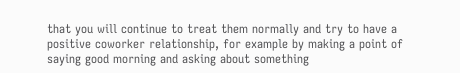that you will continue to treat them normally and try to have a positive coworker relationship, for example by making a point of saying good morning and asking about something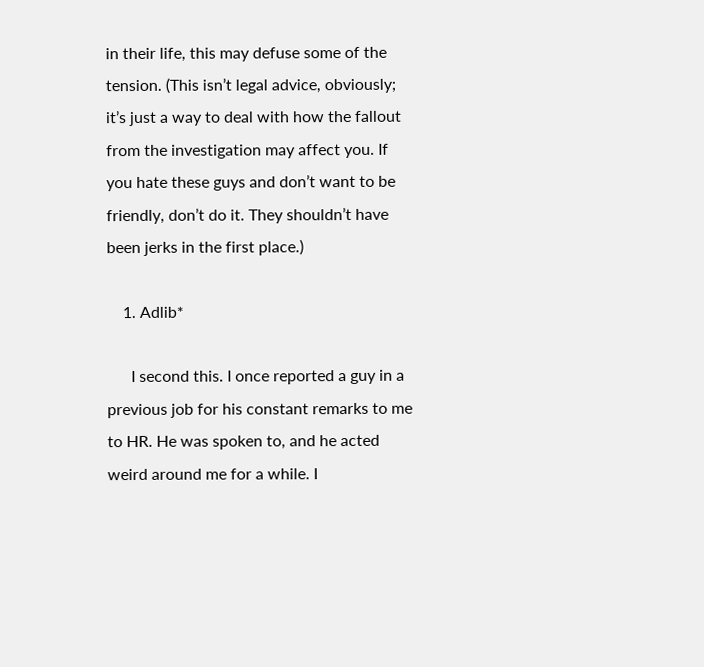in their life, this may defuse some of the tension. (This isn’t legal advice, obviously; it’s just a way to deal with how the fallout from the investigation may affect you. If you hate these guys and don’t want to be friendly, don’t do it. They shouldn’t have been jerks in the first place.)

    1. Adlib*

      I second this. I once reported a guy in a previous job for his constant remarks to me to HR. He was spoken to, and he acted weird around me for a while. I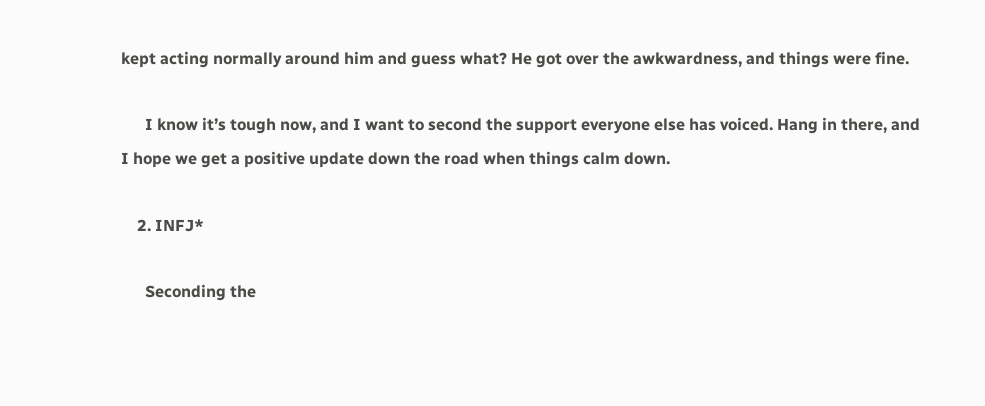kept acting normally around him and guess what? He got over the awkwardness, and things were fine.

      I know it’s tough now, and I want to second the support everyone else has voiced. Hang in there, and I hope we get a positive update down the road when things calm down.

    2. INFJ*

      Seconding the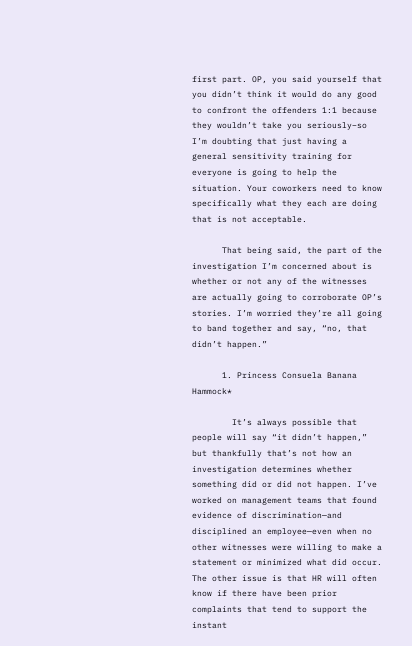first part. OP, you said yourself that you didn’t think it would do any good to confront the offenders 1:1 because they wouldn’t take you seriously–so I’m doubting that just having a general sensitivity training for everyone is going to help the situation. Your coworkers need to know specifically what they each are doing that is not acceptable.

      That being said, the part of the investigation I’m concerned about is whether or not any of the witnesses are actually going to corroborate OP’s stories. I’m worried they’re all going to band together and say, “no, that didn’t happen.”

      1. Princess Consuela Banana Hammock*

        It’s always possible that people will say “it didn’t happen,” but thankfully that’s not how an investigation determines whether something did or did not happen. I’ve worked on management teams that found evidence of discrimination—and disciplined an employee—even when no other witnesses were willing to make a statement or minimized what did occur. The other issue is that HR will often know if there have been prior complaints that tend to support the instant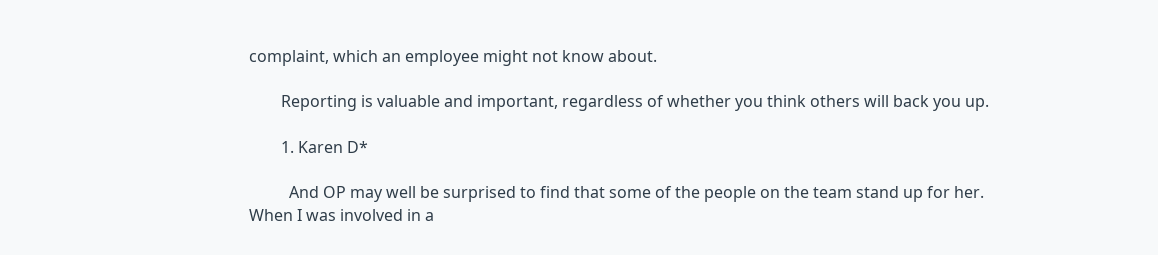complaint, which an employee might not know about.

        Reporting is valuable and important, regardless of whether you think others will back you up.

        1. Karen D*

          And OP may well be surprised to find that some of the people on the team stand up for her. When I was involved in a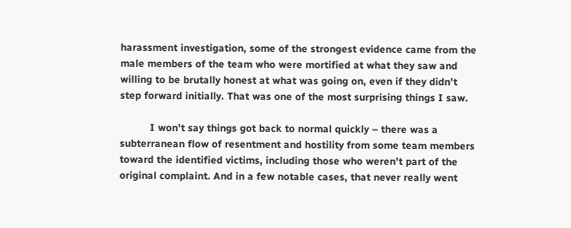harassment investigation, some of the strongest evidence came from the male members of the team who were mortified at what they saw and willing to be brutally honest at what was going on, even if they didn’t step forward initially. That was one of the most surprising things I saw.

          I won’t say things got back to normal quickly – there was a subterranean flow of resentment and hostility from some team members toward the identified victims, including those who weren’t part of the original complaint. And in a few notable cases, that never really went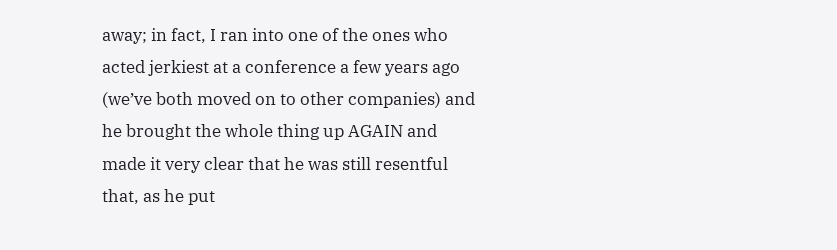away; in fact, I ran into one of the ones who acted jerkiest at a conference a few years ago (we’ve both moved on to other companies) and he brought the whole thing up AGAIN and made it very clear that he was still resentful that, as he put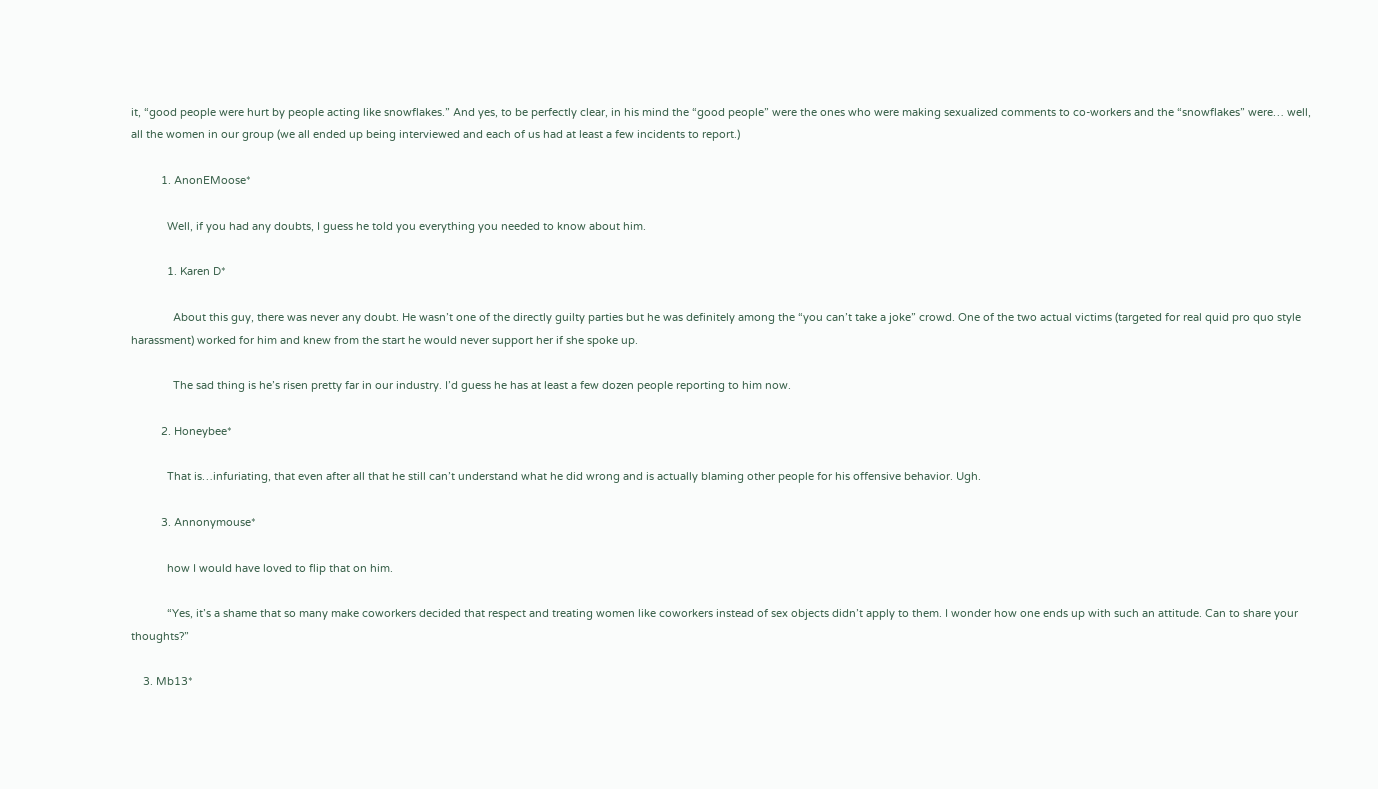it, “good people were hurt by people acting like snowflakes.” And yes, to be perfectly clear, in his mind the “good people” were the ones who were making sexualized comments to co-workers and the “snowflakes” were… well, all the women in our group (we all ended up being interviewed and each of us had at least a few incidents to report.)

          1. AnonEMoose*

            Well, if you had any doubts, I guess he told you everything you needed to know about him.

            1. Karen D*

              About this guy, there was never any doubt. He wasn’t one of the directly guilty parties but he was definitely among the “you can’t take a joke” crowd. One of the two actual victims (targeted for real quid pro quo style harassment) worked for him and knew from the start he would never support her if she spoke up.

              The sad thing is he’s risen pretty far in our industry. I’d guess he has at least a few dozen people reporting to him now.

          2. Honeybee*

            That is…infuriating, that even after all that he still can’t understand what he did wrong and is actually blaming other people for his offensive behavior. Ugh.

          3. Annonymouse*

            how I would have loved to flip that on him.

            “Yes, it’s a shame that so many make coworkers decided that respect and treating women like coworkers instead of sex objects didn’t apply to them. I wonder how one ends up with such an attitude. Can to share your thoughts?”

    3. Mb13*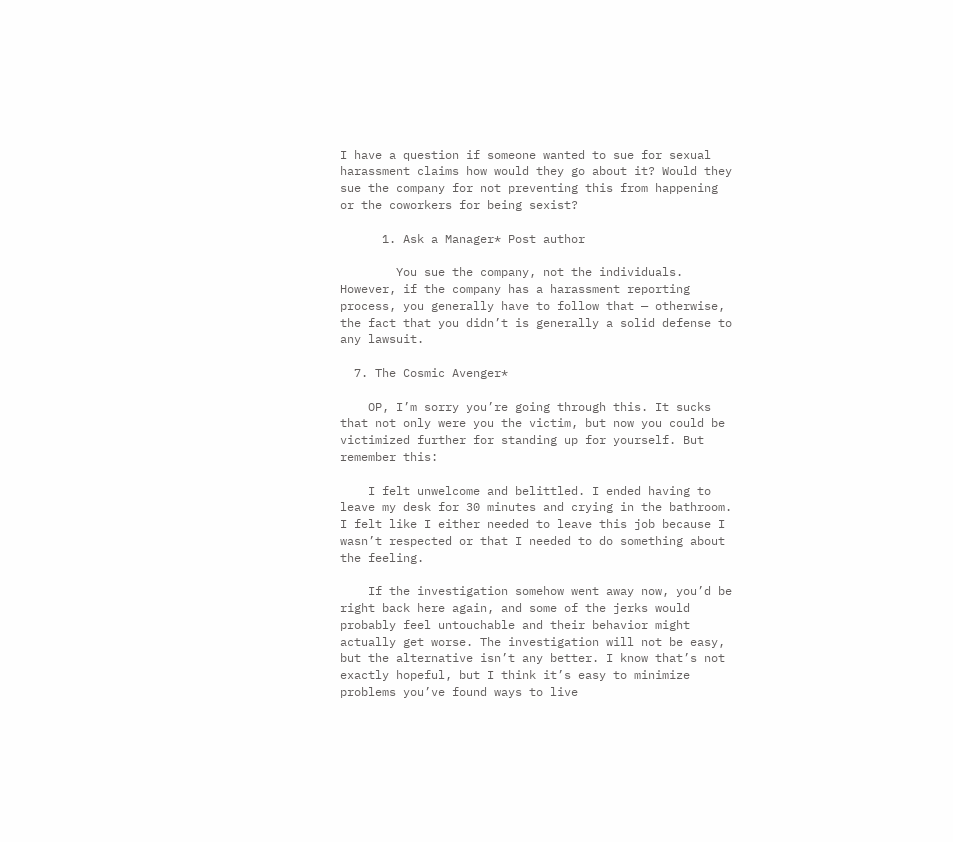I have a question if someone wanted to sue for sexual harassment claims how would they go about it? Would they sue the company for not preventing this from happening or the coworkers for being sexist?

      1. Ask a Manager* Post author

        You sue the company, not the individuals. However, if the company has a harassment reporting process, you generally have to follow that — otherwise, the fact that you didn’t is generally a solid defense to any lawsuit.

  7. The Cosmic Avenger*

    OP, I’m sorry you’re going through this. It sucks that not only were you the victim, but now you could be victimized further for standing up for yourself. But remember this:

    I felt unwelcome and belittled. I ended having to leave my desk for 30 minutes and crying in the bathroom. I felt like I either needed to leave this job because I wasn’t respected or that I needed to do something about the feeling.

    If the investigation somehow went away now, you’d be right back here again, and some of the jerks would probably feel untouchable and their behavior might actually get worse. The investigation will not be easy, but the alternative isn’t any better. I know that’s not exactly hopeful, but I think it’s easy to minimize problems you’ve found ways to live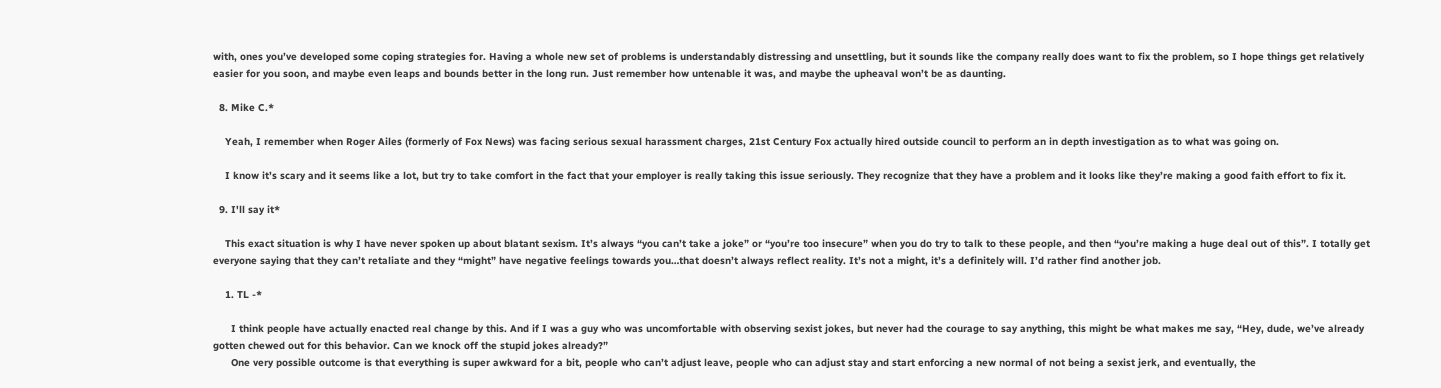with, ones you’ve developed some coping strategies for. Having a whole new set of problems is understandably distressing and unsettling, but it sounds like the company really does want to fix the problem, so I hope things get relatively easier for you soon, and maybe even leaps and bounds better in the long run. Just remember how untenable it was, and maybe the upheaval won’t be as daunting.

  8. Mike C.*

    Yeah, I remember when Roger Ailes (formerly of Fox News) was facing serious sexual harassment charges, 21st Century Fox actually hired outside council to perform an in depth investigation as to what was going on.

    I know it’s scary and it seems like a lot, but try to take comfort in the fact that your employer is really taking this issue seriously. They recognize that they have a problem and it looks like they’re making a good faith effort to fix it.

  9. I'll say it*

    This exact situation is why I have never spoken up about blatant sexism. It’s always “you can’t take a joke” or “you’re too insecure” when you do try to talk to these people, and then “you’re making a huge deal out of this”. I totally get everyone saying that they can’t retaliate and they “might” have negative feelings towards you…that doesn’t always reflect reality. It’s not a might, it’s a definitely will. I’d rather find another job.

    1. TL -*

      I think people have actually enacted real change by this. And if I was a guy who was uncomfortable with observing sexist jokes, but never had the courage to say anything, this might be what makes me say, “Hey, dude, we’ve already gotten chewed out for this behavior. Can we knock off the stupid jokes already?”
      One very possible outcome is that everything is super awkward for a bit, people who can’t adjust leave, people who can adjust stay and start enforcing a new normal of not being a sexist jerk, and eventually, the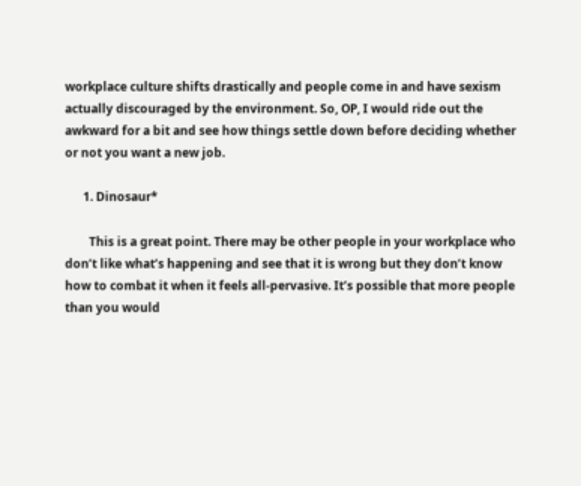workplace culture shifts drastically and people come in and have sexism actually discouraged by the environment. So, OP, I would ride out the awkward for a bit and see how things settle down before deciding whether or not you want a new job.

      1. Dinosaur*

        This is a great point. There may be other people in your workplace who don’t like what’s happening and see that it is wrong but they don’t know how to combat it when it feels all-pervasive. It’s possible that more people than you would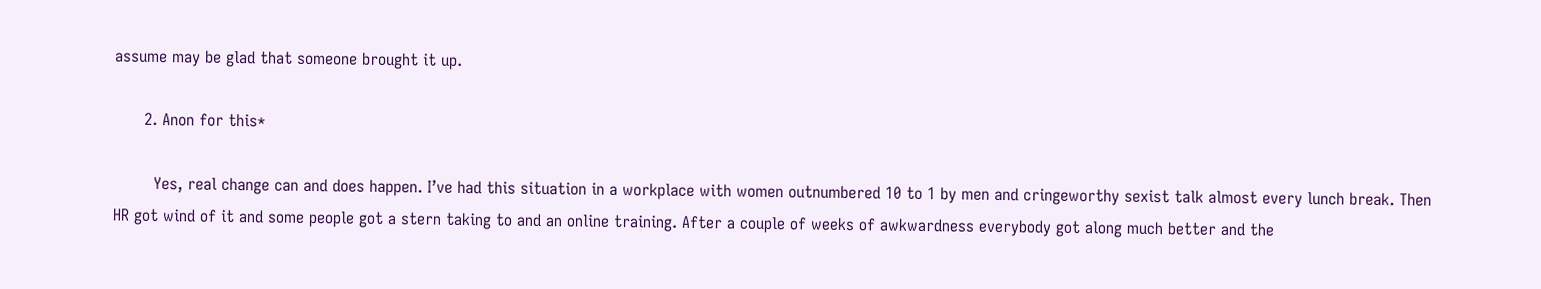assume may be glad that someone brought it up.

      2. Anon for this*

        Yes, real change can and does happen. I’ve had this situation in a workplace with women outnumbered 10 to 1 by men and cringeworthy sexist talk almost every lunch break. Then HR got wind of it and some people got a stern taking to and an online training. After a couple of weeks of awkwardness everybody got along much better and the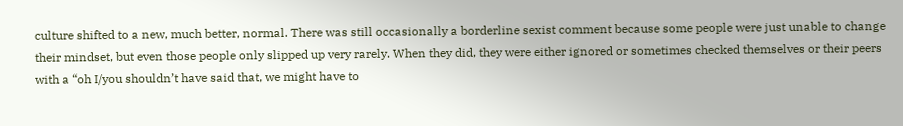culture shifted to a new, much better, normal. There was still occasionally a borderline sexist comment because some people were just unable to change their mindset, but even those people only slipped up very rarely. When they did, they were either ignored or sometimes checked themselves or their peers with a “oh I/you shouldn’t have said that, we might have to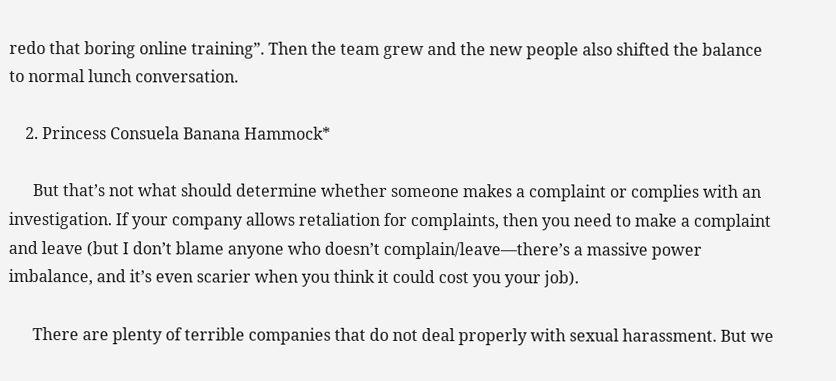redo that boring online training”. Then the team grew and the new people also shifted the balance to normal lunch conversation.

    2. Princess Consuela Banana Hammock*

      But that’s not what should determine whether someone makes a complaint or complies with an investigation. If your company allows retaliation for complaints, then you need to make a complaint and leave (but I don’t blame anyone who doesn’t complain/leave—there’s a massive power imbalance, and it’s even scarier when you think it could cost you your job).

      There are plenty of terrible companies that do not deal properly with sexual harassment. But we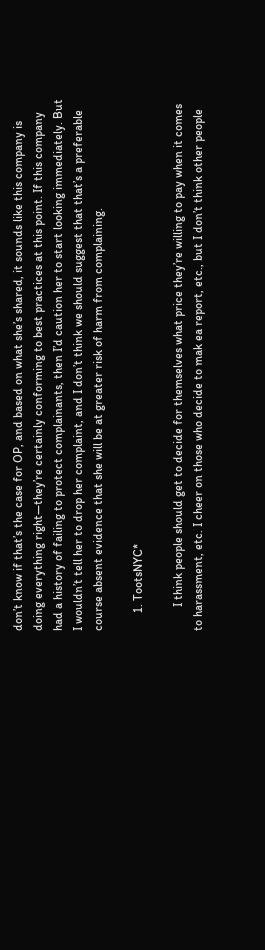don’t know if that’s the case for OP, and based on what she’s shared, it sounds like this company is doing everything right—they’re certainly conforming to best practices at this point. If this company had a history of failing to protect complainants, then I’d caution her to start looking immediately. But I wouldn’t tell her to drop her complaint, and I don’t think we should suggest that that’s a preferable course absent evidence that she will be at greater risk of harm from complaining.

      1. TootsNYC*

        I think people should get to decide for themselves what price they’re willing to pay when it comes to harassment, etc. I cheer on those who decide to mak ea report, etc., but I don’t think other people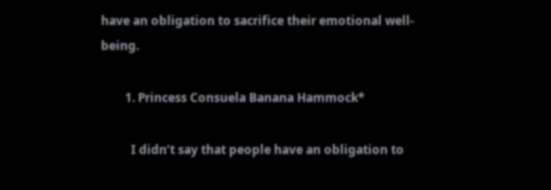have an obligation to sacrifice their emotional well-being.

        1. Princess Consuela Banana Hammock*

          I didn’t say that people have an obligation to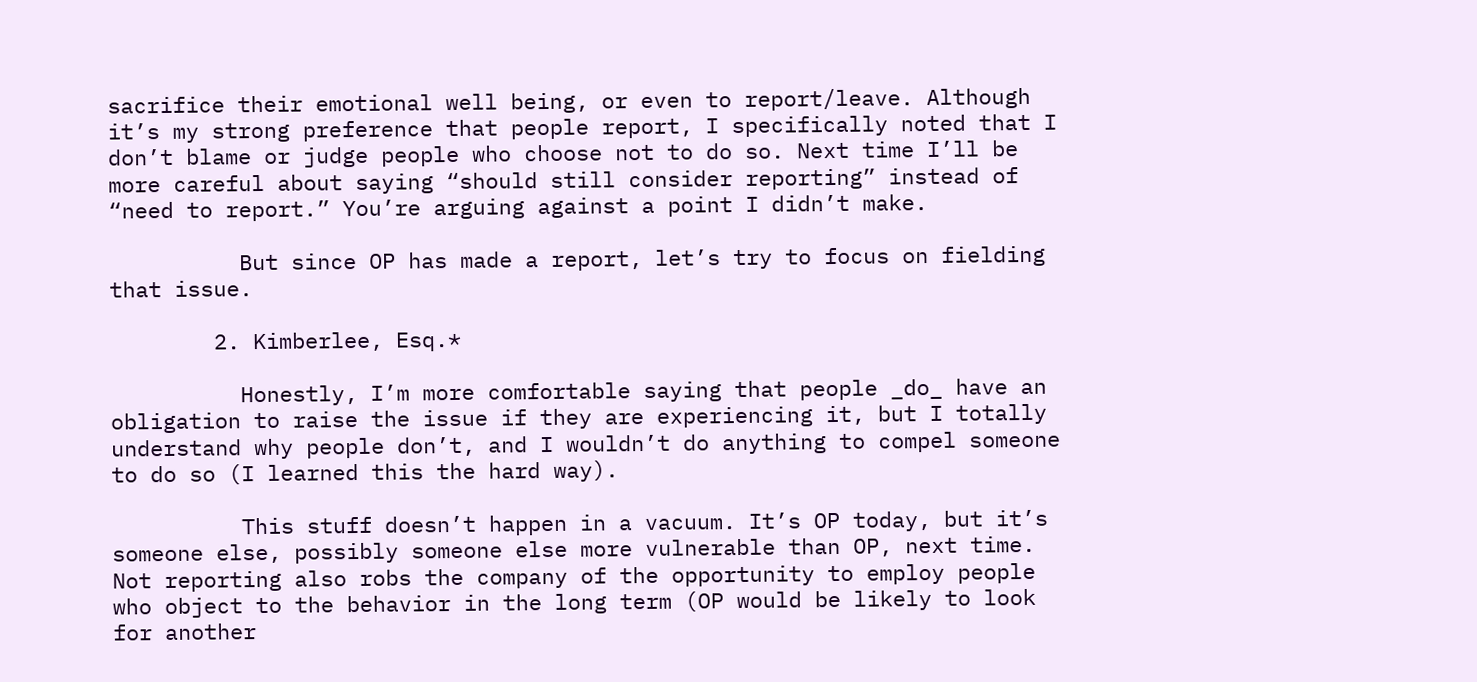sacrifice their emotional well being, or even to report/leave. Although it’s my strong preference that people report, I specifically noted that I don’t blame or judge people who choose not to do so. Next time I’ll be more careful about saying “should still consider reporting” instead of “need to report.” You’re arguing against a point I didn’t make.

          But since OP has made a report, let’s try to focus on fielding that issue.

        2. Kimberlee, Esq.*

          Honestly, I’m more comfortable saying that people _do_ have an obligation to raise the issue if they are experiencing it, but I totally understand why people don’t, and I wouldn’t do anything to compel someone to do so (I learned this the hard way).

          This stuff doesn’t happen in a vacuum. It’s OP today, but it’s someone else, possibly someone else more vulnerable than OP, next time. Not reporting also robs the company of the opportunity to employ people who object to the behavior in the long term (OP would be likely to look for another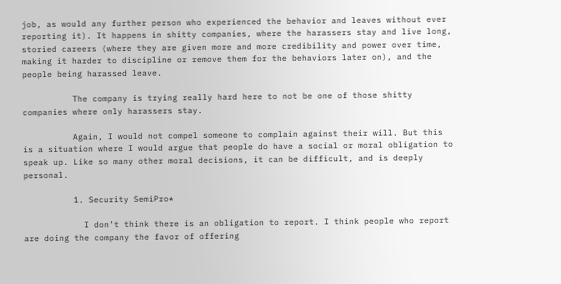job, as would any further person who experienced the behavior and leaves without ever reporting it). It happens in shitty companies, where the harassers stay and live long, storied careers (where they are given more and more credibility and power over time, making it harder to discipline or remove them for the behaviors later on), and the people being harassed leave.

          The company is trying really hard here to not be one of those shitty companies where only harassers stay.

          Again, I would not compel someone to complain against their will. But this is a situation where I would argue that people do have a social or moral obligation to speak up. Like so many other moral decisions, it can be difficult, and is deeply personal.

          1. Security SemiPro*

            I don’t think there is an obligation to report. I think people who report are doing the company the favor of offering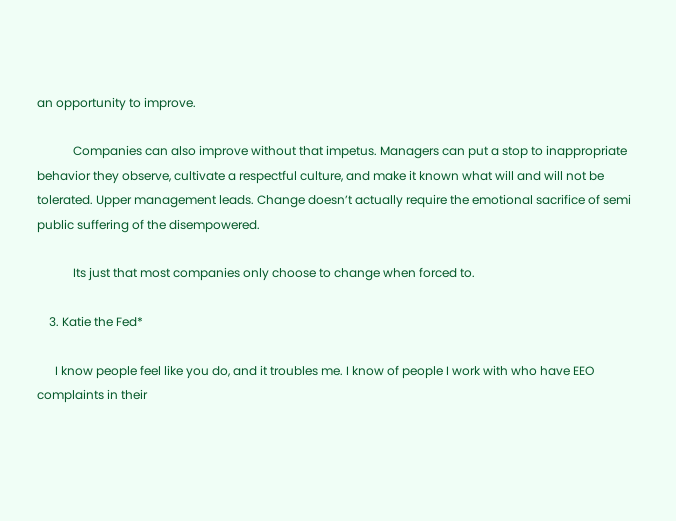an opportunity to improve.

            Companies can also improve without that impetus. Managers can put a stop to inappropriate behavior they observe, cultivate a respectful culture, and make it known what will and will not be tolerated. Upper management leads. Change doesn’t actually require the emotional sacrifice of semi public suffering of the disempowered.

            Its just that most companies only choose to change when forced to.

    3. Katie the Fed*

      I know people feel like you do, and it troubles me. I know of people I work with who have EEO complaints in their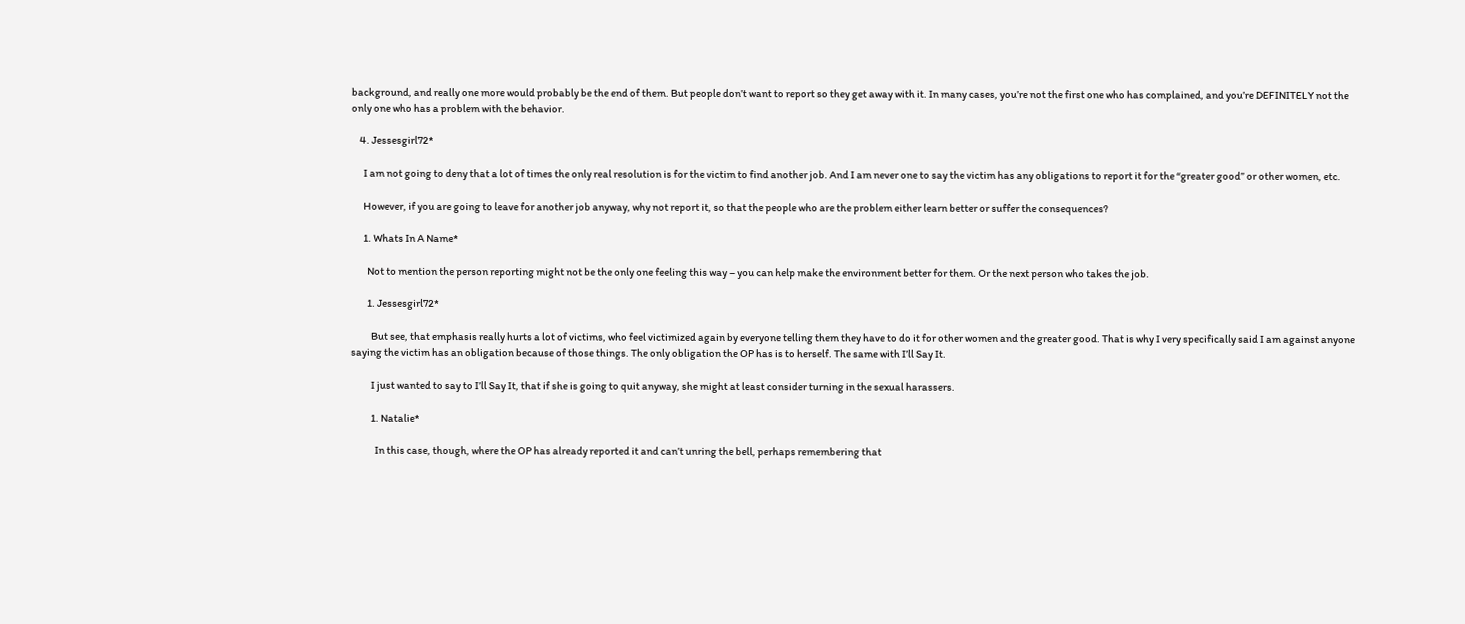background, and really one more would probably be the end of them. But people don’t want to report so they get away with it. In many cases, you’re not the first one who has complained, and you’re DEFINITELY not the only one who has a problem with the behavior.

    4. Jessesgirl72*

      I am not going to deny that a lot of times the only real resolution is for the victim to find another job. And I am never one to say the victim has any obligations to report it for the “greater good” or other women, etc.

      However, if you are going to leave for another job anyway, why not report it, so that the people who are the problem either learn better or suffer the consequences?

      1. Whats In A Name*

        Not to mention the person reporting might not be the only one feeling this way – you can help make the environment better for them. Or the next person who takes the job.

        1. Jessesgirl72*

          But see, that emphasis really hurts a lot of victims, who feel victimized again by everyone telling them they have to do it for other women and the greater good. That is why I very specifically said I am against anyone saying the victim has an obligation because of those things. The only obligation the OP has is to herself. The same with I’ll Say It.

          I just wanted to say to I’ll Say It, that if she is going to quit anyway, she might at least consider turning in the sexual harassers.

          1. Natalie*

            In this case, though, where the OP has already reported it and can’t unring the bell, perhaps remembering that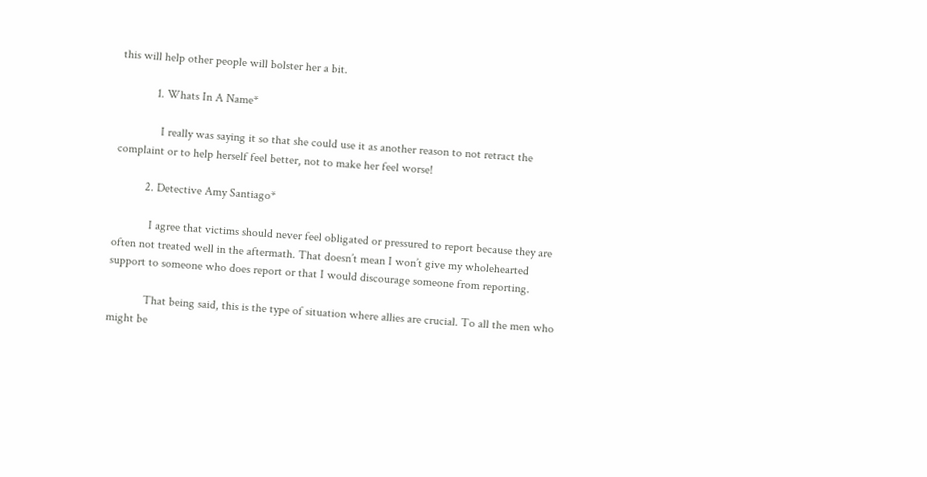this will help other people will bolster her a bit.

            1. Whats In A Name*

              I really was saying it so that she could use it as another reason to not retract the complaint or to help herself feel better, not to make her feel worse!

          2. Detective Amy Santiago*

            I agree that victims should never feel obligated or pressured to report because they are often not treated well in the aftermath. That doesn’t mean I won’t give my wholehearted support to someone who does report or that I would discourage someone from reporting.

            That being said, this is the type of situation where allies are crucial. To all the men who might be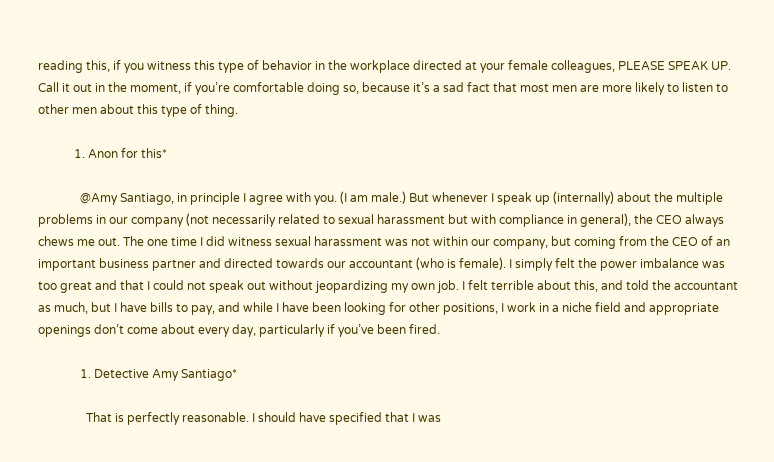reading this, if you witness this type of behavior in the workplace directed at your female colleagues, PLEASE SPEAK UP. Call it out in the moment, if you’re comfortable doing so, because it’s a sad fact that most men are more likely to listen to other men about this type of thing.

            1. Anon for this*

              @Amy Santiago, in principle I agree with you. (I am male.) But whenever I speak up (internally) about the multiple problems in our company (not necessarily related to sexual harassment but with compliance in general), the CEO always chews me out. The one time I did witness sexual harassment was not within our company, but coming from the CEO of an important business partner and directed towards our accountant (who is female). I simply felt the power imbalance was too great and that I could not speak out without jeopardizing my own job. I felt terrible about this, and told the accountant as much, but I have bills to pay, and while I have been looking for other positions, I work in a niche field and appropriate openings don’t come about every day, particularly if you’ve been fired.

              1. Detective Amy Santiago*

                That is perfectly reasonable. I should have specified that I was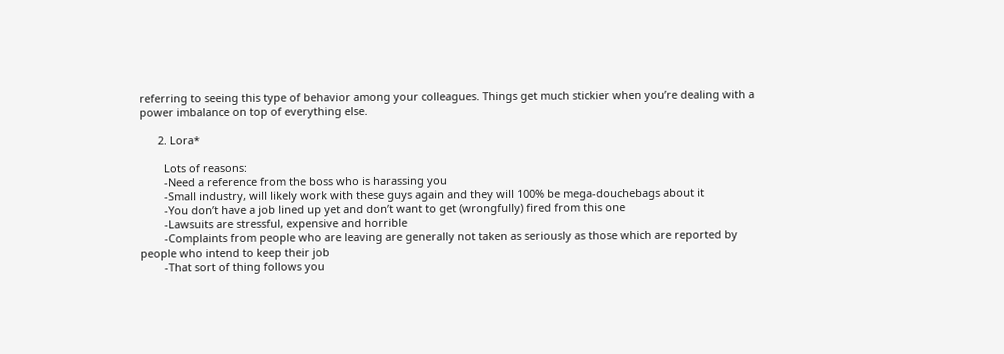referring to seeing this type of behavior among your colleagues. Things get much stickier when you’re dealing with a power imbalance on top of everything else.

      2. Lora*

        Lots of reasons:
        -Need a reference from the boss who is harassing you
        -Small industry, will likely work with these guys again and they will 100% be mega-douchebags about it
        -You don’t have a job lined up yet and don’t want to get (wrongfully) fired from this one
        -Lawsuits are stressful, expensive and horrible
        -Complaints from people who are leaving are generally not taken as seriously as those which are reported by people who intend to keep their job
        -That sort of thing follows you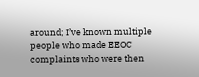around; I’ve known multiple people who made EEOC complaints who were then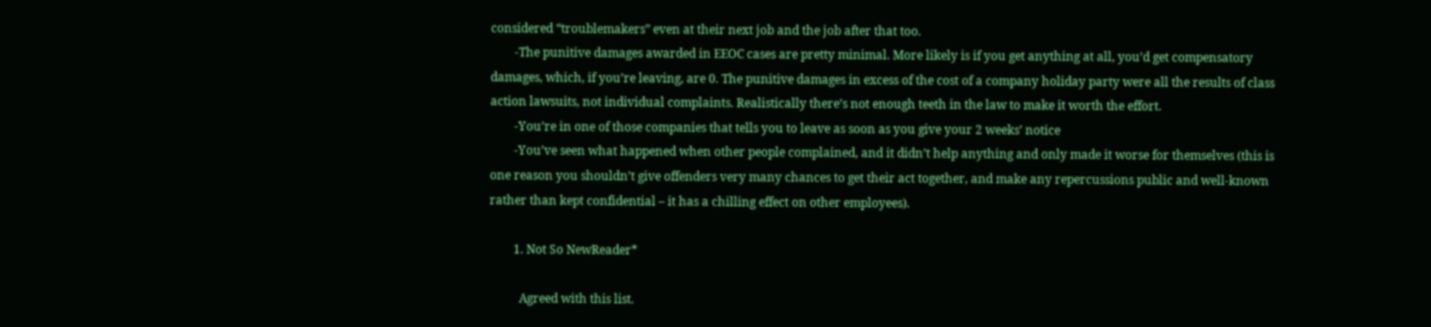considered “troublemakers” even at their next job and the job after that too.
        -The punitive damages awarded in EEOC cases are pretty minimal. More likely is if you get anything at all, you’d get compensatory damages, which, if you’re leaving, are 0. The punitive damages in excess of the cost of a company holiday party were all the results of class action lawsuits, not individual complaints. Realistically there’s not enough teeth in the law to make it worth the effort.
        -You’re in one of those companies that tells you to leave as soon as you give your 2 weeks’ notice
        -You’ve seen what happened when other people complained, and it didn’t help anything and only made it worse for themselves (this is one reason you shouldn’t give offenders very many chances to get their act together, and make any repercussions public and well-known rather than kept confidential – it has a chilling effect on other employees).

        1. Not So NewReader*

          Agreed with this list.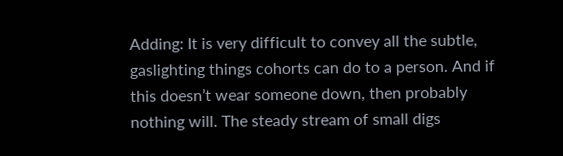Adding: It is very difficult to convey all the subtle, gaslighting things cohorts can do to a person. And if this doesn’t wear someone down, then probably nothing will. The steady stream of small digs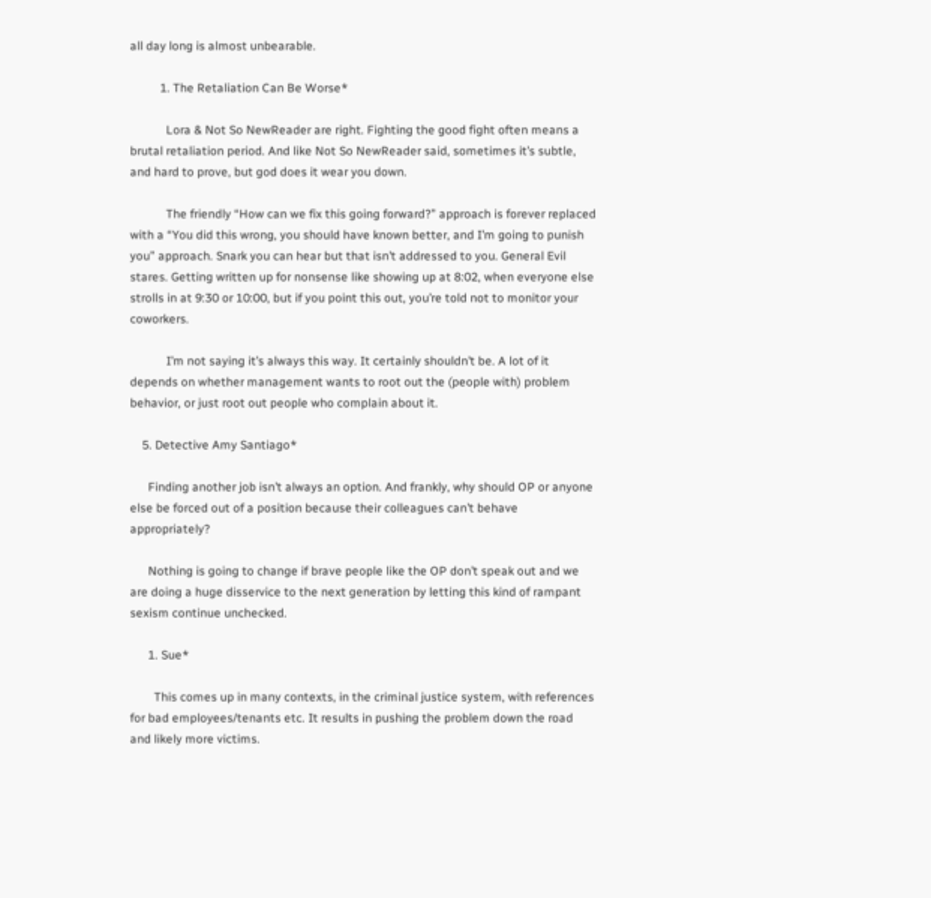all day long is almost unbearable.

          1. The Retaliation Can Be Worse*

            Lora & Not So NewReader are right. Fighting the good fight often means a brutal retaliation period. And like Not So NewReader said, sometimes it’s subtle, and hard to prove, but god does it wear you down.

            The friendly “How can we fix this going forward?” approach is forever replaced with a “You did this wrong, you should have known better, and I’m going to punish you” approach. Snark you can hear but that isn’t addressed to you. General Evil stares. Getting written up for nonsense like showing up at 8:02, when everyone else strolls in at 9:30 or 10:00, but if you point this out, you’re told not to monitor your coworkers.

            I’m not saying it’s always this way. It certainly shouldn’t be. A lot of it depends on whether management wants to root out the (people with) problem behavior, or just root out people who complain about it.

    5. Detective Amy Santiago*

      Finding another job isn’t always an option. And frankly, why should OP or anyone else be forced out of a position because their colleagues can’t behave appropriately?

      Nothing is going to change if brave people like the OP don’t speak out and we are doing a huge disservice to the next generation by letting this kind of rampant sexism continue unchecked.

      1. Sue*

        This comes up in many contexts, in the criminal justice system, with references for bad employees/tenants etc. It results in pushing the problem down the road and likely more victims.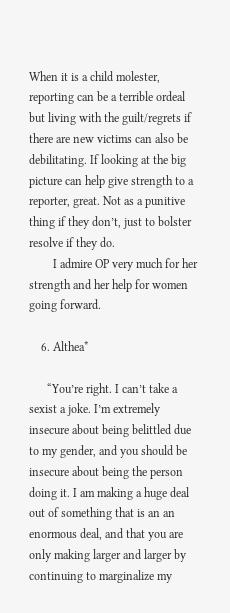When it is a child molester, reporting can be a terrible ordeal but living with the guilt/regrets if there are new victims can also be debilitating. If looking at the big picture can help give strength to a reporter, great. Not as a punitive thing if they don’t, just to bolster resolve if they do.
        I admire OP very much for her strength and her help for women going forward.

    6. Althea*

      “You’re right. I can’t take a sexist a joke. I’m extremely insecure about being belittled due to my gender, and you should be insecure about being the person doing it. I am making a huge deal out of something that is an an enormous deal, and that you are only making larger and larger by continuing to marginalize my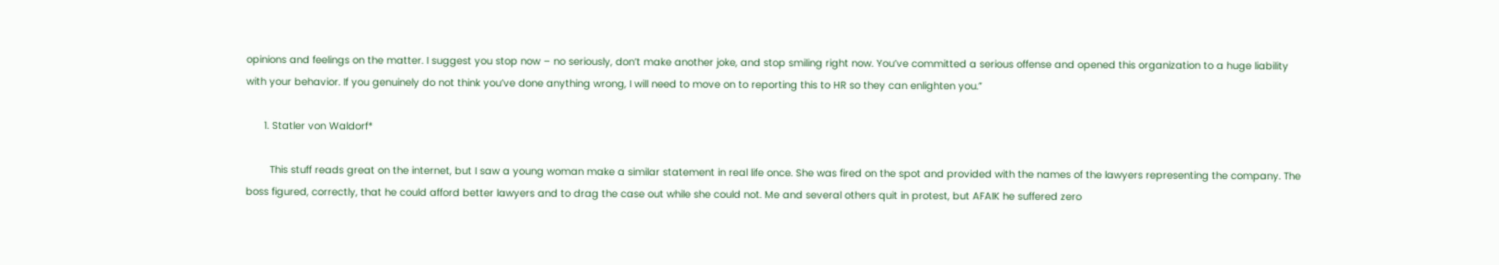opinions and feelings on the matter. I suggest you stop now – no seriously, don’t make another joke, and stop smiling right now. You’ve committed a serious offense and opened this organization to a huge liability with your behavior. If you genuinely do not think you’ve done anything wrong, I will need to move on to reporting this to HR so they can enlighten you.”

      1. Statler von Waldorf*

        This stuff reads great on the internet, but I saw a young woman make a similar statement in real life once. She was fired on the spot and provided with the names of the lawyers representing the company. The boss figured, correctly, that he could afford better lawyers and to drag the case out while she could not. Me and several others quit in protest, but AFAIK he suffered zero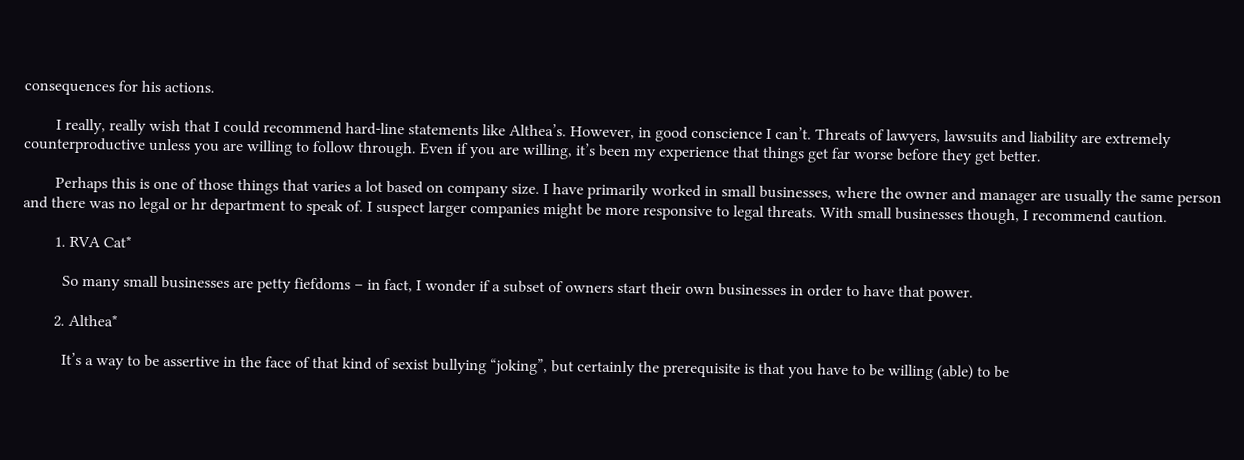consequences for his actions.

        I really, really wish that I could recommend hard-line statements like Althea’s. However, in good conscience I can’t. Threats of lawyers, lawsuits and liability are extremely counterproductive unless you are willing to follow through. Even if you are willing, it’s been my experience that things get far worse before they get better.

        Perhaps this is one of those things that varies a lot based on company size. I have primarily worked in small businesses, where the owner and manager are usually the same person and there was no legal or hr department to speak of. I suspect larger companies might be more responsive to legal threats. With small businesses though, I recommend caution.

        1. RVA Cat*

          So many small businesses are petty fiefdoms – in fact, I wonder if a subset of owners start their own businesses in order to have that power.

        2. Althea*

          It’s a way to be assertive in the face of that kind of sexist bullying “joking”, but certainly the prerequisite is that you have to be willing (able) to be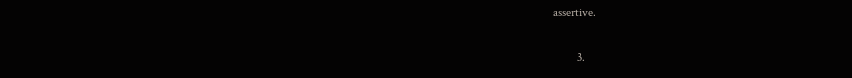assertive.

        3.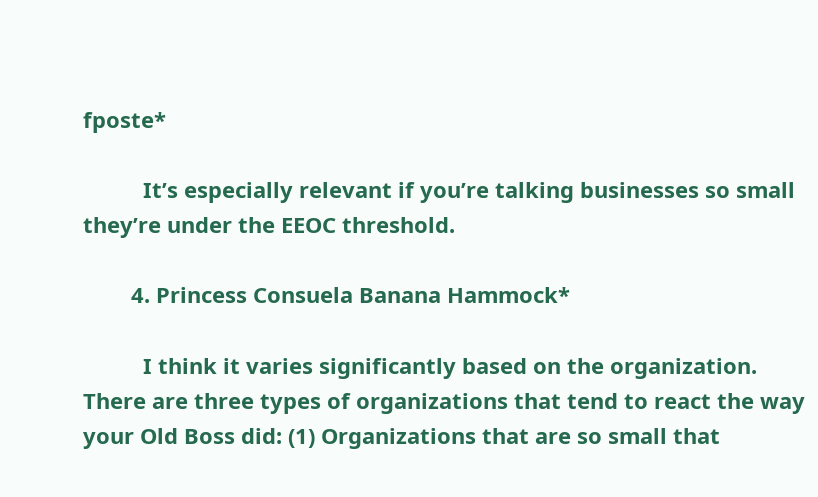fposte*

          It’s especially relevant if you’re talking businesses so small they’re under the EEOC threshold.

        4. Princess Consuela Banana Hammock*

          I think it varies significantly based on the organization. There are three types of organizations that tend to react the way your Old Boss did: (1) Organizations that are so small that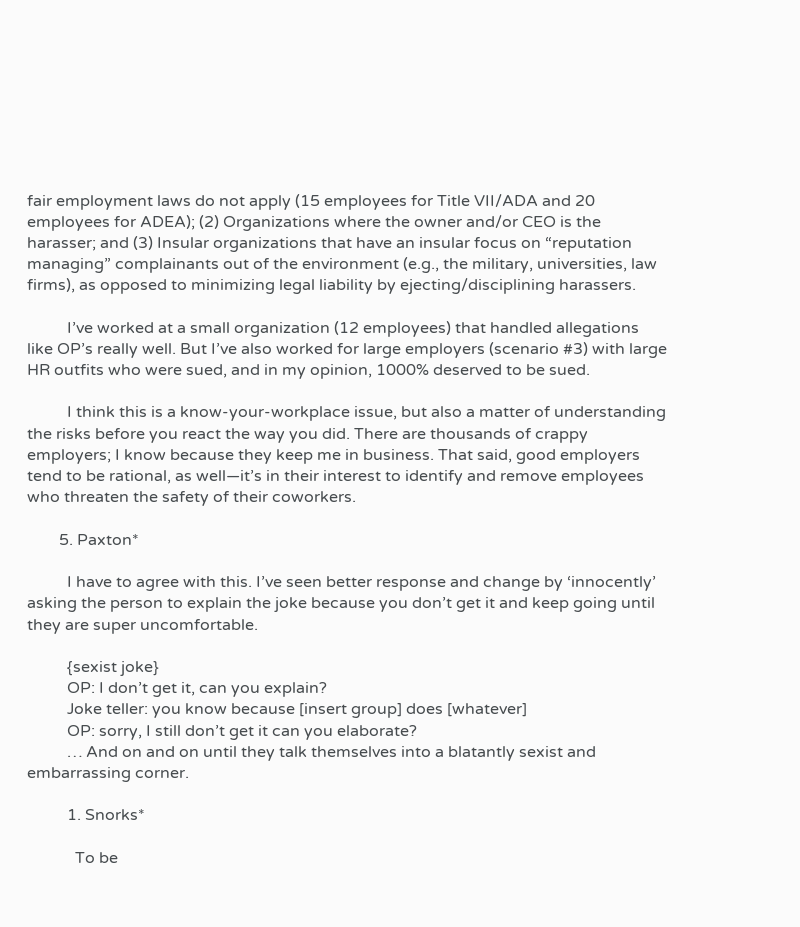fair employment laws do not apply (15 employees for Title VII/ADA and 20 employees for ADEA); (2) Organizations where the owner and/or CEO is the harasser; and (3) Insular organizations that have an insular focus on “reputation managing” complainants out of the environment (e.g., the military, universities, law firms), as opposed to minimizing legal liability by ejecting/disciplining harassers.

          I’ve worked at a small organization (12 employees) that handled allegations like OP’s really well. But I’ve also worked for large employers (scenario #3) with large HR outfits who were sued, and in my opinion, 1000% deserved to be sued.

          I think this is a know-your-workplace issue, but also a matter of understanding the risks before you react the way you did. There are thousands of crappy employers; I know because they keep me in business. That said, good employers tend to be rational, as well—it’s in their interest to identify and remove employees who threaten the safety of their coworkers.

        5. Paxton*

          I have to agree with this. I’ve seen better response and change by ‘innocently’ asking the person to explain the joke because you don’t get it and keep going until they are super uncomfortable.

          {sexist joke}
          OP: I don’t get it, can you explain?
          Joke teller: you know because [insert group] does [whatever]
          OP: sorry, I still don’t get it can you elaborate?
          … And on and on until they talk themselves into a blatantly sexist and embarrassing corner.

          1. Snorks*

            To be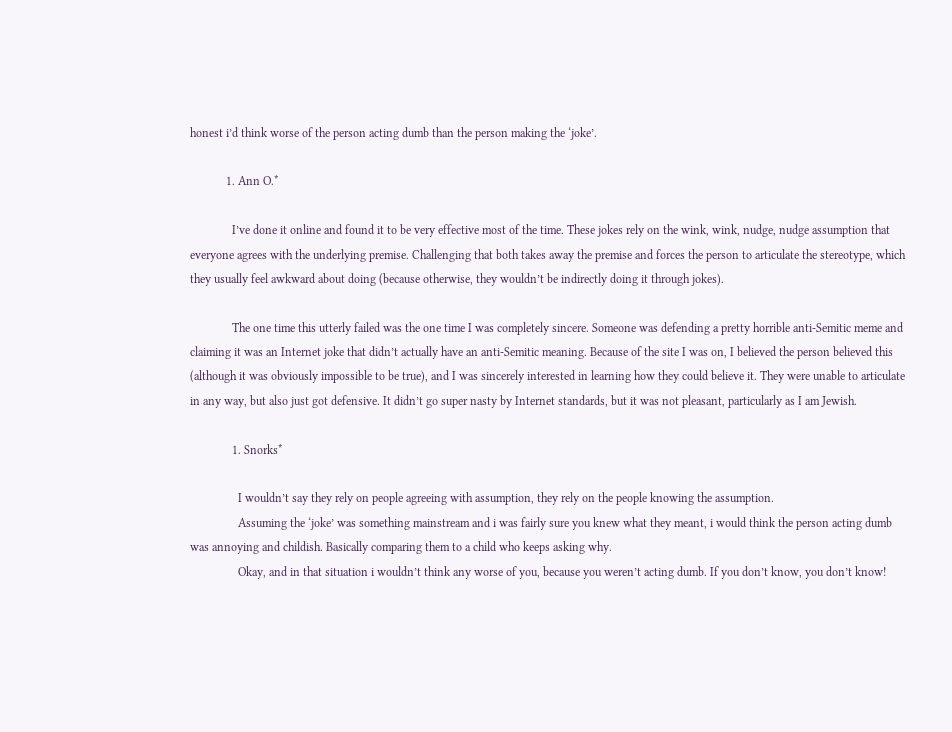honest i’d think worse of the person acting dumb than the person making the ‘joke’.

            1. Ann O.*

              I’ve done it online and found it to be very effective most of the time. These jokes rely on the wink, wink, nudge, nudge assumption that everyone agrees with the underlying premise. Challenging that both takes away the premise and forces the person to articulate the stereotype, which they usually feel awkward about doing (because otherwise, they wouldn’t be indirectly doing it through jokes).

              The one time this utterly failed was the one time I was completely sincere. Someone was defending a pretty horrible anti-Semitic meme and claiming it was an Internet joke that didn’t actually have an anti-Semitic meaning. Because of the site I was on, I believed the person believed this (although it was obviously impossible to be true), and I was sincerely interested in learning how they could believe it. They were unable to articulate in any way, but also just got defensive. It didn’t go super nasty by Internet standards, but it was not pleasant, particularly as I am Jewish.

              1. Snorks*

                I wouldn’t say they rely on people agreeing with assumption, they rely on the people knowing the assumption.
                Assuming the ‘joke’ was something mainstream and i was fairly sure you knew what they meant, i would think the person acting dumb was annoying and childish. Basically comparing them to a child who keeps asking why.
                Okay, and in that situation i wouldn’t think any worse of you, because you weren’t acting dumb. If you don’t know, you don’t know!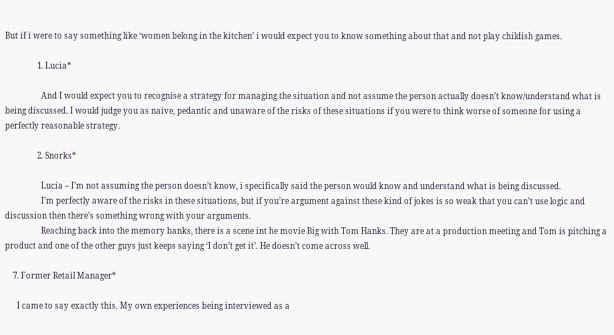But if i were to say something like ‘women belong in the kitchen’ i would expect you to know something about that and not play childish games.

                1. Lucia*

                  And I would expect you to recognise a strategy for managing the situation and not assume the person actually doesn’t know/understand what is being discussed. I would judge you as naive, pedantic and unaware of the risks of these situations if you were to think worse of someone for using a perfectly reasonable strategy.

                2. Snorks*

                  Lucia – I’m not assuming the person doesn’t know, i specifically said the person would know and understand what is being discussed.
                  I’m perfectly aware of the risks in these situations, but if you’re argument against these kind of jokes is so weak that you can’t use logic and discussion then there’s something wrong with your arguments.
                  Reaching back into the memory banks, there is a scene int he movie Big with Tom Hanks. They are at a production meeting and Tom is pitching a product and one of the other guys just keeps saying ‘I don’t get it’. He doesn’t come across well.

    7. Former Retail Manager*

      I came to say exactly this. My own experiences being interviewed as a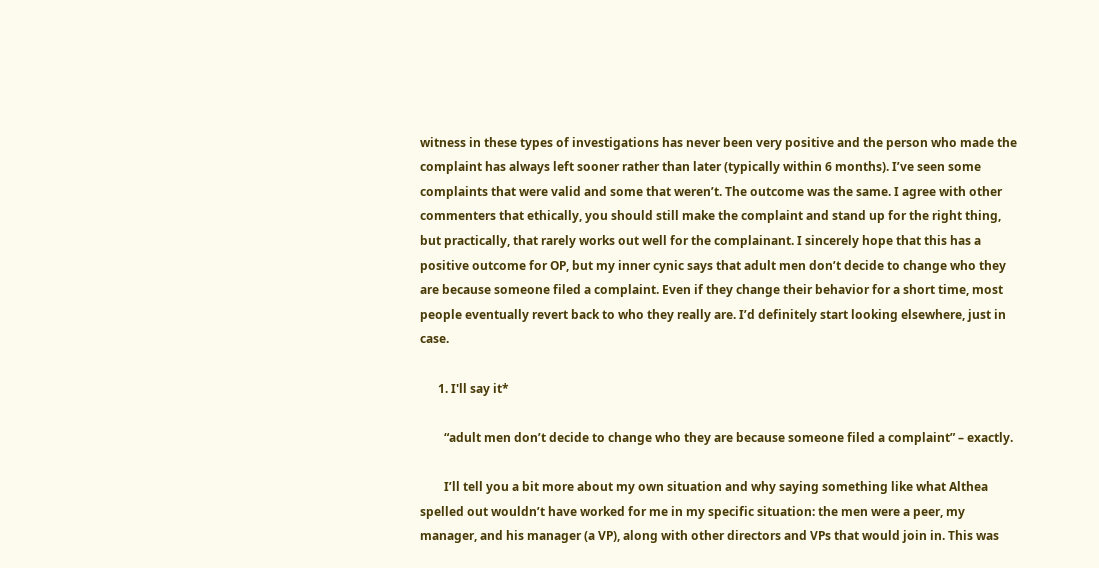witness in these types of investigations has never been very positive and the person who made the complaint has always left sooner rather than later (typically within 6 months). I’ve seen some complaints that were valid and some that weren’t. The outcome was the same. I agree with other commenters that ethically, you should still make the complaint and stand up for the right thing, but practically, that rarely works out well for the complainant. I sincerely hope that this has a positive outcome for OP, but my inner cynic says that adult men don’t decide to change who they are because someone filed a complaint. Even if they change their behavior for a short time, most people eventually revert back to who they really are. I’d definitely start looking elsewhere, just in case.

      1. I'll say it*

        “adult men don’t decide to change who they are because someone filed a complaint” – exactly.

        I’ll tell you a bit more about my own situation and why saying something like what Althea spelled out wouldn’t have worked for me in my specific situation: the men were a peer, my manager, and his manager (a VP), along with other directors and VPs that would join in. This was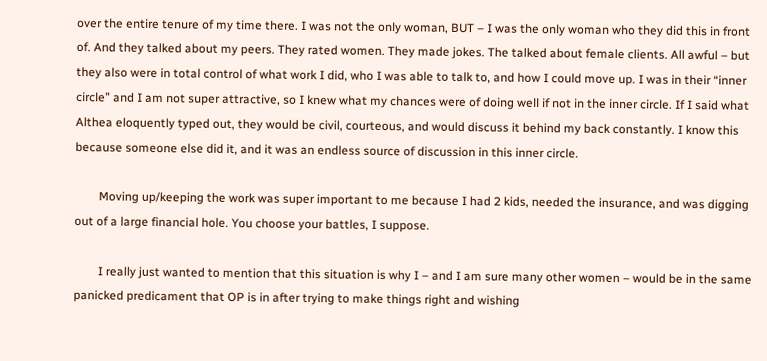over the entire tenure of my time there. I was not the only woman, BUT – I was the only woman who they did this in front of. And they talked about my peers. They rated women. They made jokes. The talked about female clients. All awful – but they also were in total control of what work I did, who I was able to talk to, and how I could move up. I was in their “inner circle” and I am not super attractive, so I knew what my chances were of doing well if not in the inner circle. If I said what Althea eloquently typed out, they would be civil, courteous, and would discuss it behind my back constantly. I know this because someone else did it, and it was an endless source of discussion in this inner circle.

        Moving up/keeping the work was super important to me because I had 2 kids, needed the insurance, and was digging out of a large financial hole. You choose your battles, I suppose.

        I really just wanted to mention that this situation is why I – and I am sure many other women – would be in the same panicked predicament that OP is in after trying to make things right and wishing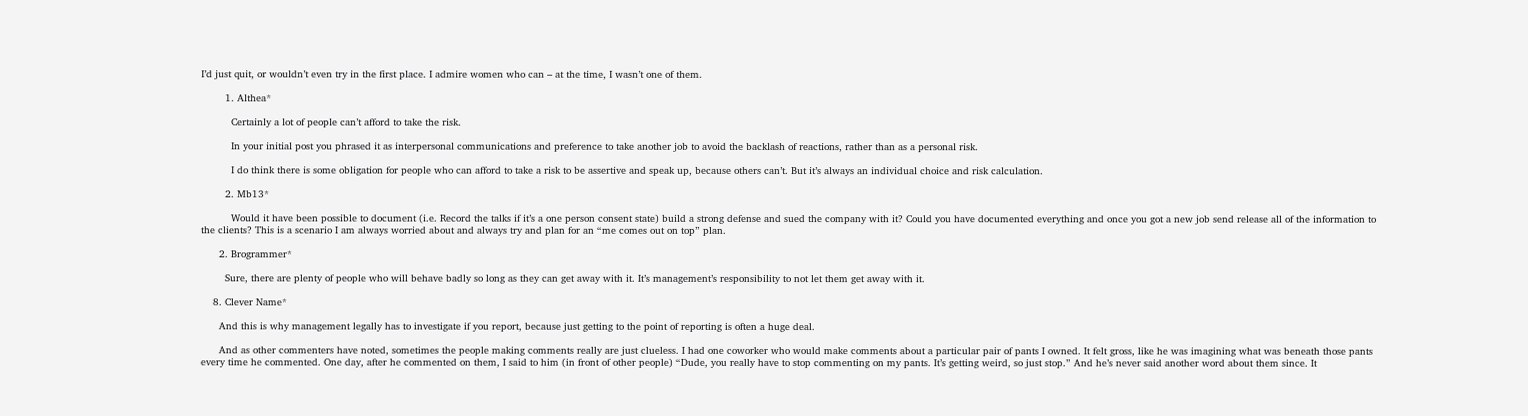I’d just quit, or wouldn’t even try in the first place. I admire women who can – at the time, I wasn’t one of them.

        1. Althea*

          Certainly a lot of people can’t afford to take the risk.

          In your initial post you phrased it as interpersonal communications and preference to take another job to avoid the backlash of reactions, rather than as a personal risk.

          I do think there is some obligation for people who can afford to take a risk to be assertive and speak up, because others can’t. But it’s always an individual choice and risk calculation.

        2. Mb13*

          Would it have been possible to document (i.e. Record the talks if it’s a one person consent state) build a strong defense and sued the company with it? Could you have documented everything and once you got a new job send release all of the information to the clients? This is a scenario I am always worried about and always try and plan for an “me comes out on top” plan.

      2. Brogrammer*

        Sure, there are plenty of people who will behave badly so long as they can get away with it. It’s management’s responsibility to not let them get away with it.

    8. Clever Name*

      And this is why management legally has to investigate if you report, because just getting to the point of reporting is often a huge deal.

      And as other commenters have noted, sometimes the people making comments really are just clueless. I had one coworker who would make comments about a particular pair of pants I owned. It felt gross, like he was imagining what was beneath those pants every time he commented. One day, after he commented on them, I said to him (in front of other people) “Dude, you really have to stop commenting on my pants. It’s getting weird, so just stop.” And he’s never said another word about them since. It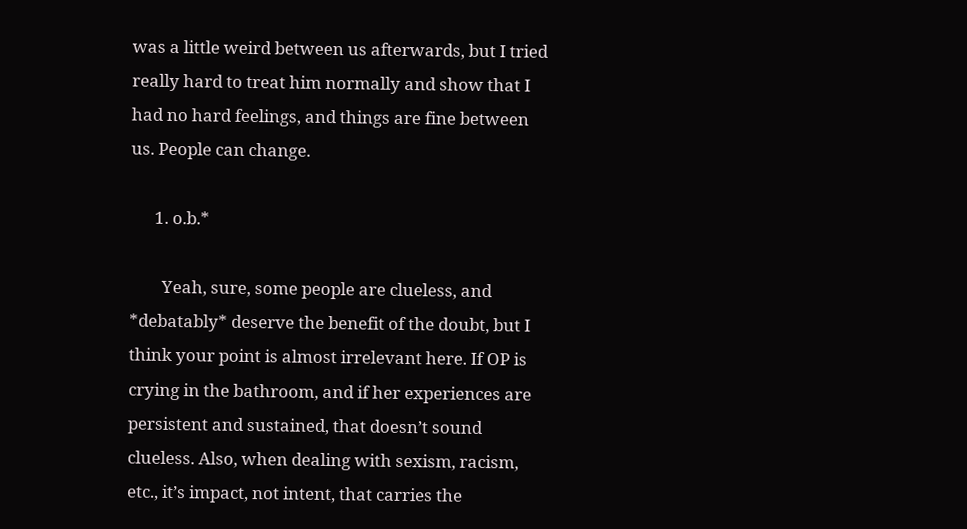was a little weird between us afterwards, but I tried really hard to treat him normally and show that I had no hard feelings, and things are fine between us. People can change.

      1. o.b.*

        Yeah, sure, some people are clueless, and *debatably* deserve the benefit of the doubt, but I think your point is almost irrelevant here. If OP is crying in the bathroom, and if her experiences are persistent and sustained, that doesn’t sound clueless. Also, when dealing with sexism, racism, etc., it’s impact, not intent, that carries the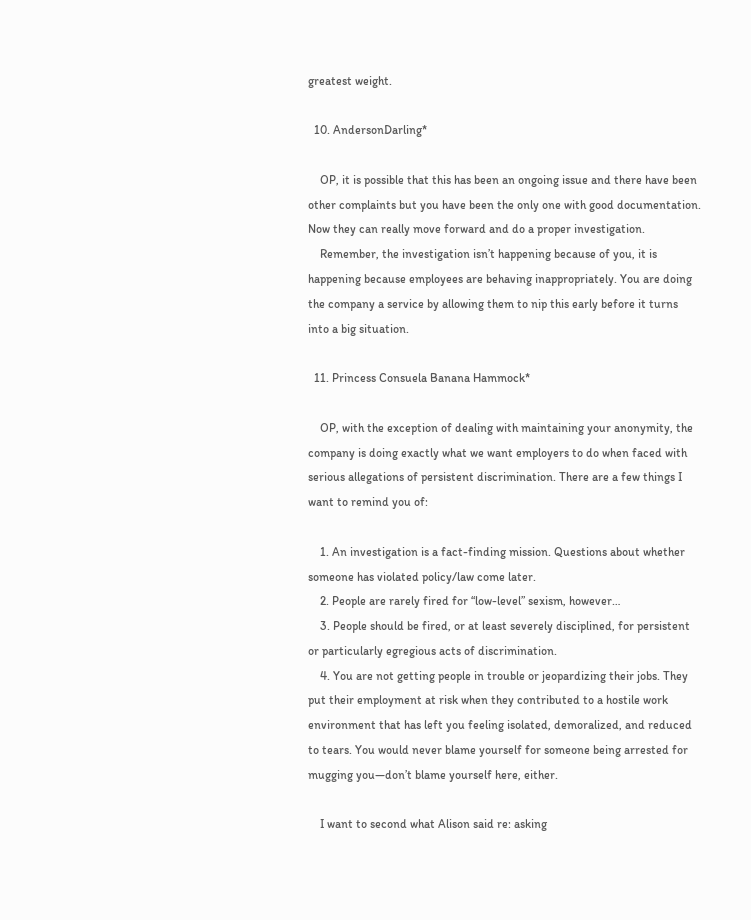greatest weight.

  10. AndersonDarling*

    OP, it is possible that this has been an ongoing issue and there have been other complaints but you have been the only one with good documentation. Now they can really move forward and do a proper investigation.
    Remember, the investigation isn’t happening because of you, it is happening because employees are behaving inappropriately. You are doing the company a service by allowing them to nip this early before it turns into a big situation.

  11. Princess Consuela Banana Hammock*

    OP, with the exception of dealing with maintaining your anonymity, the company is doing exactly what we want employers to do when faced with serious allegations of persistent discrimination. There are a few things I want to remind you of:

    1. An investigation is a fact-finding mission. Questions about whether someone has violated policy/law come later.
    2. People are rarely fired for “low-level” sexism, however…
    3. People should be fired, or at least severely disciplined, for persistent or particularly egregious acts of discrimination.
    4. You are not getting people in trouble or jeopardizing their jobs. They put their employment at risk when they contributed to a hostile work environment that has left you feeling isolated, demoralized, and reduced to tears. You would never blame yourself for someone being arrested for mugging you—don’t blame yourself here, either.

    I want to second what Alison said re: asking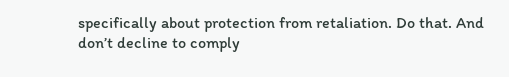specifically about protection from retaliation. Do that. And don’t decline to comply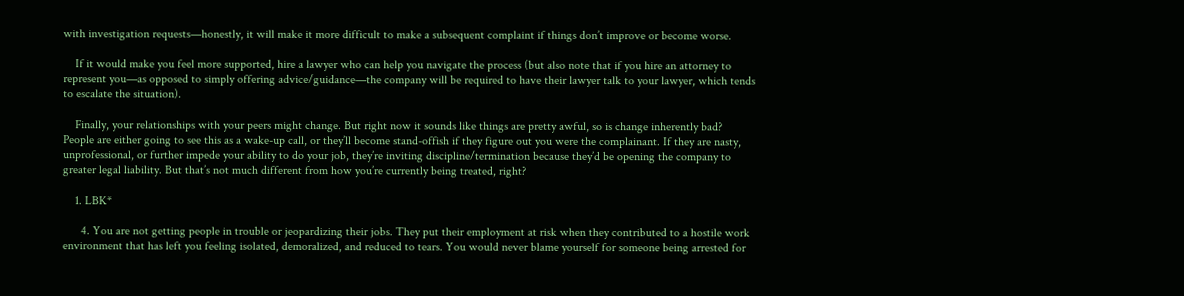with investigation requests—honestly, it will make it more difficult to make a subsequent complaint if things don’t improve or become worse.

    If it would make you feel more supported, hire a lawyer who can help you navigate the process (but also note that if you hire an attorney to represent you—as opposed to simply offering advice/guidance—the company will be required to have their lawyer talk to your lawyer, which tends to escalate the situation).

    Finally, your relationships with your peers might change. But right now it sounds like things are pretty awful, so is change inherently bad? People are either going to see this as a wake-up call, or they’ll become stand-offish if they figure out you were the complainant. If they are nasty, unprofessional, or further impede your ability to do your job, they’re inviting discipline/termination because they’d be opening the company to greater legal liability. But that’s not much different from how you’re currently being treated, right?

    1. LBK*

      4. You are not getting people in trouble or jeopardizing their jobs. They put their employment at risk when they contributed to a hostile work environment that has left you feeling isolated, demoralized, and reduced to tears. You would never blame yourself for someone being arrested for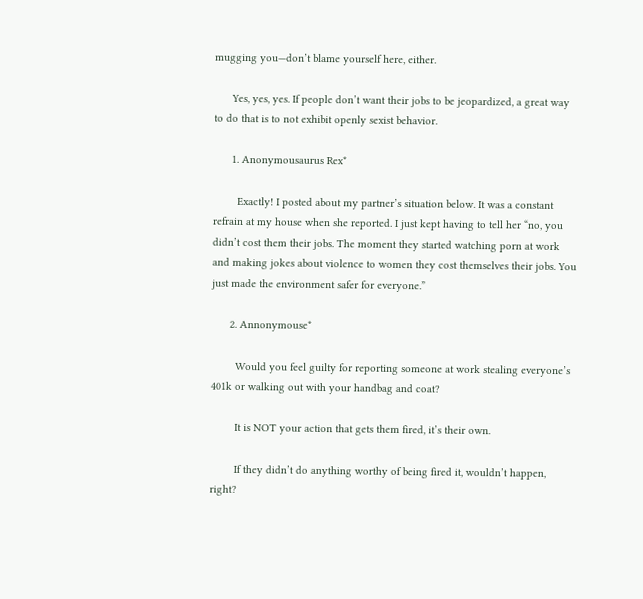mugging you—don’t blame yourself here, either.

      Yes, yes, yes. If people don’t want their jobs to be jeopardized, a great way to do that is to not exhibit openly sexist behavior.

      1. Anonymousaurus Rex*

        Exactly! I posted about my partner’s situation below. It was a constant refrain at my house when she reported. I just kept having to tell her “no, you didn’t cost them their jobs. The moment they started watching porn at work and making jokes about violence to women they cost themselves their jobs. You just made the environment safer for everyone.”

      2. Annonymouse*

        Would you feel guilty for reporting someone at work stealing everyone’s 401k or walking out with your handbag and coat?

        It is NOT your action that gets them fired, it’s their own.

        If they didn’t do anything worthy of being fired it, wouldn’t happen, right?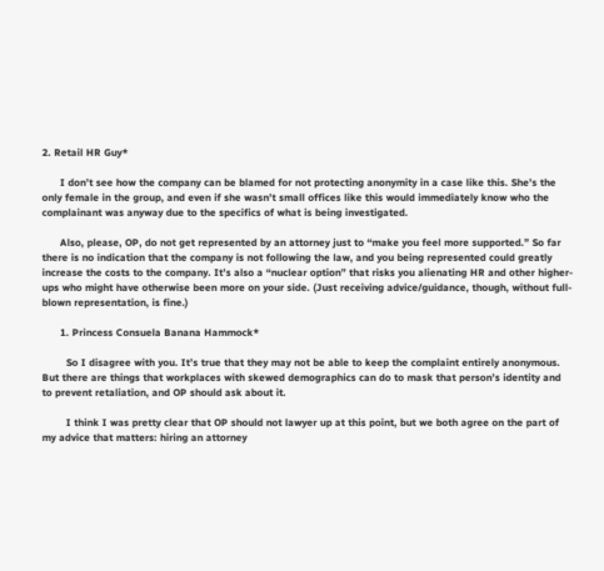2. Retail HR Guy*

      I don’t see how the company can be blamed for not protecting anonymity in a case like this. She’s the only female in the group, and even if she wasn’t small offices like this would immediately know who the complainant was anyway due to the specifics of what is being investigated.

      Also, please, OP, do not get represented by an attorney just to “make you feel more supported.” So far there is no indication that the company is not following the law, and you being represented could greatly increase the costs to the company. It’s also a “nuclear option” that risks you alienating HR and other higher-ups who might have otherwise been more on your side. (Just receiving advice/guidance, though, without full-blown representation, is fine.)

      1. Princess Consuela Banana Hammock*

        So I disagree with you. It’s true that they may not be able to keep the complaint entirely anonymous. But there are things that workplaces with skewed demographics can do to mask that person’s identity and to prevent retaliation, and OP should ask about it.

        I think I was pretty clear that OP should not lawyer up at this point, but we both agree on the part of my advice that matters: hiring an attorney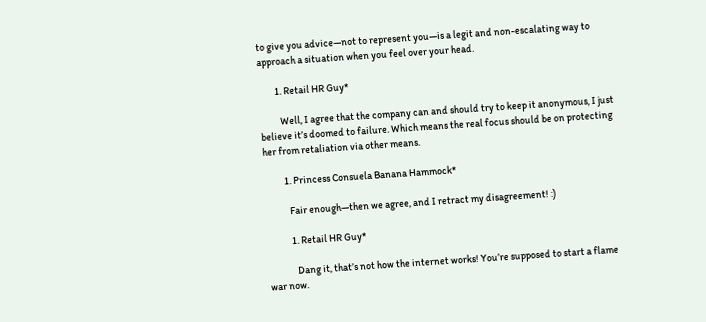to give you advice—not to represent you—is a legit and non-escalating way to approach a situation when you feel over your head.

        1. Retail HR Guy*

          Well, I agree that the company can and should try to keep it anonymous, I just believe it’s doomed to failure. Which means the real focus should be on protecting her from retaliation via other means.

          1. Princess Consuela Banana Hammock*

            Fair enough—then we agree, and I retract my disagreement! :)

            1. Retail HR Guy*

              Dang it, that’s not how the internet works! You’re supposed to start a flame war now.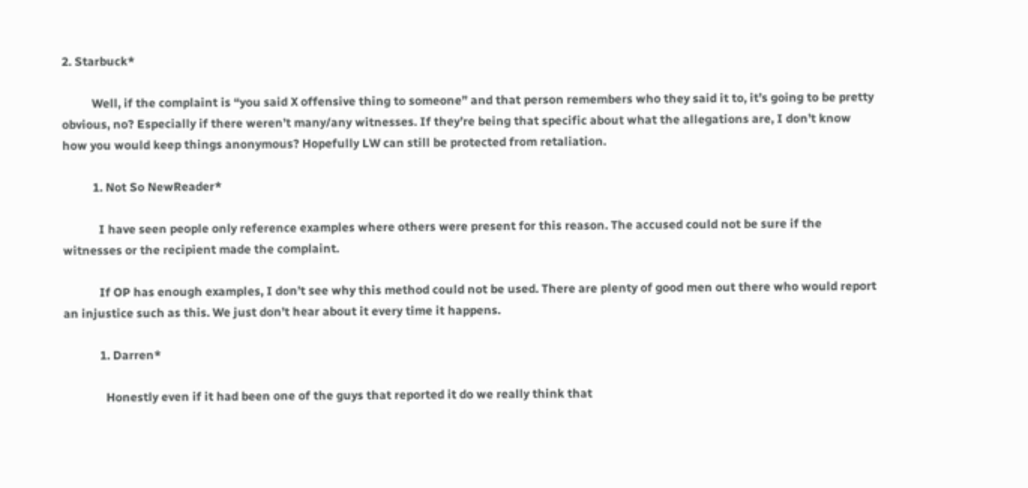2. Starbuck*

          Well, if the complaint is “you said X offensive thing to someone” and that person remembers who they said it to, it’s going to be pretty obvious, no? Especially if there weren’t many/any witnesses. If they’re being that specific about what the allegations are, I don’t know how you would keep things anonymous? Hopefully LW can still be protected from retaliation.

          1. Not So NewReader*

            I have seen people only reference examples where others were present for this reason. The accused could not be sure if the witnesses or the recipient made the complaint.

            If OP has enough examples, I don’t see why this method could not be used. There are plenty of good men out there who would report an injustice such as this. We just don’t hear about it every time it happens.

            1. Darren*

              Honestly even if it had been one of the guys that reported it do we really think that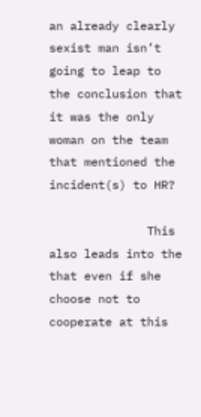an already clearly sexist man isn’t going to leap to the conclusion that it was the only woman on the team that mentioned the incident(s) to HR?

              This also leads into the that even if she choose not to cooperate at this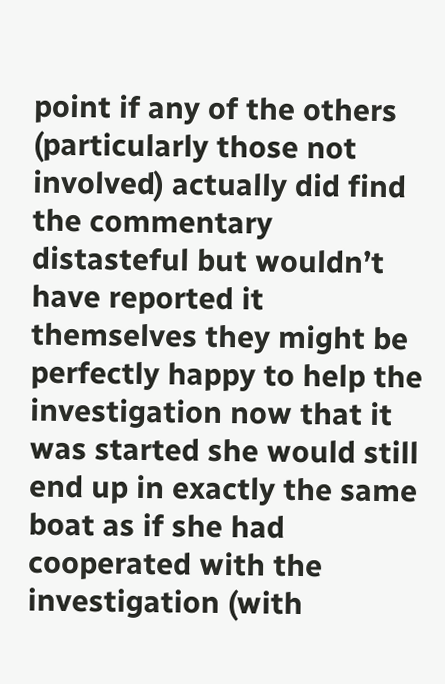point if any of the others (particularly those not involved) actually did find the commentary distasteful but wouldn’t have reported it themselves they might be perfectly happy to help the investigation now that it was started she would still end up in exactly the same boat as if she had cooperated with the investigation (with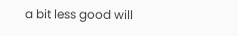a bit less good will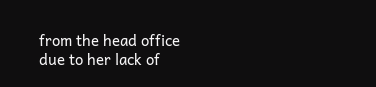from the head office due to her lack of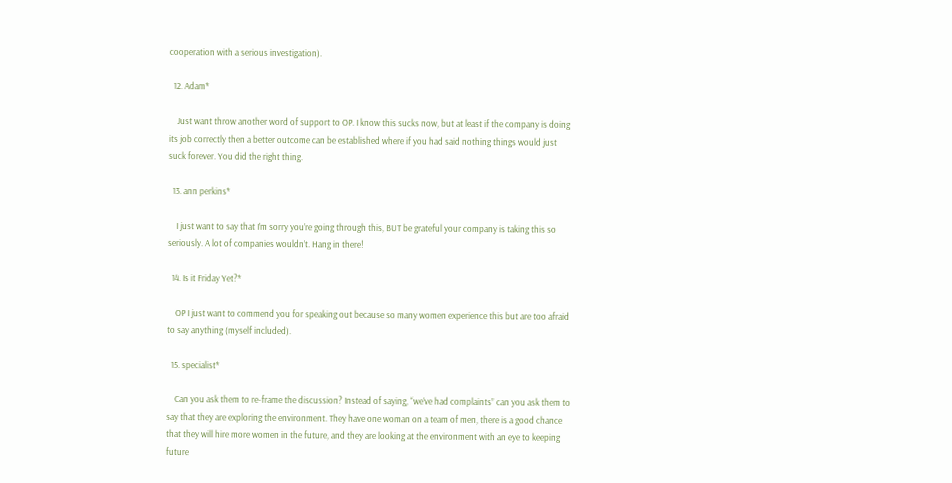cooperation with a serious investigation).

  12. Adam*

    Just want throw another word of support to OP. I know this sucks now, but at least if the company is doing its job correctly then a better outcome can be established where if you had said nothing things would just suck forever. You did the right thing.

  13. ann perkins*

    I just want to say that I’m sorry you’re going through this, BUT be grateful your company is taking this so seriously. A lot of companies wouldn’t. Hang in there!

  14. Is it Friday Yet?*

    OP I just want to commend you for speaking out because so many women experience this but are too afraid to say anything (myself included).

  15. specialist*

    Can you ask them to re-frame the discussion? Instead of saying, “we’ve had complaints” can you ask them to say that they are exploring the environment. They have one woman on a team of men, there is a good chance that they will hire more women in the future, and they are looking at the environment with an eye to keeping future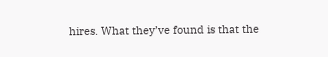hires. What they’ve found is that the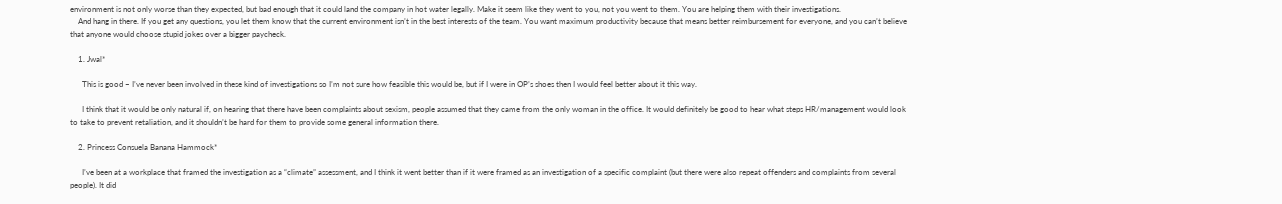environment is not only worse than they expected, but bad enough that it could land the company in hot water legally. Make it seem like they went to you, not you went to them. You are helping them with their investigations.
    And hang in there. If you get any questions, you let them know that the current environment isn’t in the best interests of the team. You want maximum productivity because that means better reimbursement for everyone, and you can’t believe that anyone would choose stupid jokes over a bigger paycheck.

    1. Jwal*

      This is good – I’ve never been involved in these kind of investigations so I’m not sure how feasible this would be, but if I were in OP’s shoes then I would feel better about it this way.

      I think that it would be only natural if, on hearing that there have been complaints about sexism, people assumed that they came from the only woman in the office. It would definitely be good to hear what steps HR/management would look to take to prevent retaliation, and it shouldn’t be hard for them to provide some general information there.

    2. Princess Consuela Banana Hammock*

      I’ve been at a workplace that framed the investigation as a “climate” assessment, and I think it went better than if it were framed as an investigation of a specific complaint (but there were also repeat offenders and complaints from several people). It did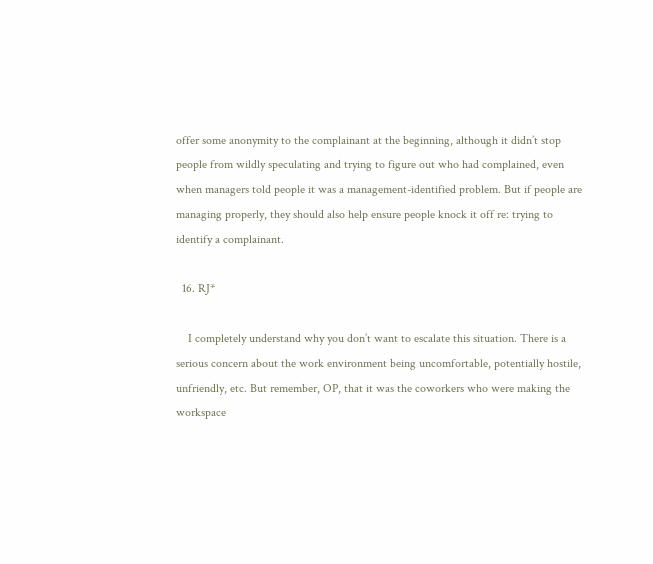offer some anonymity to the complainant at the beginning, although it didn’t stop people from wildly speculating and trying to figure out who had complained, even when managers told people it was a management-identified problem. But if people are managing properly, they should also help ensure people knock it off re: trying to identify a complainant.

  16. RJ*

    I completely understand why you don’t want to escalate this situation. There is a serious concern about the work environment being uncomfortable, potentially hostile, unfriendly, etc. But remember, OP, that it was the coworkers who were making the workspace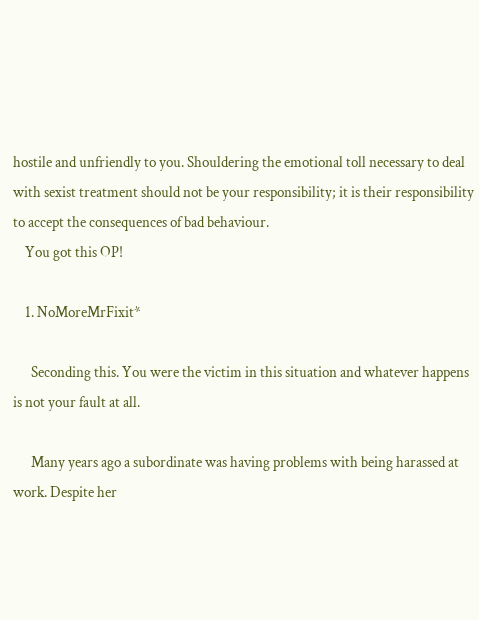hostile and unfriendly to you. Shouldering the emotional toll necessary to deal with sexist treatment should not be your responsibility; it is their responsibility to accept the consequences of bad behaviour.
    You got this OP!

    1. NoMoreMrFixit*

      Seconding this. You were the victim in this situation and whatever happens is not your fault at all.

      Many years ago a subordinate was having problems with being harassed at work. Despite her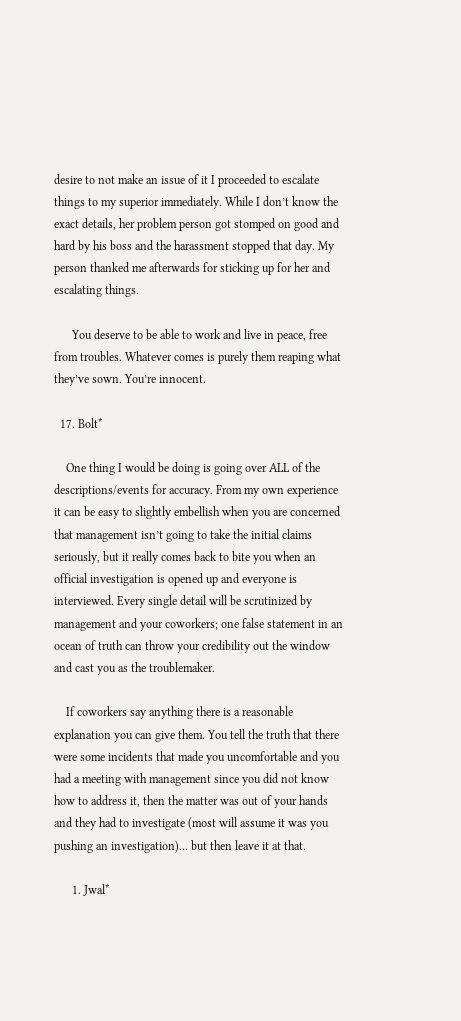desire to not make an issue of it I proceeded to escalate things to my superior immediately. While I don’t know the exact details, her problem person got stomped on good and hard by his boss and the harassment stopped that day. My person thanked me afterwards for sticking up for her and escalating things.

      You deserve to be able to work and live in peace, free from troubles. Whatever comes is purely them reaping what they’ve sown. You’re innocent.

  17. Bolt*

    One thing I would be doing is going over ALL of the descriptions/events for accuracy. From my own experience it can be easy to slightly embellish when you are concerned that management isn’t going to take the initial claims seriously, but it really comes back to bite you when an official investigation is opened up and everyone is interviewed. Every single detail will be scrutinized by management and your coworkers; one false statement in an ocean of truth can throw your credibility out the window and cast you as the troublemaker.

    If coworkers say anything there is a reasonable explanation you can give them. You tell the truth that there were some incidents that made you uncomfortable and you had a meeting with management since you did not know how to address it, then the matter was out of your hands and they had to investigate (most will assume it was you pushing an investigation)… but then leave it at that.

      1. Jwal*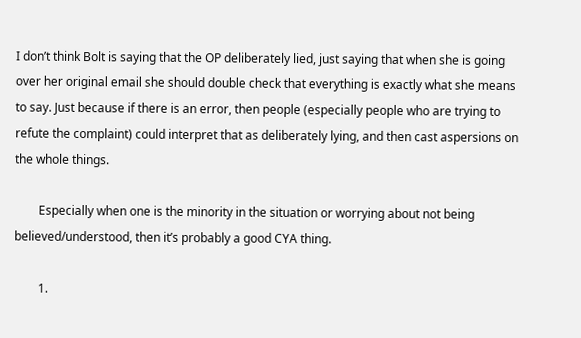I don’t think Bolt is saying that the OP deliberately lied, just saying that when she is going over her original email she should double check that everything is exactly what she means to say. Just because if there is an error, then people (especially people who are trying to refute the complaint) could interpret that as deliberately lying, and then cast aspersions on the whole things.

        Especially when one is the minority in the situation or worrying about not being believed/understood, then it’s probably a good CYA thing.

        1.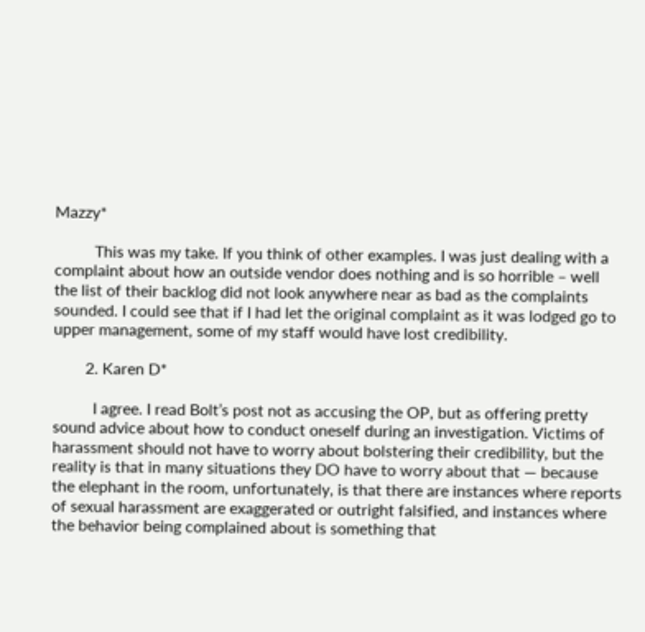Mazzy*

          This was my take. If you think of other examples. I was just dealing with a complaint about how an outside vendor does nothing and is so horrible – well the list of their backlog did not look anywhere near as bad as the complaints sounded. I could see that if I had let the original complaint as it was lodged go to upper management, some of my staff would have lost credibility.

        2. Karen D*

          I agree. I read Bolt’s post not as accusing the OP, but as offering pretty sound advice about how to conduct oneself during an investigation. Victims of harassment should not have to worry about bolstering their credibility, but the reality is that in many situations they DO have to worry about that — because the elephant in the room, unfortunately, is that there are instances where reports of sexual harassment are exaggerated or outright falsified, and instances where the behavior being complained about is something that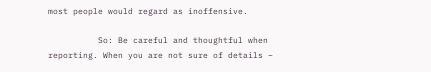most people would regard as inoffensive.

          So: Be careful and thoughtful when reporting. When you are not sure of details –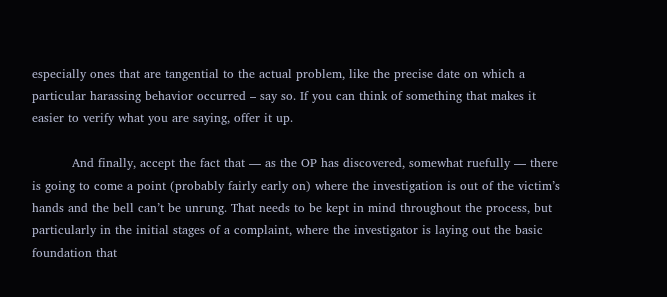especially ones that are tangential to the actual problem, like the precise date on which a particular harassing behavior occurred – say so. If you can think of something that makes it easier to verify what you are saying, offer it up.

          And finally, accept the fact that — as the OP has discovered, somewhat ruefully — there is going to come a point (probably fairly early on) where the investigation is out of the victim’s hands and the bell can’t be unrung. That needs to be kept in mind throughout the process, but particularly in the initial stages of a complaint, where the investigator is laying out the basic foundation that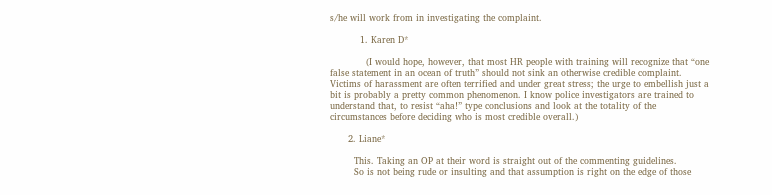s/he will work from in investigating the complaint.

          1. Karen D*

            (I would hope, however, that most HR people with training will recognize that “one false statement in an ocean of truth” should not sink an otherwise credible complaint. Victims of harassment are often terrified and under great stress; the urge to embellish just a bit is probably a pretty common phenomenon. I know police investigators are trained to understand that, to resist “aha!” type conclusions and look at the totality of the circumstances before deciding who is most credible overall.)

      2. Liane*

        This. Taking an OP at their word is straight out of the commenting guidelines.
        So is not being rude or insulting and that assumption is right on the edge of those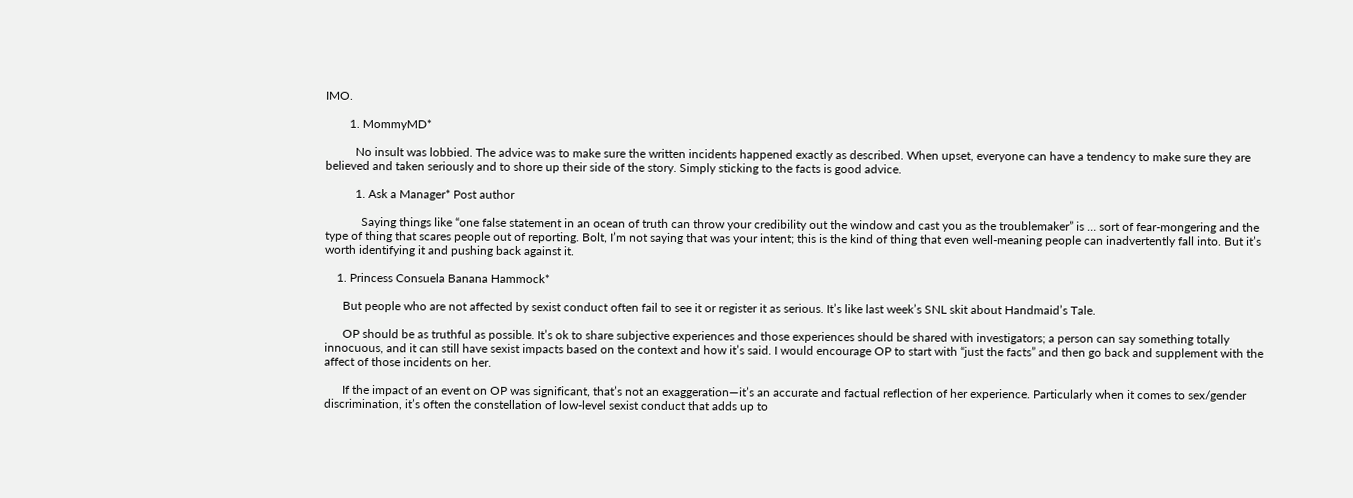IMO.

        1. MommyMD*

          No insult was lobbied. The advice was to make sure the written incidents happened exactly as described. When upset, everyone can have a tendency to make sure they are believed and taken seriously and to shore up their side of the story. Simply sticking to the facts is good advice.

          1. Ask a Manager* Post author

            Saying things like “one false statement in an ocean of truth can throw your credibility out the window and cast you as the troublemaker” is … sort of fear-mongering and the type of thing that scares people out of reporting. Bolt, I’m not saying that was your intent; this is the kind of thing that even well-meaning people can inadvertently fall into. But it’s worth identifying it and pushing back against it.

    1. Princess Consuela Banana Hammock*

      But people who are not affected by sexist conduct often fail to see it or register it as serious. It’s like last week’s SNL skit about Handmaid’s Tale.

      OP should be as truthful as possible. It’s ok to share subjective experiences and those experiences should be shared with investigators; a person can say something totally innocuous, and it can still have sexist impacts based on the context and how it’s said. I would encourage OP to start with “just the facts” and then go back and supplement with the affect of those incidents on her.

      If the impact of an event on OP was significant, that’s not an exaggeration—it’s an accurate and factual reflection of her experience. Particularly when it comes to sex/gender discrimination, it’s often the constellation of low-level sexist conduct that adds up to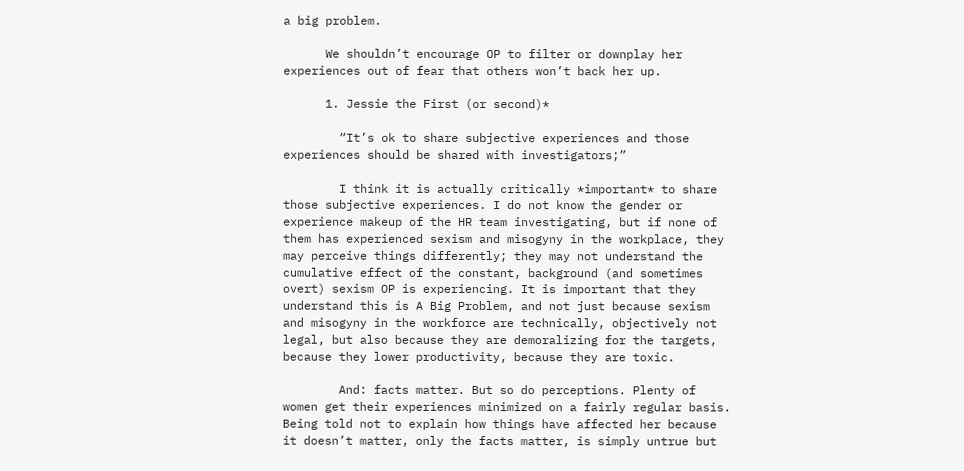a big problem.

      We shouldn’t encourage OP to filter or downplay her experiences out of fear that others won’t back her up.

      1. Jessie the First (or second)*

        “It’s ok to share subjective experiences and those experiences should be shared with investigators;”

        I think it is actually critically *important* to share those subjective experiences. I do not know the gender or experience makeup of the HR team investigating, but if none of them has experienced sexism and misogyny in the workplace, they may perceive things differently; they may not understand the cumulative effect of the constant, background (and sometimes overt) sexism OP is experiencing. It is important that they understand this is A Big Problem, and not just because sexism and misogyny in the workforce are technically, objectively not legal, but also because they are demoralizing for the targets, because they lower productivity, because they are toxic.

        And: facts matter. But so do perceptions. Plenty of women get their experiences minimized on a fairly regular basis. Being told not to explain how things have affected her because it doesn’t matter, only the facts matter, is simply untrue but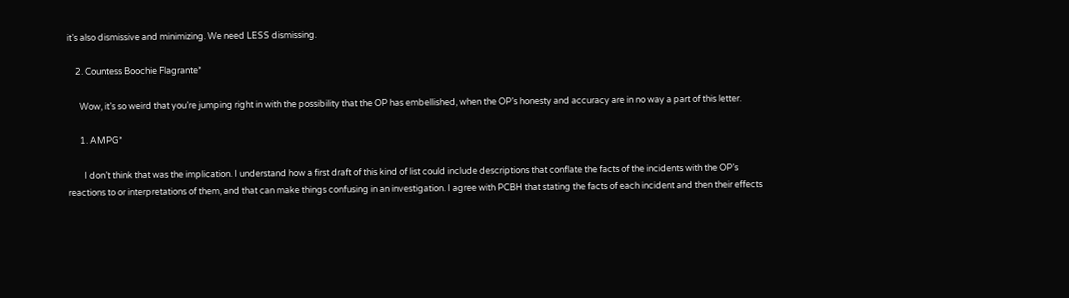it’s also dismissive and minimizing. We need LESS dismissing.

    2. Countess Boochie Flagrante*

      Wow, it’s so weird that you’re jumping right in with the possibility that the OP has embellished, when the OP’s honesty and accuracy are in no way a part of this letter.

      1. AMPG*

        I don’t think that was the implication. I understand how a first draft of this kind of list could include descriptions that conflate the facts of the incidents with the OP’s reactions to or interpretations of them, and that can make things confusing in an investigation. I agree with PCBH that stating the facts of each incident and then their effects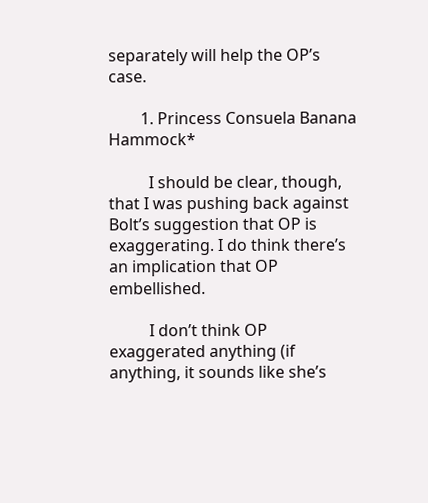separately will help the OP’s case.

        1. Princess Consuela Banana Hammock*

          I should be clear, though, that I was pushing back against Bolt’s suggestion that OP is exaggerating. I do think there’s an implication that OP embellished.

          I don’t think OP exaggerated anything (if anything, it sounds like she’s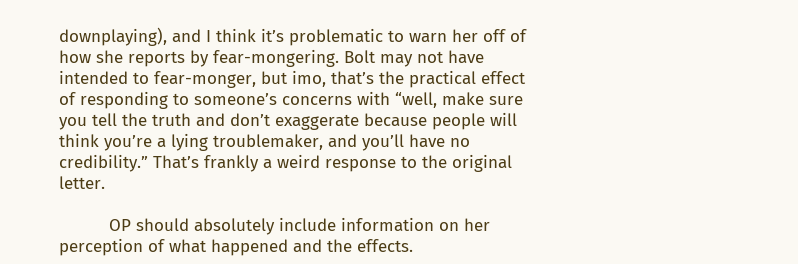downplaying), and I think it’s problematic to warn her off of how she reports by fear-mongering. Bolt may not have intended to fear-monger, but imo, that’s the practical effect of responding to someone’s concerns with “well, make sure you tell the truth and don’t exaggerate because people will think you’re a lying troublemaker, and you’ll have no credibility.” That’s frankly a weird response to the original letter.

          OP should absolutely include information on her perception of what happened and the effects.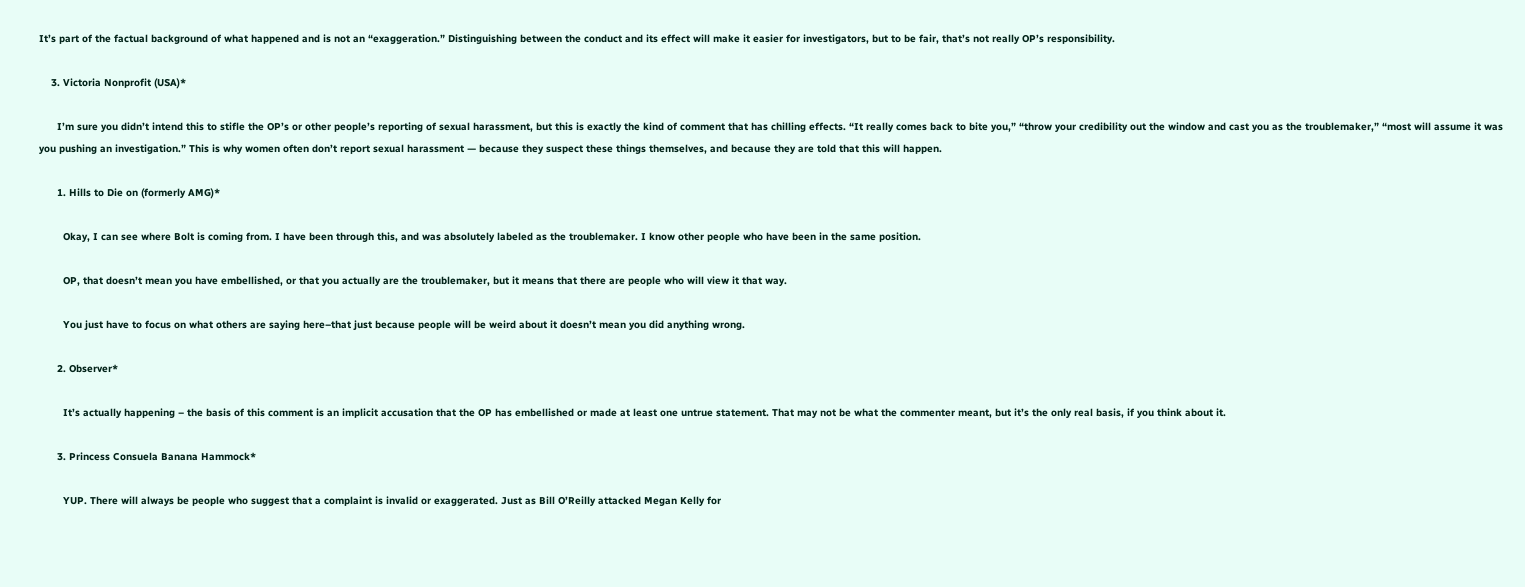It’s part of the factual background of what happened and is not an “exaggeration.” Distinguishing between the conduct and its effect will make it easier for investigators, but to be fair, that’s not really OP’s responsibility.

    3. Victoria Nonprofit (USA)*

      I’m sure you didn’t intend this to stifle the OP’s or other people’s reporting of sexual harassment, but this is exactly the kind of comment that has chilling effects. “It really comes back to bite you,” “throw your credibility out the window and cast you as the troublemaker,” “most will assume it was you pushing an investigation.” This is why women often don’t report sexual harassment — because they suspect these things themselves, and because they are told that this will happen.

      1. Hills to Die on (formerly AMG)*

        Okay, I can see where Bolt is coming from. I have been through this, and was absolutely labeled as the troublemaker. I know other people who have been in the same position.

        OP, that doesn’t mean you have embellished, or that you actually are the troublemaker, but it means that there are people who will view it that way.

        You just have to focus on what others are saying here–that just because people will be weird about it doesn’t mean you did anything wrong.

      2. Observer*

        It’s actually happening – the basis of this comment is an implicit accusation that the OP has embellished or made at least one untrue statement. That may not be what the commenter meant, but it’s the only real basis, if you think about it.

      3. Princess Consuela Banana Hammock*

        YUP. There will always be people who suggest that a complaint is invalid or exaggerated. Just as Bill O’Reilly attacked Megan Kelly for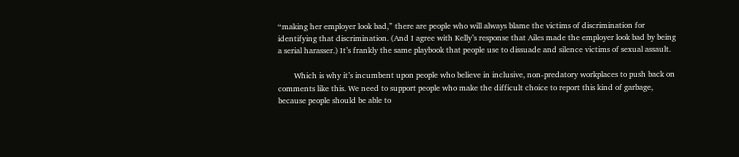“making her employer look bad,” there are people who will always blame the victims of discrimination for identifying that discrimination. (And I agree with Kelly’s response that Ailes made the employer look bad by being a serial harasser.) It’s frankly the same playbook that people use to dissuade and silence victims of sexual assault.

        Which is why it’s incumbent upon people who believe in inclusive, non-predatory workplaces to push back on comments like this. We need to support people who make the difficult choice to report this kind of garbage, because people should be able to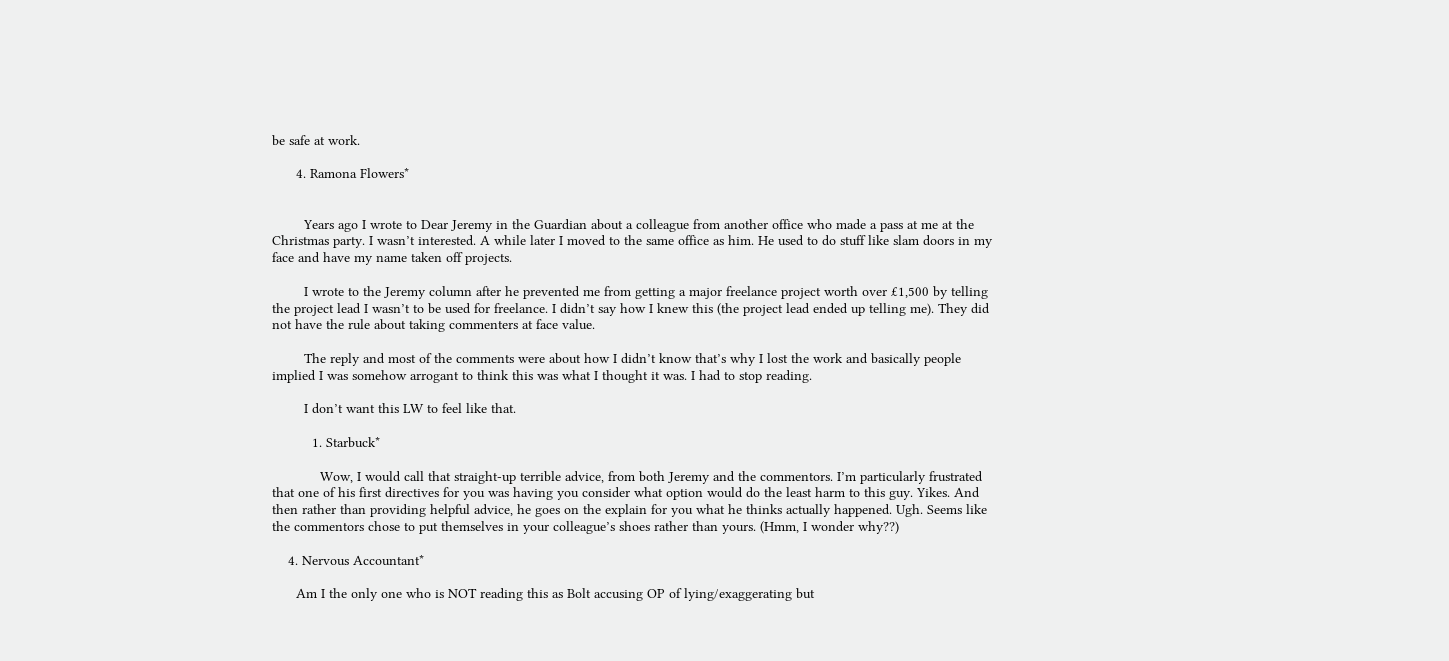be safe at work.

      4. Ramona Flowers*


        Years ago I wrote to Dear Jeremy in the Guardian about a colleague from another office who made a pass at me at the Christmas party. I wasn’t interested. A while later I moved to the same office as him. He used to do stuff like slam doors in my face and have my name taken off projects.

        I wrote to the Jeremy column after he prevented me from getting a major freelance project worth over £1,500 by telling the project lead I wasn’t to be used for freelance. I didn’t say how I knew this (the project lead ended up telling me). They did not have the rule about taking commenters at face value.

        The reply and most of the comments were about how I didn’t know that’s why I lost the work and basically people implied I was somehow arrogant to think this was what I thought it was. I had to stop reading.

        I don’t want this LW to feel like that.

          1. Starbuck*

            Wow, I would call that straight-up terrible advice, from both Jeremy and the commentors. I’m particularly frustrated that one of his first directives for you was having you consider what option would do the least harm to this guy. Yikes. And then rather than providing helpful advice, he goes on the explain for you what he thinks actually happened. Ugh. Seems like the commentors chose to put themselves in your colleague’s shoes rather than yours. (Hmm, I wonder why??)

    4. Nervous Accountant*

      Am I the only one who is NOT reading this as Bolt accusing OP of lying/exaggerating but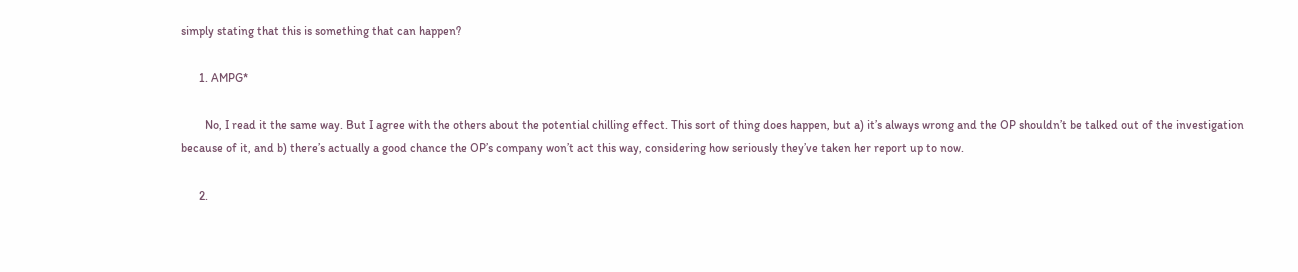simply stating that this is something that can happen?

      1. AMPG*

        No, I read it the same way. But I agree with the others about the potential chilling effect. This sort of thing does happen, but a) it’s always wrong and the OP shouldn’t be talked out of the investigation because of it, and b) there’s actually a good chance the OP’s company won’t act this way, considering how seriously they’ve taken her report up to now.

      2.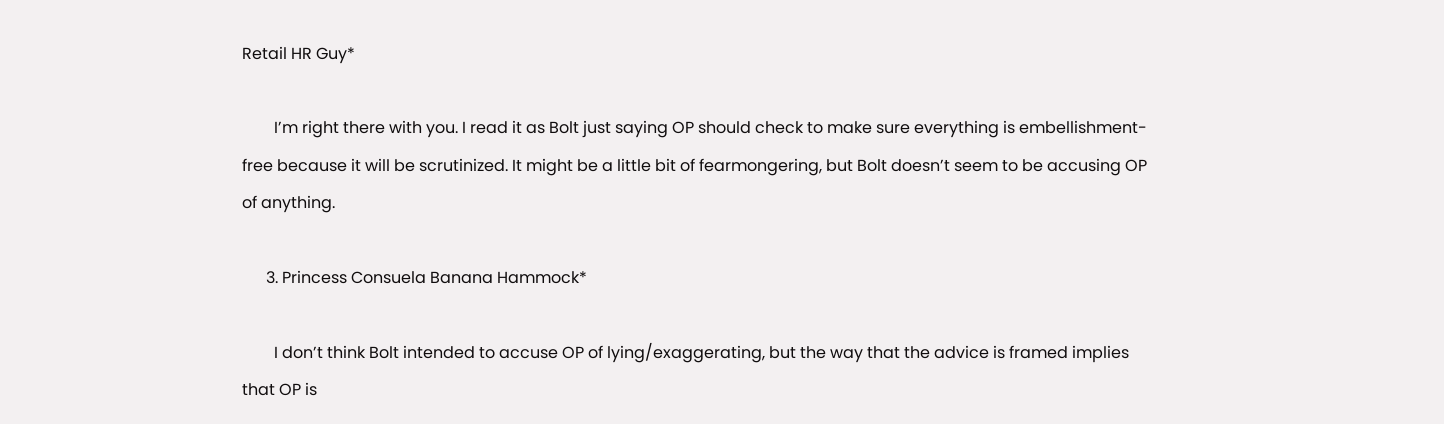Retail HR Guy*

        I’m right there with you. I read it as Bolt just saying OP should check to make sure everything is embellishment-free because it will be scrutinized. It might be a little bit of fearmongering, but Bolt doesn’t seem to be accusing OP of anything.

      3. Princess Consuela Banana Hammock*

        I don’t think Bolt intended to accuse OP of lying/exaggerating, but the way that the advice is framed implies that OP is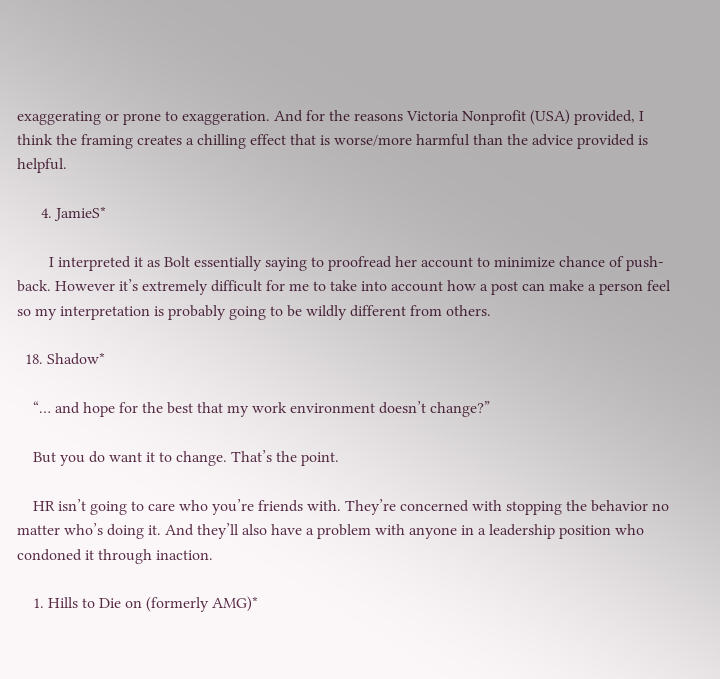exaggerating or prone to exaggeration. And for the reasons Victoria Nonprofit (USA) provided, I think the framing creates a chilling effect that is worse/more harmful than the advice provided is helpful.

      4. JamieS*

        I interpreted it as Bolt essentially saying to proofread her account to minimize chance of push-back. However it’s extremely difficult for me to take into account how a post can make a person feel so my interpretation is probably going to be wildly different from others.

  18. Shadow*

    “… and hope for the best that my work environment doesn’t change?”

    But you do want it to change. That’s the point.

    HR isn’t going to care who you’re friends with. They’re concerned with stopping the behavior no matter who’s doing it. And they’ll also have a problem with anyone in a leadership position who condoned it through inaction.

    1. Hills to Die on (formerly AMG)*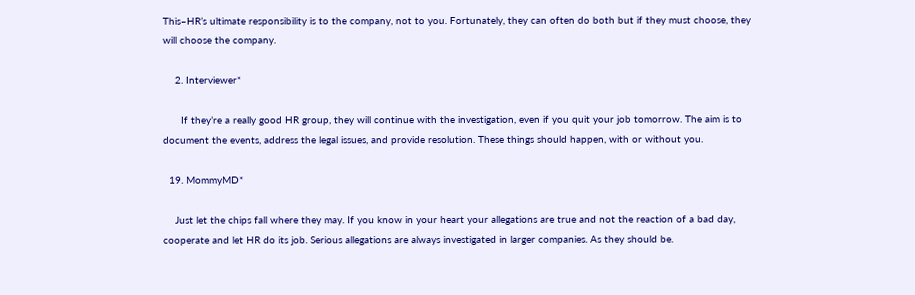This–HR’s ultimate responsibility is to the company, not to you. Fortunately, they can often do both but if they must choose, they will choose the company.

    2. Interviewer*

      If they’re a really good HR group, they will continue with the investigation, even if you quit your job tomorrow. The aim is to document the events, address the legal issues, and provide resolution. These things should happen, with or without you.

  19. MommyMD*

    Just let the chips fall where they may. If you know in your heart your allegations are true and not the reaction of a bad day, cooperate and let HR do its job. Serious allegations are always investigated in larger companies. As they should be.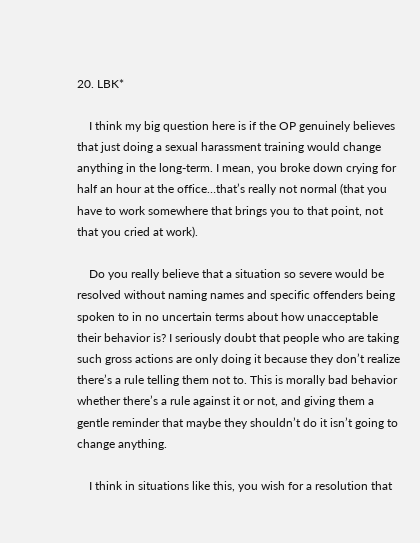20. LBK*

    I think my big question here is if the OP genuinely believes that just doing a sexual harassment training would change anything in the long-term. I mean, you broke down crying for half an hour at the office…that’s really not normal (that you have to work somewhere that brings you to that point, not that you cried at work).

    Do you really believe that a situation so severe would be resolved without naming names and specific offenders being spoken to in no uncertain terms about how unacceptable their behavior is? I seriously doubt that people who are taking such gross actions are only doing it because they don’t realize there’s a rule telling them not to. This is morally bad behavior whether there’s a rule against it or not, and giving them a gentle reminder that maybe they shouldn’t do it isn’t going to change anything.

    I think in situations like this, you wish for a resolution that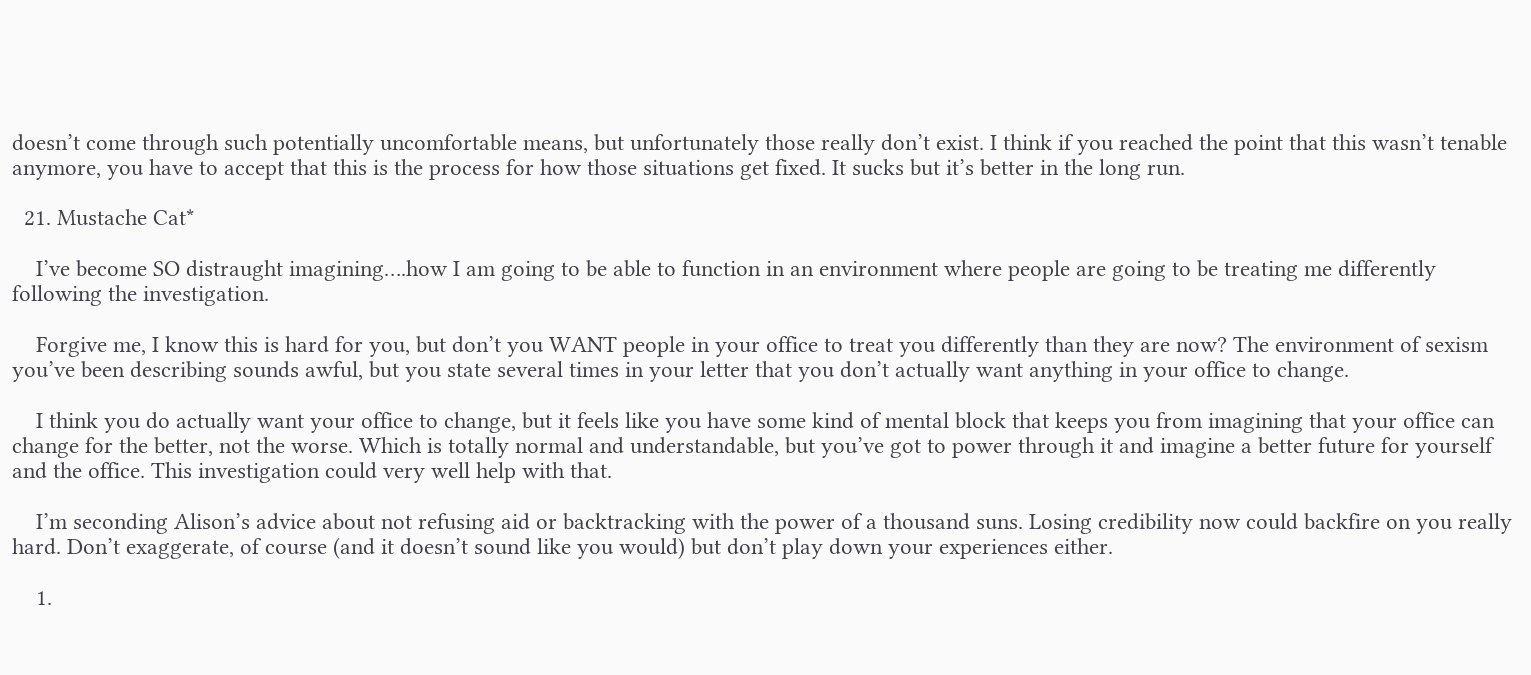doesn’t come through such potentially uncomfortable means, but unfortunately those really don’t exist. I think if you reached the point that this wasn’t tenable anymore, you have to accept that this is the process for how those situations get fixed. It sucks but it’s better in the long run.

  21. Mustache Cat*

    I’ve become SO distraught imagining….how I am going to be able to function in an environment where people are going to be treating me differently following the investigation.

    Forgive me, I know this is hard for you, but don’t you WANT people in your office to treat you differently than they are now? The environment of sexism you’ve been describing sounds awful, but you state several times in your letter that you don’t actually want anything in your office to change.

    I think you do actually want your office to change, but it feels like you have some kind of mental block that keeps you from imagining that your office can change for the better, not the worse. Which is totally normal and understandable, but you’ve got to power through it and imagine a better future for yourself and the office. This investigation could very well help with that.

    I’m seconding Alison’s advice about not refusing aid or backtracking with the power of a thousand suns. Losing credibility now could backfire on you really hard. Don’t exaggerate, of course (and it doesn’t sound like you would) but don’t play down your experiences either.

    1.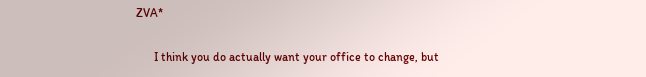ZVA*

      I think you do actually want your office to change, but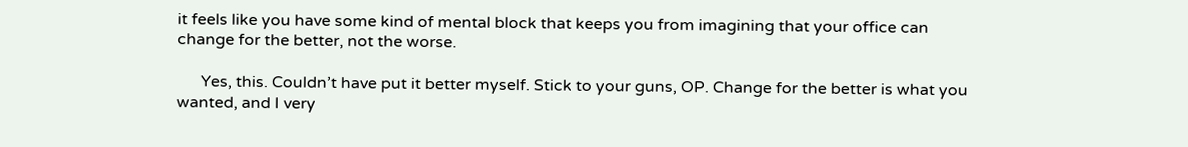it feels like you have some kind of mental block that keeps you from imagining that your office can change for the better, not the worse.

      Yes, this. Couldn’t have put it better myself. Stick to your guns, OP. Change for the better is what you wanted, and I very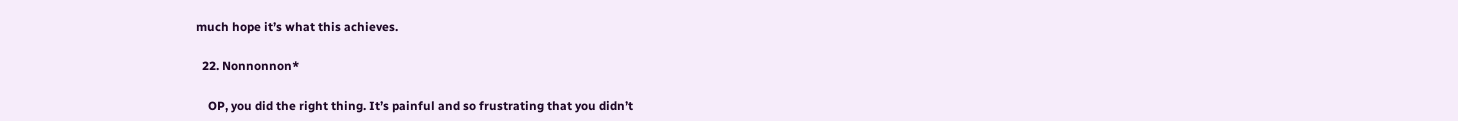much hope it’s what this achieves.

  22. Nonnonnon*

    OP, you did the right thing. It’s painful and so frustrating that you didn’t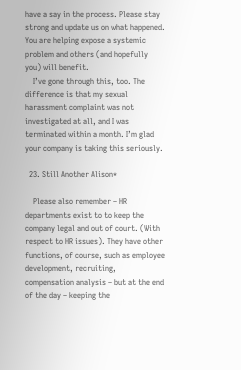have a say in the process. Please stay strong and update us on what happened. You are helping expose a systemic problem and others (and hopefully you) will benefit.
    I’ve gone through this, too. The difference is that my sexual harassment complaint was not investigated at all, and I was terminated within a month. I’m glad your company is taking this seriously.

  23. Still Another Alison*

    Please also remember – HR departments exist to to keep the company legal and out of court. (With respect to HR issues). They have other functions, of course, such as employee development, recruiting, compensation analysis – but at the end of the day – keeping the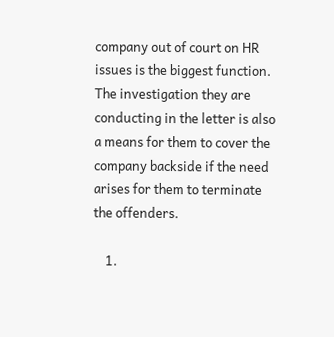company out of court on HR issues is the biggest function. The investigation they are conducting in the letter is also a means for them to cover the company backside if the need arises for them to terminate the offenders.

    1.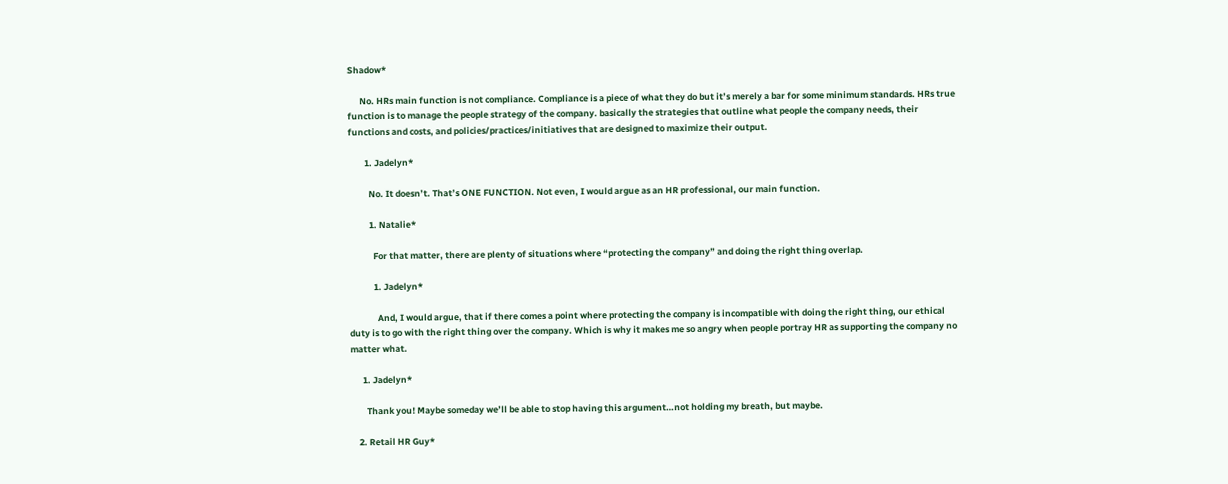Shadow*

      No. HRs main function is not compliance. Compliance is a piece of what they do but it’s merely a bar for some minimum standards. HRs true function is to manage the people strategy of the company. basically the strategies that outline what people the company needs, their functions and costs, and policies/practices/initiatives that are designed to maximize their output.

        1. Jadelyn*

          No. It doesn’t. That’s ONE FUNCTION. Not even, I would argue as an HR professional, our main function.

          1. Natalie*

            For that matter, there are plenty of situations where “protecting the company” and doing the right thing overlap.

            1. Jadelyn*

              And, I would argue, that if there comes a point where protecting the company is incompatible with doing the right thing, our ethical duty is to go with the right thing over the company. Which is why it makes me so angry when people portray HR as supporting the company no matter what.

      1. Jadelyn*

        Thank you! Maybe someday we’ll be able to stop having this argument…not holding my breath, but maybe.

    2. Retail HR Guy*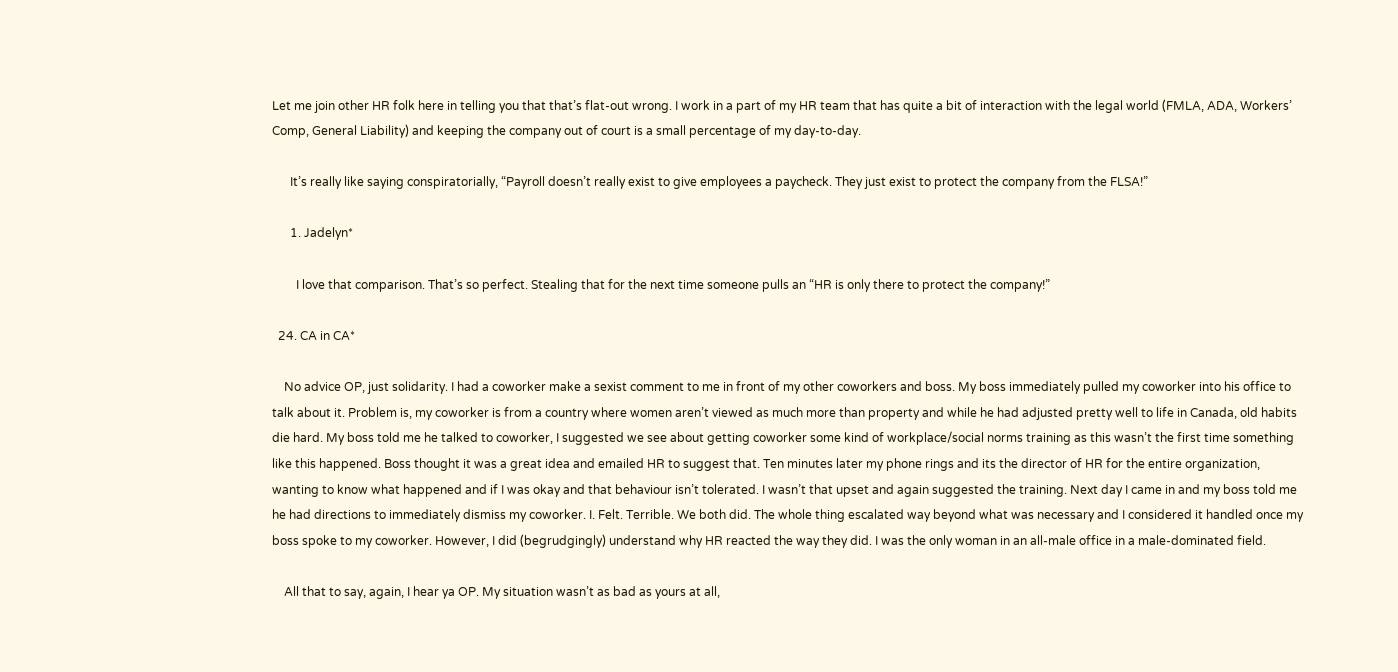Let me join other HR folk here in telling you that that’s flat-out wrong. I work in a part of my HR team that has quite a bit of interaction with the legal world (FMLA, ADA, Workers’ Comp, General Liability) and keeping the company out of court is a small percentage of my day-to-day.

      It’s really like saying conspiratorially, “Payroll doesn’t really exist to give employees a paycheck. They just exist to protect the company from the FLSA!”

      1. Jadelyn*

        I love that comparison. That’s so perfect. Stealing that for the next time someone pulls an “HR is only there to protect the company!”

  24. CA in CA*

    No advice OP, just solidarity. I had a coworker make a sexist comment to me in front of my other coworkers and boss. My boss immediately pulled my coworker into his office to talk about it. Problem is, my coworker is from a country where women aren’t viewed as much more than property and while he had adjusted pretty well to life in Canada, old habits die hard. My boss told me he talked to coworker, I suggested we see about getting coworker some kind of workplace/social norms training as this wasn’t the first time something like this happened. Boss thought it was a great idea and emailed HR to suggest that. Ten minutes later my phone rings and its the director of HR for the entire organization, wanting to know what happened and if I was okay and that behaviour isn’t tolerated. I wasn’t that upset and again suggested the training. Next day I came in and my boss told me he had directions to immediately dismiss my coworker. I. Felt. Terrible. We both did. The whole thing escalated way beyond what was necessary and I considered it handled once my boss spoke to my coworker. However, I did (begrudgingly) understand why HR reacted the way they did. I was the only woman in an all-male office in a male-dominated field.

    All that to say, again, I hear ya OP. My situation wasn’t as bad as yours at all,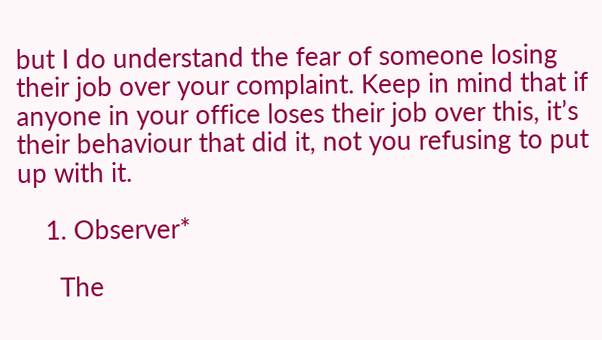but I do understand the fear of someone losing their job over your complaint. Keep in mind that if anyone in your office loses their job over this, it’s their behaviour that did it, not you refusing to put up with it.

    1. Observer*

      The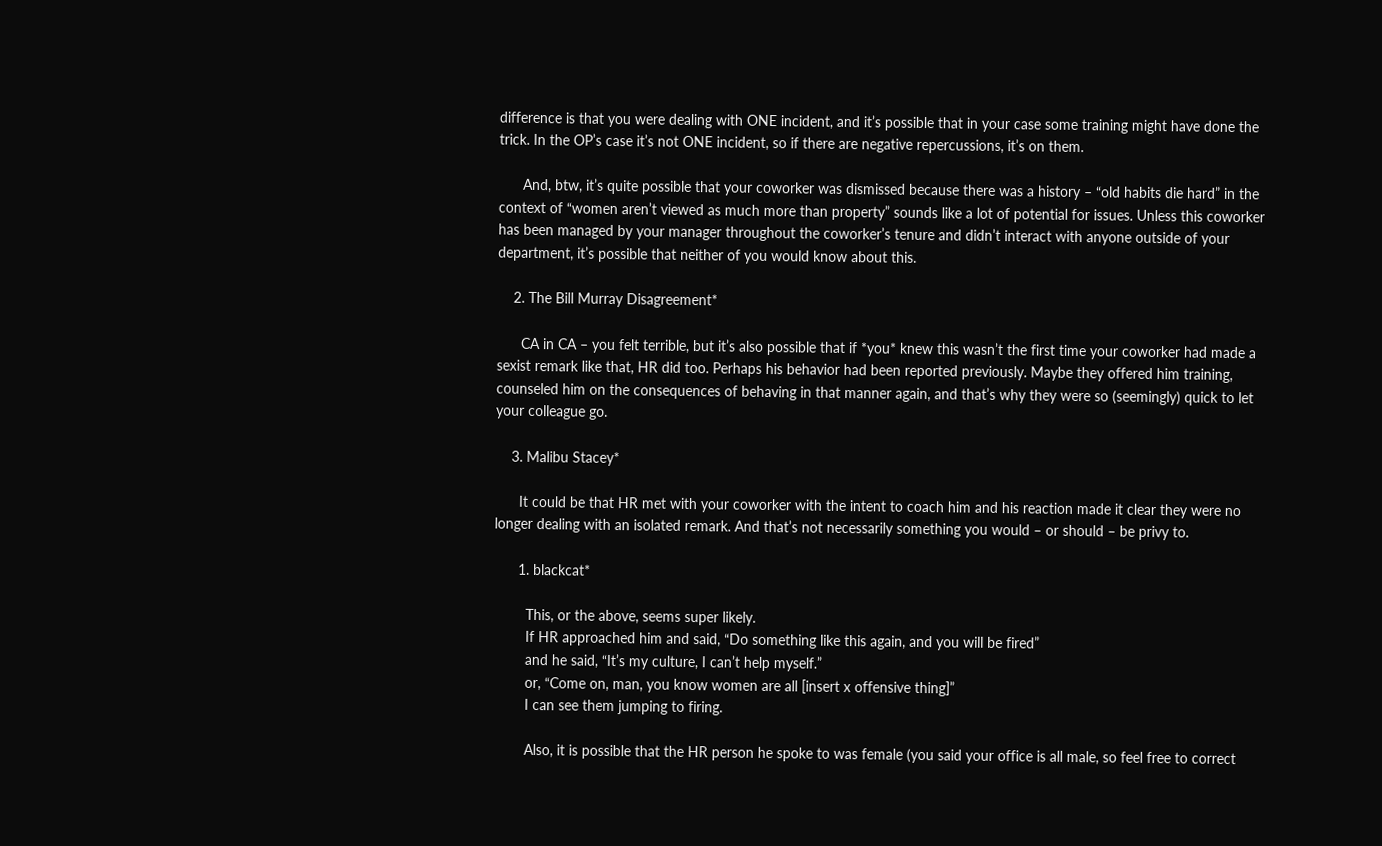difference is that you were dealing with ONE incident, and it’s possible that in your case some training might have done the trick. In the OP’s case it’s not ONE incident, so if there are negative repercussions, it’s on them.

      And, btw, it’s quite possible that your coworker was dismissed because there was a history – “old habits die hard” in the context of “women aren’t viewed as much more than property” sounds like a lot of potential for issues. Unless this coworker has been managed by your manager throughout the coworker’s tenure and didn’t interact with anyone outside of your department, it’s possible that neither of you would know about this.

    2. The Bill Murray Disagreement*

      CA in CA – you felt terrible, but it’s also possible that if *you* knew this wasn’t the first time your coworker had made a sexist remark like that, HR did too. Perhaps his behavior had been reported previously. Maybe they offered him training, counseled him on the consequences of behaving in that manner again, and that’s why they were so (seemingly) quick to let your colleague go.

    3. Malibu Stacey*

      It could be that HR met with your coworker with the intent to coach him and his reaction made it clear they were no longer dealing with an isolated remark. And that’s not necessarily something you would – or should – be privy to.

      1. blackcat*

        This, or the above, seems super likely.
        If HR approached him and said, “Do something like this again, and you will be fired”
        and he said, “It’s my culture, I can’t help myself.”
        or, “Come on, man, you know women are all [insert x offensive thing]”
        I can see them jumping to firing.

        Also, it is possible that the HR person he spoke to was female (you said your office is all male, so feel free to correct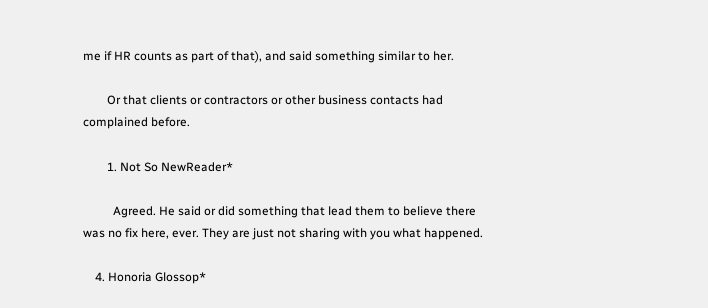me if HR counts as part of that), and said something similar to her.

        Or that clients or contractors or other business contacts had complained before.

        1. Not So NewReader*

          Agreed. He said or did something that lead them to believe there was no fix here, ever. They are just not sharing with you what happened.

    4. Honoria Glossop*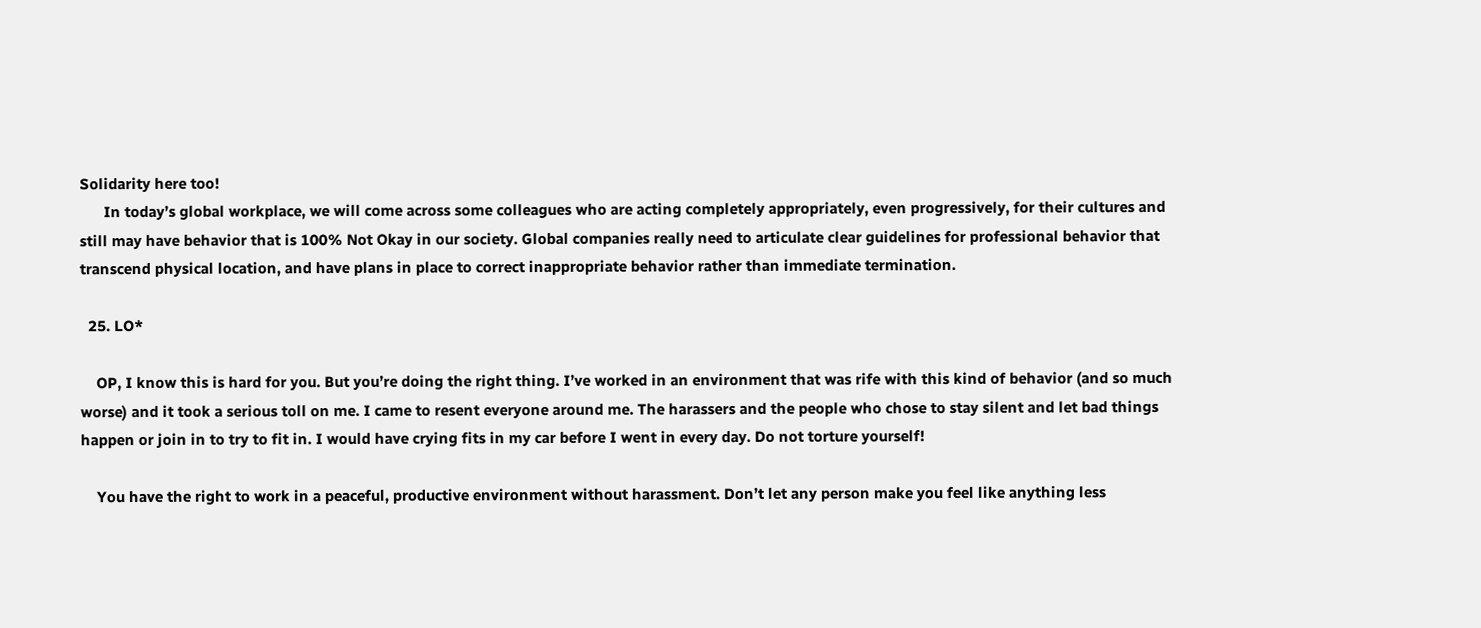Solidarity here too!
      In today’s global workplace, we will come across some colleagues who are acting completely appropriately, even progressively, for their cultures and still may have behavior that is 100% Not Okay in our society. Global companies really need to articulate clear guidelines for professional behavior that transcend physical location, and have plans in place to correct inappropriate behavior rather than immediate termination.

  25. LO*

    OP, I know this is hard for you. But you’re doing the right thing. I’ve worked in an environment that was rife with this kind of behavior (and so much worse) and it took a serious toll on me. I came to resent everyone around me. The harassers and the people who chose to stay silent and let bad things happen or join in to try to fit in. I would have crying fits in my car before I went in every day. Do not torture yourself!

    You have the right to work in a peaceful, productive environment without harassment. Don’t let any person make you feel like anything less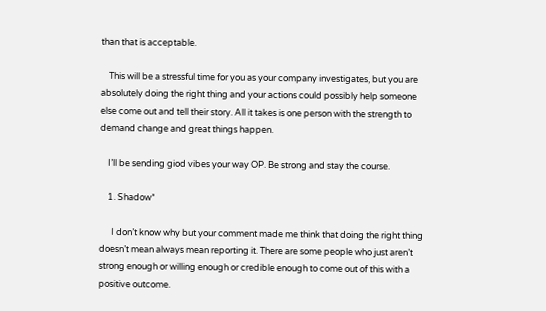than that is acceptable.

    This will be a stressful time for you as your company investigates, but you are absolutely doing the right thing and your actions could possibly help someone else come out and tell their story. All it takes is one person with the strength to demand change and great things happen.

    I’ll be sending giod vibes your way OP. Be strong and stay the course.

    1. Shadow*

      I don’t know why but your comment made me think that doing the right thing doesn’t mean always mean reporting it. There are some people who just aren’t strong enough or willing enough or credible enough to come out of this with a positive outcome.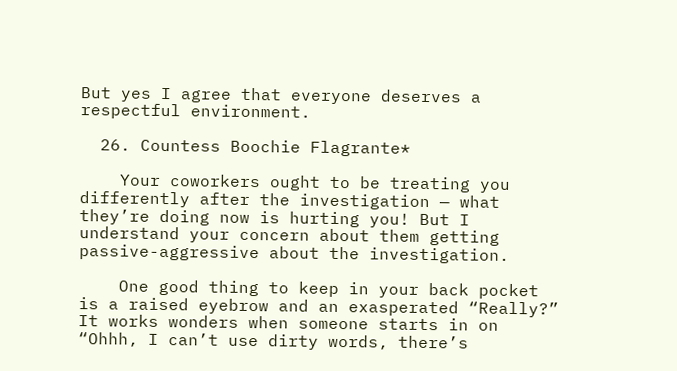But yes I agree that everyone deserves a respectful environment.

  26. Countess Boochie Flagrante*

    Your coworkers ought to be treating you differently after the investigation — what they’re doing now is hurting you! But I understand your concern about them getting passive-aggressive about the investigation.

    One good thing to keep in your back pocket is a raised eyebrow and an exasperated “Really?” It works wonders when someone starts in on “Ohhh, I can’t use dirty words, there’s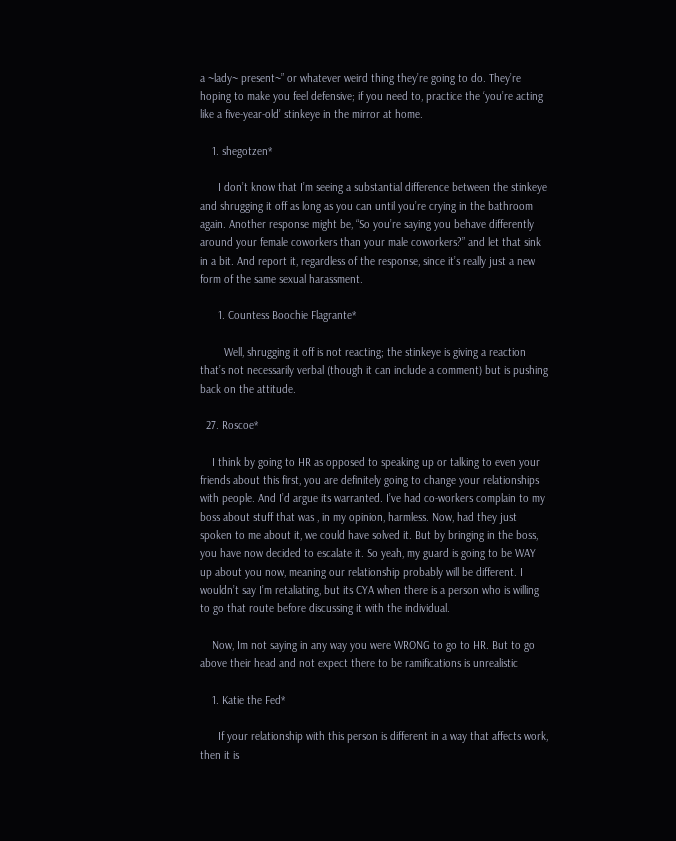a ~lady~ present~” or whatever weird thing they’re going to do. They’re hoping to make you feel defensive; if you need to, practice the ‘you’re acting like a five-year-old’ stinkeye in the mirror at home.

    1. shegotzen*

      I don’t know that I’m seeing a substantial difference between the stinkeye and shrugging it off as long as you can until you’re crying in the bathroom again. Another response might be, “So you’re saying you behave differently around your female coworkers than your male coworkers?” and let that sink in a bit. And report it, regardless of the response, since it’s really just a new form of the same sexual harassment.

      1. Countess Boochie Flagrante*

        Well, shrugging it off is not reacting; the stinkeye is giving a reaction that’s not necessarily verbal (though it can include a comment) but is pushing back on the attitude.

  27. Roscoe*

    I think by going to HR as opposed to speaking up or talking to even your friends about this first, you are definitely going to change your relationships with people. And I’d argue its warranted. I’ve had co-workers complain to my boss about stuff that was , in my opinion, harmless. Now, had they just spoken to me about it, we could have solved it. But by bringing in the boss, you have now decided to escalate it. So yeah, my guard is going to be WAY up about you now, meaning our relationship probably will be different. I wouldn’t say I’m retaliating, but its CYA when there is a person who is willing to go that route before discussing it with the individual.

    Now, Im not saying in any way you were WRONG to go to HR. But to go above their head and not expect there to be ramifications is unrealistic

    1. Katie the Fed*

      If your relationship with this person is different in a way that affects work, then it is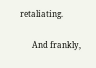retaliating.

      And frankly,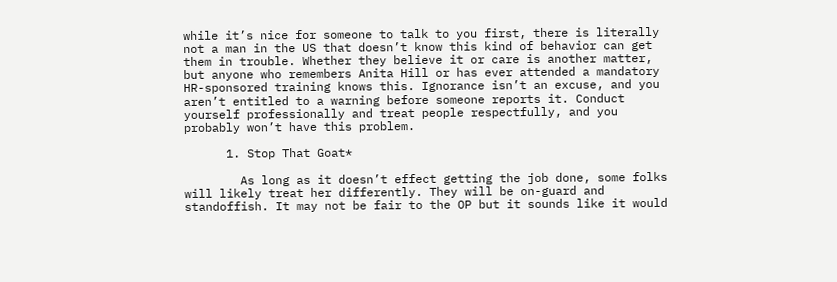while it’s nice for someone to talk to you first, there is literally not a man in the US that doesn’t know this kind of behavior can get them in trouble. Whether they believe it or care is another matter, but anyone who remembers Anita Hill or has ever attended a mandatory HR-sponsored training knows this. Ignorance isn’t an excuse, and you aren’t entitled to a warning before someone reports it. Conduct yourself professionally and treat people respectfully, and you probably won’t have this problem.

      1. Stop That Goat*

        As long as it doesn’t effect getting the job done, some folks will likely treat her differently. They will be on-guard and standoffish. It may not be fair to the OP but it sounds like it would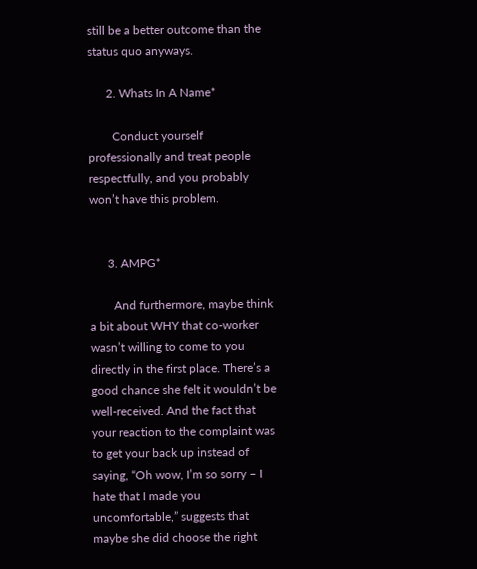still be a better outcome than the status quo anyways.

      2. Whats In A Name*

        Conduct yourself professionally and treat people respectfully, and you probably won’t have this problem.


      3. AMPG*

        And furthermore, maybe think a bit about WHY that co-worker wasn’t willing to come to you directly in the first place. There’s a good chance she felt it wouldn’t be well-received. And the fact that your reaction to the complaint was to get your back up instead of saying, “Oh wow, I’m so sorry – I hate that I made you uncomfortable,” suggests that maybe she did choose the right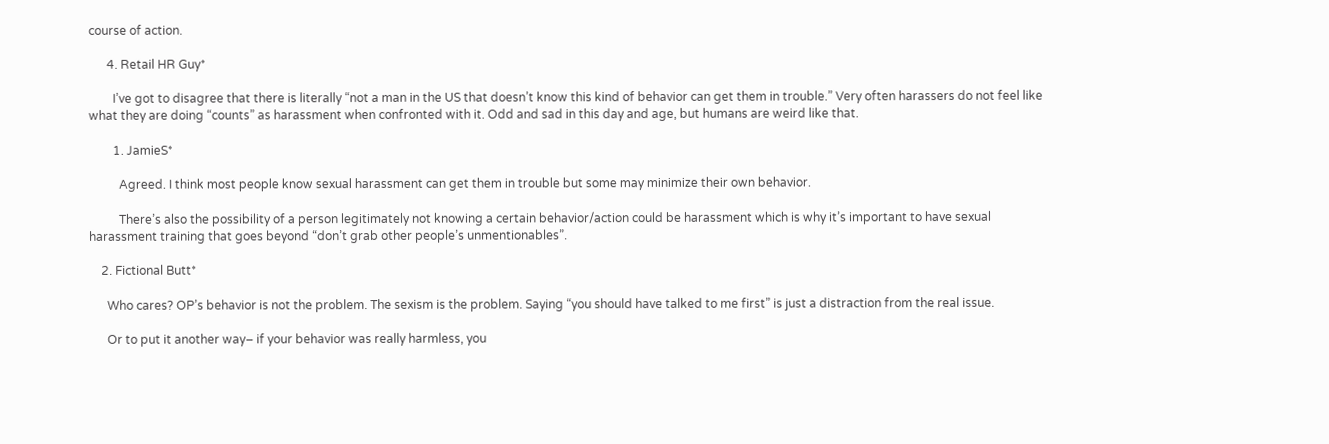course of action.

      4. Retail HR Guy*

        I’ve got to disagree that there is literally “not a man in the US that doesn’t know this kind of behavior can get them in trouble.” Very often harassers do not feel like what they are doing “counts” as harassment when confronted with it. Odd and sad in this day and age, but humans are weird like that.

        1. JamieS*

          Agreed. I think most people know sexual harassment can get them in trouble but some may minimize their own behavior.

          There’s also the possibility of a person legitimately not knowing a certain behavior/action could be harassment which is why it’s important to have sexual harassment training that goes beyond “don’t grab other people’s unmentionables”.

    2. Fictional Butt*

      Who cares? OP’s behavior is not the problem. The sexism is the problem. Saying “you should have talked to me first” is just a distraction from the real issue.

      Or to put it another way– if your behavior was really harmless, you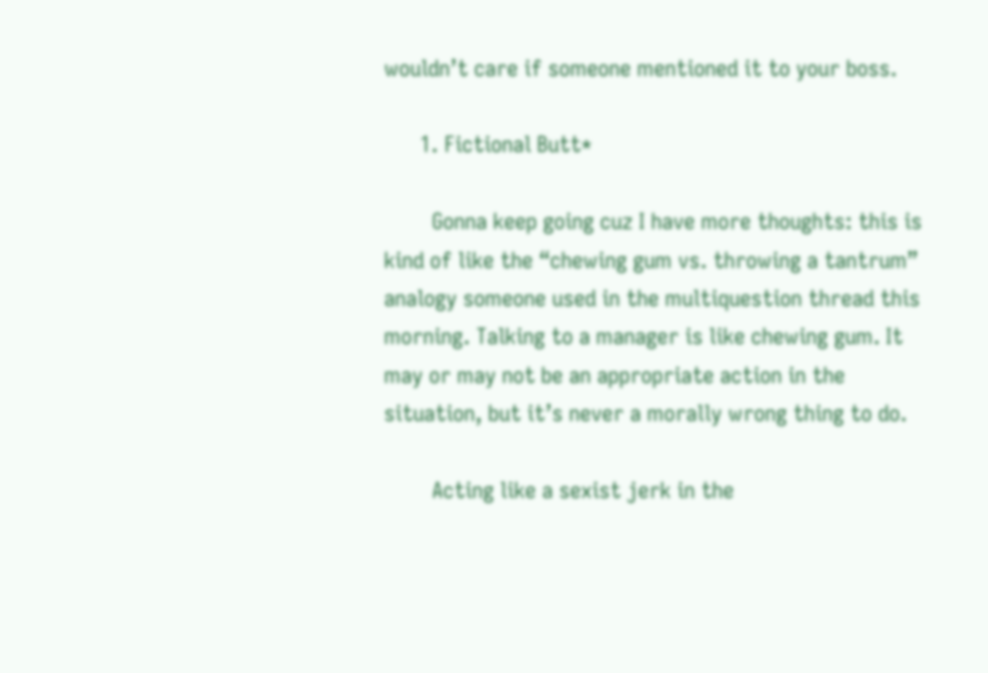wouldn’t care if someone mentioned it to your boss.

      1. Fictional Butt*

        Gonna keep going cuz I have more thoughts: this is kind of like the “chewing gum vs. throwing a tantrum” analogy someone used in the multiquestion thread this morning. Talking to a manager is like chewing gum. It may or may not be an appropriate action in the situation, but it’s never a morally wrong thing to do.

        Acting like a sexist jerk in the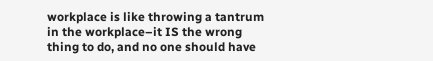workplace is like throwing a tantrum in the workplace–it IS the wrong thing to do, and no one should have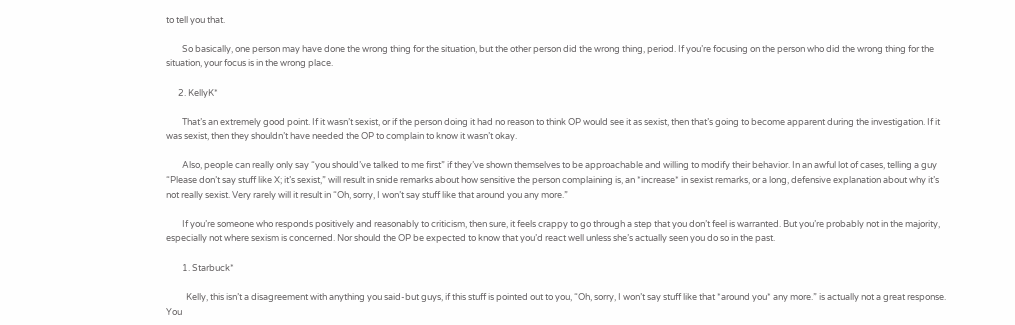to tell you that.

        So basically, one person may have done the wrong thing for the situation, but the other person did the wrong thing, period. If you’re focusing on the person who did the wrong thing for the situation, your focus is in the wrong place.

      2. KellyK*

        That’s an extremely good point. If it wasn’t sexist, or if the person doing it had no reason to think OP would see it as sexist, then that’s going to become apparent during the investigation. If it was sexist, then they shouldn’t have needed the OP to complain to know it wasn’t okay.

        Also, people can really only say “you should’ve talked to me first” if they’ve shown themselves to be approachable and willing to modify their behavior. In an awful lot of cases, telling a guy “Please don’t say stuff like X; it’s sexist,” will result in snide remarks about how sensitive the person complaining is, an *increase* in sexist remarks, or a long, defensive explanation about why it’s not really sexist. Very rarely will it result in “Oh, sorry, I won’t say stuff like that around you any more.”

        If you’re someone who responds positively and reasonably to criticism, then sure, it feels crappy to go through a step that you don’t feel is warranted. But you’re probably not in the majority, especially not where sexism is concerned. Nor should the OP be expected to know that you’d react well unless she’s actually seen you do so in the past.

        1. Starbuck*

          Kelly, this isn’t a disagreement with anything you said-but guys, if this stuff is pointed out to you, “Oh, sorry, I won’t say stuff like that *around you* any more.” is actually not a great response. You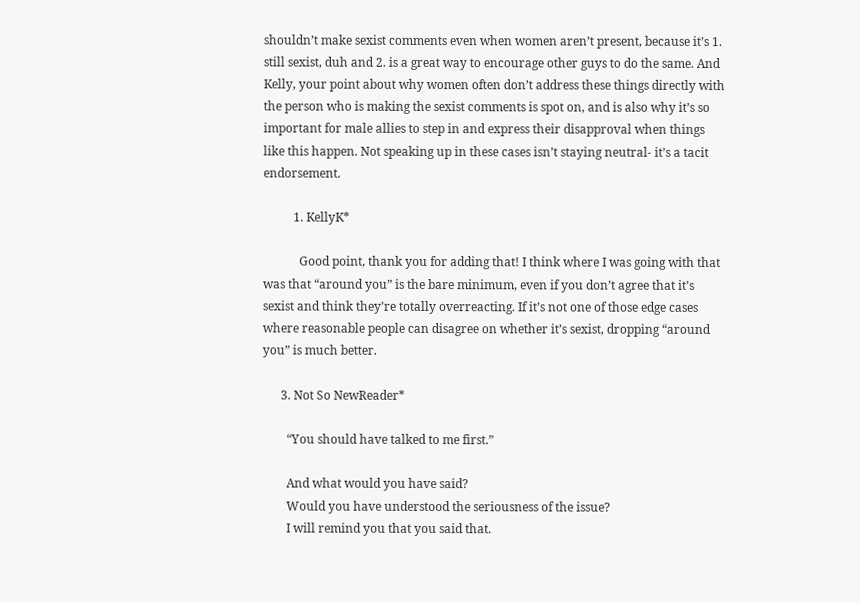shouldn’t make sexist comments even when women aren’t present, because it’s 1. still sexist, duh and 2. is a great way to encourage other guys to do the same. And Kelly, your point about why women often don’t address these things directly with the person who is making the sexist comments is spot on, and is also why it’s so important for male allies to step in and express their disapproval when things like this happen. Not speaking up in these cases isn’t staying neutral- it’s a tacit endorsement.

          1. KellyK*

            Good point, thank you for adding that! I think where I was going with that was that “around you” is the bare minimum, even if you don’t agree that it’s sexist and think they’re totally overreacting. If it’s not one of those edge cases where reasonable people can disagree on whether it’s sexist, dropping “around you” is much better.

      3. Not So NewReader*

        “You should have talked to me first.”

        And what would you have said?
        Would you have understood the seriousness of the issue?
        I will remind you that you said that.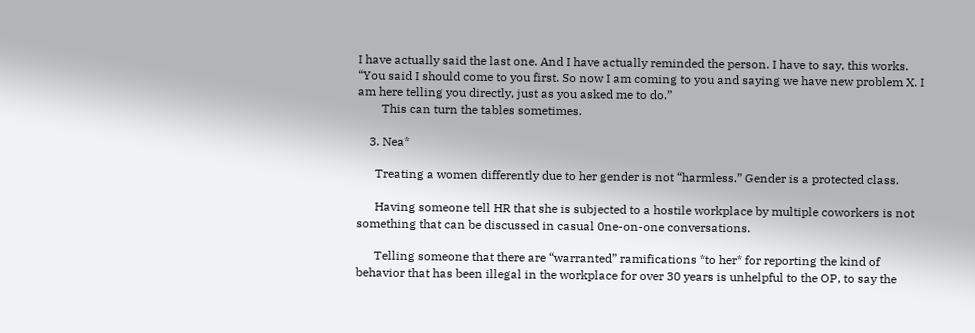I have actually said the last one. And I have actually reminded the person. I have to say, this works. “You said I should come to you first. So now I am coming to you and saying we have new problem X. I am here telling you directly, just as you asked me to do.”
        This can turn the tables sometimes.

    3. Nea*

      Treating a women differently due to her gender is not “harmless.” Gender is a protected class.

      Having someone tell HR that she is subjected to a hostile workplace by multiple coworkers is not something that can be discussed in casual 0ne-on-one conversations.

      Telling someone that there are “warranted” ramifications *to her* for reporting the kind of behavior that has been illegal in the workplace for over 30 years is unhelpful to the OP, to say the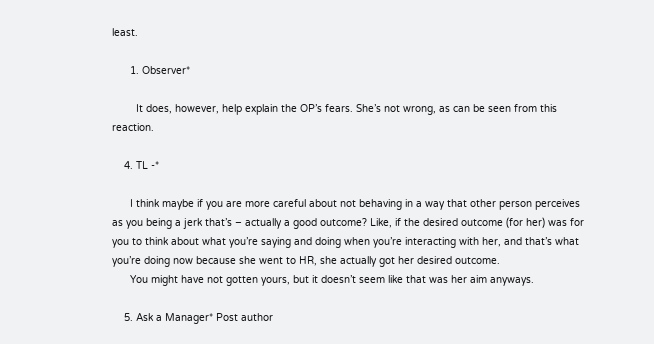least.

      1. Observer*

        It does, however, help explain the OP’s fears. She’s not wrong, as can be seen from this reaction.

    4. TL -*

      I think maybe if you are more careful about not behaving in a way that other person perceives as you being a jerk that’s – actually a good outcome? Like, if the desired outcome (for her) was for you to think about what you’re saying and doing when you’re interacting with her, and that’s what you’re doing now because she went to HR, she actually got her desired outcome.
      You might have not gotten yours, but it doesn’t seem like that was her aim anyways.

    5. Ask a Manager* Post author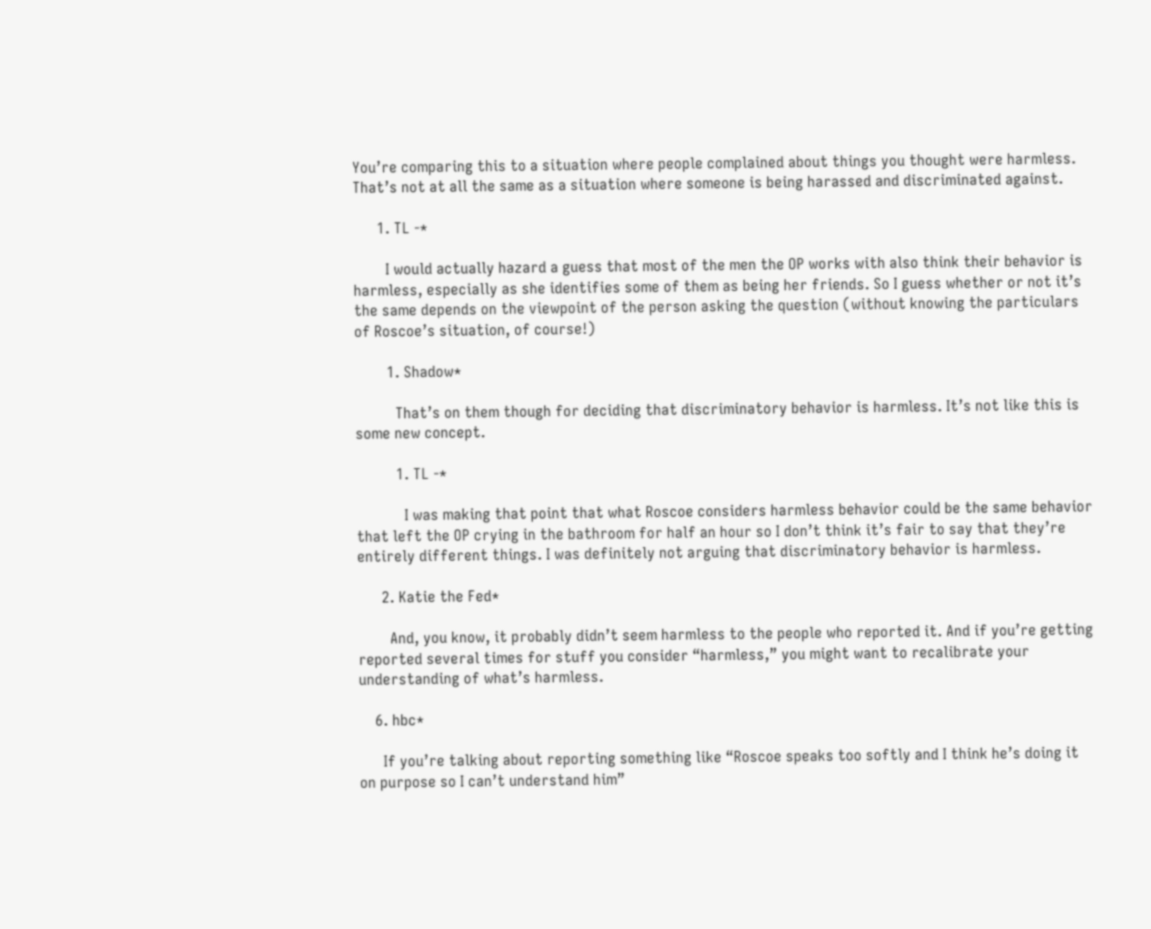You’re comparing this to a situation where people complained about things you thought were harmless. That’s not at all the same as a situation where someone is being harassed and discriminated against.

      1. TL -*

        I would actually hazard a guess that most of the men the OP works with also think their behavior is harmless, especially as she identifies some of them as being her friends. So I guess whether or not it’s the same depends on the viewpoint of the person asking the question (without knowing the particulars of Roscoe’s situation, of course!)

        1. Shadow*

          That’s on them though for deciding that discriminatory behavior is harmless. It’s not like this is some new concept.

          1. TL -*

            I was making that point that what Roscoe considers harmless behavior could be the same behavior that left the OP crying in the bathroom for half an hour so I don’t think it’s fair to say that they’re entirely different things. I was definitely not arguing that discriminatory behavior is harmless.

      2. Katie the Fed*

        And, you know, it probably didn’t seem harmless to the people who reported it. And if you’re getting reported several times for stuff you consider “harmless,” you might want to recalibrate your understanding of what’s harmless.

    6. hbc*

      If you’re talking about reporting something like “Roscoe speaks too softly and I think he’s doing it on purpose so I can’t understand him”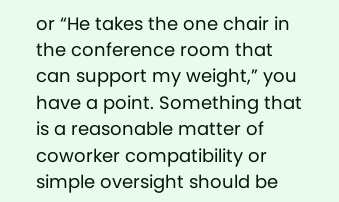or “He takes the one chair in the conference room that can support my weight,” you have a point. Something that is a reasonable matter of coworker compatibility or simple oversight should be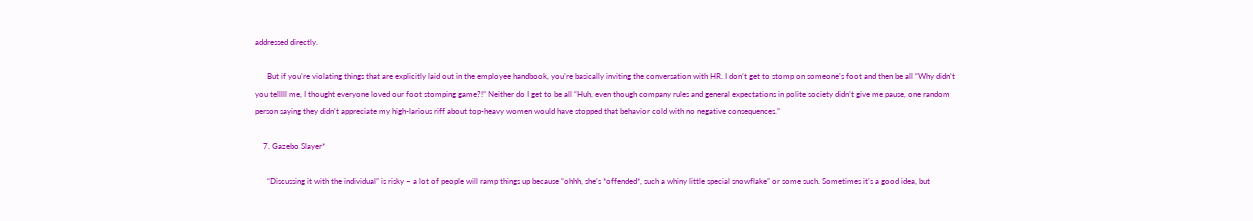addressed directly.

      But if you’re violating things that are explicitly laid out in the employee handbook, you’re basically inviting the conversation with HR. I don’t get to stomp on someone’s foot and then be all “Why didn’t you telllll me, I thought everyone loved our foot stomping game?!” Neither do I get to be all “Huh, even though company rules and general expectations in polite society didn’t give me pause, one random person saying they didn’t appreciate my high-larious riff about top-heavy women would have stopped that behavior cold with no negative consequences.”

    7. Gazebo Slayer*

      “Discussing it with the individual” is risky – a lot of people will ramp things up because “ohhh, she’s *offended*, such a whiny little special snowflake” or some such. Sometimes it’s a good idea, but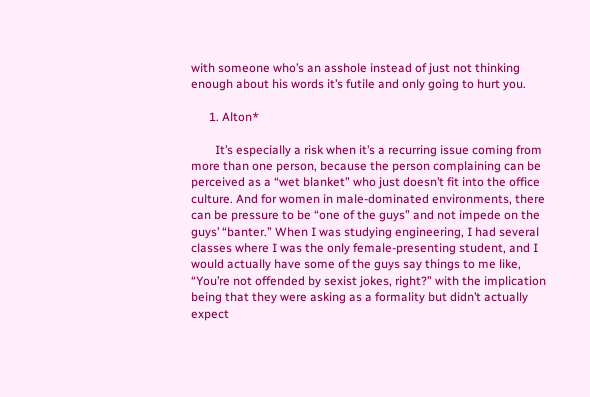with someone who’s an asshole instead of just not thinking enough about his words it’s futile and only going to hurt you.

      1. Alton*

        It’s especially a risk when it’s a recurring issue coming from more than one person, because the person complaining can be perceived as a “wet blanket” who just doesn’t fit into the office culture. And for women in male-dominated environments, there can be pressure to be “one of the guys” and not impede on the guys’ “banter.” When I was studying engineering, I had several classes where I was the only female-presenting student, and I would actually have some of the guys say things to me like, “You’re not offended by sexist jokes, right?” with the implication being that they were asking as a formality but didn’t actually expect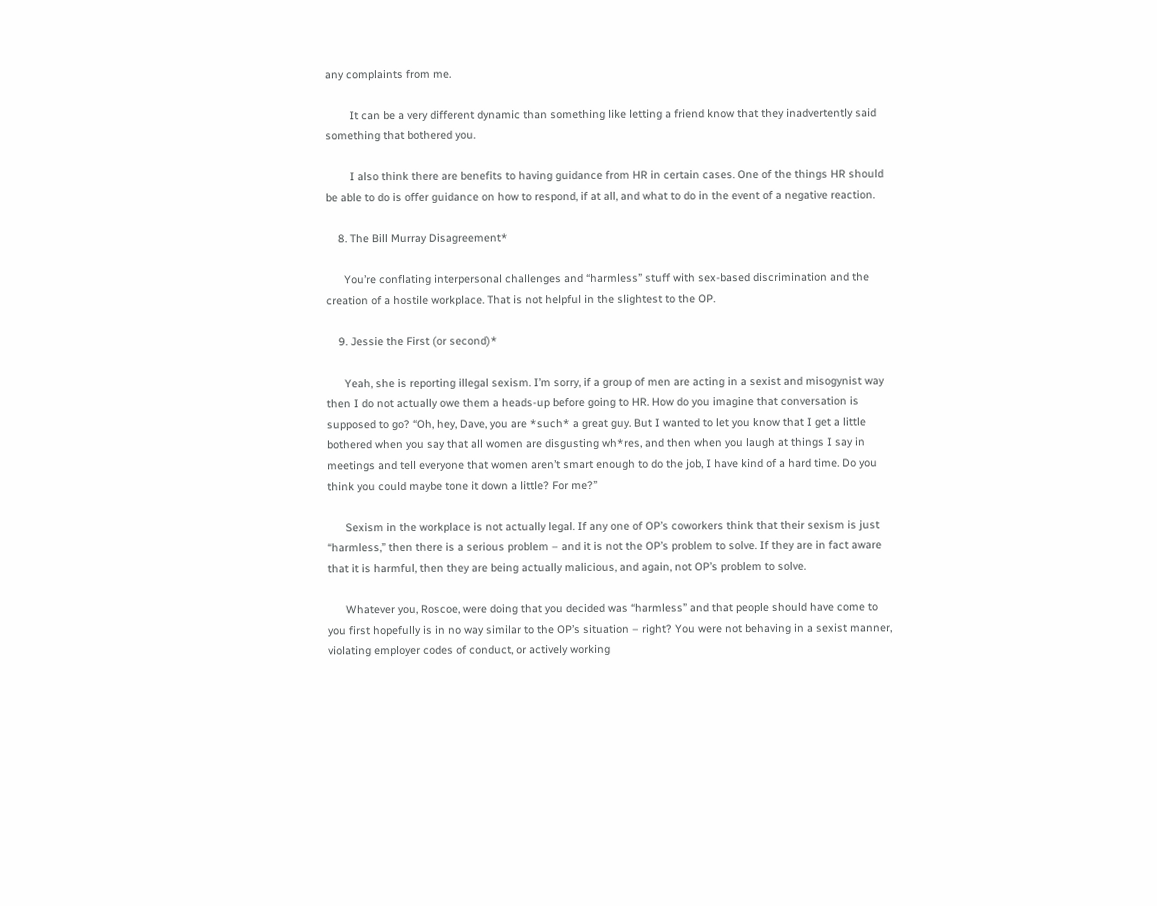any complaints from me.

        It can be a very different dynamic than something like letting a friend know that they inadvertently said something that bothered you.

        I also think there are benefits to having guidance from HR in certain cases. One of the things HR should be able to do is offer guidance on how to respond, if at all, and what to do in the event of a negative reaction.

    8. The Bill Murray Disagreement*

      You’re conflating interpersonal challenges and “harmless” stuff with sex-based discrimination and the creation of a hostile workplace. That is not helpful in the slightest to the OP.

    9. Jessie the First (or second)*

      Yeah, she is reporting illegal sexism. I’m sorry, if a group of men are acting in a sexist and misogynist way then I do not actually owe them a heads-up before going to HR. How do you imagine that conversation is supposed to go? “Oh, hey, Dave, you are *such* a great guy. But I wanted to let you know that I get a little bothered when you say that all women are disgusting wh*res, and then when you laugh at things I say in meetings and tell everyone that women aren’t smart enough to do the job, I have kind of a hard time. Do you think you could maybe tone it down a little? For me?”

      Sexism in the workplace is not actually legal. If any one of OP’s coworkers think that their sexism is just “harmless,” then there is a serious problem – and it is not the OP’s problem to solve. If they are in fact aware that it is harmful, then they are being actually malicious, and again, not OP’s problem to solve.

      Whatever you, Roscoe, were doing that you decided was “harmless” and that people should have come to you first hopefully is in no way similar to the OP’s situation – right? You were not behaving in a sexist manner, violating employer codes of conduct, or actively working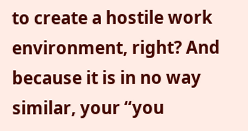to create a hostile work environment, right? And because it is in no way similar, your “you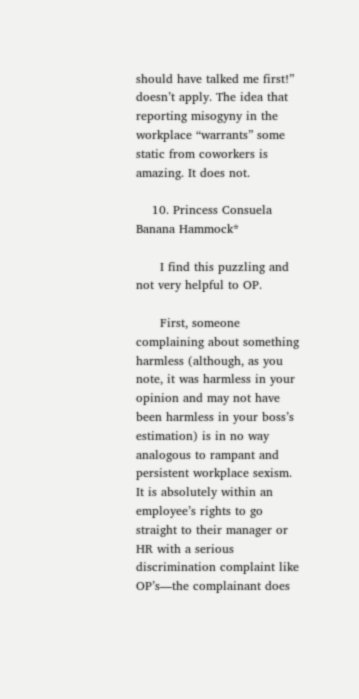should have talked me first!” doesn’t apply. The idea that reporting misogyny in the workplace “warrants” some static from coworkers is amazing. It does not.

    10. Princess Consuela Banana Hammock*

      I find this puzzling and not very helpful to OP.

      First, someone complaining about something harmless (although, as you note, it was harmless in your opinion and may not have been harmless in your boss’s estimation) is in no way analogous to rampant and persistent workplace sexism. It is absolutely within an employee’s rights to go straight to their manager or HR with a serious discrimination complaint like OP’s—the complainant does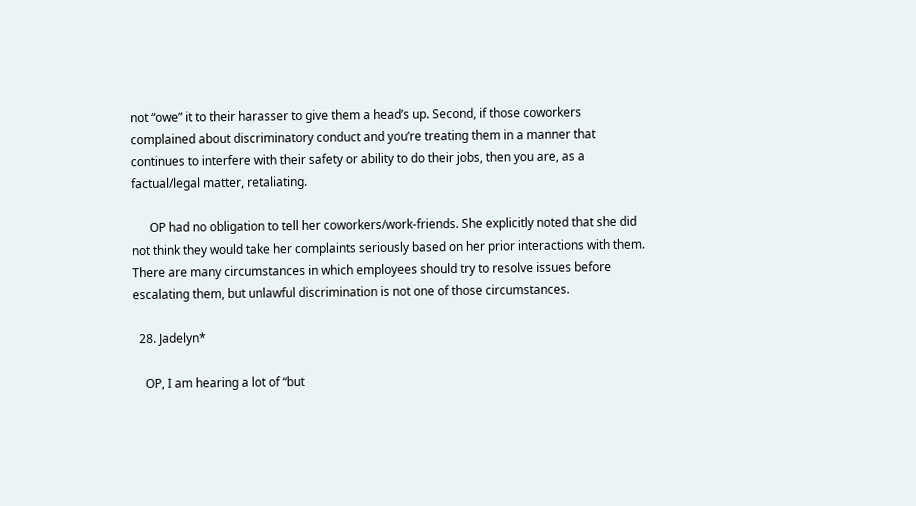not “owe” it to their harasser to give them a head’s up. Second, if those coworkers complained about discriminatory conduct and you’re treating them in a manner that continues to interfere with their safety or ability to do their jobs, then you are, as a factual/legal matter, retaliating.

      OP had no obligation to tell her coworkers/work-friends. She explicitly noted that she did not think they would take her complaints seriously based on her prior interactions with them. There are many circumstances in which employees should try to resolve issues before escalating them, but unlawful discrimination is not one of those circumstances.

  28. Jadelyn*

    OP, I am hearing a lot of “but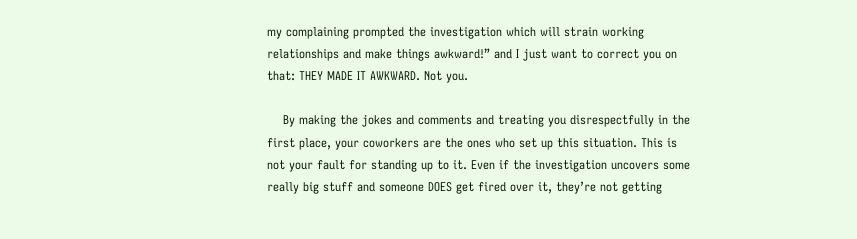my complaining prompted the investigation which will strain working relationships and make things awkward!” and I just want to correct you on that: THEY MADE IT AWKWARD. Not you.

    By making the jokes and comments and treating you disrespectfully in the first place, your coworkers are the ones who set up this situation. This is not your fault for standing up to it. Even if the investigation uncovers some really big stuff and someone DOES get fired over it, they’re not getting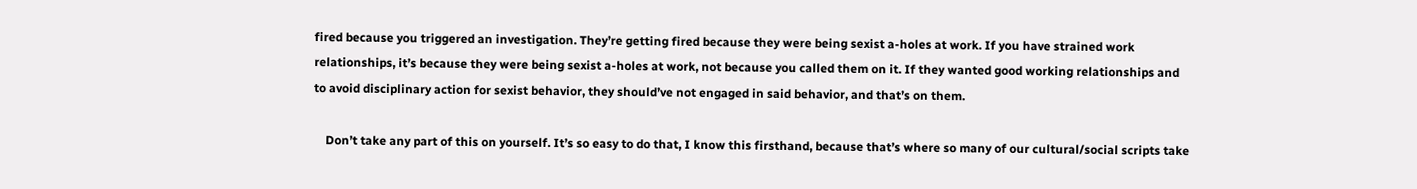fired because you triggered an investigation. They’re getting fired because they were being sexist a-holes at work. If you have strained work relationships, it’s because they were being sexist a-holes at work, not because you called them on it. If they wanted good working relationships and to avoid disciplinary action for sexist behavior, they should’ve not engaged in said behavior, and that’s on them.

    Don’t take any part of this on yourself. It’s so easy to do that, I know this firsthand, because that’s where so many of our cultural/social scripts take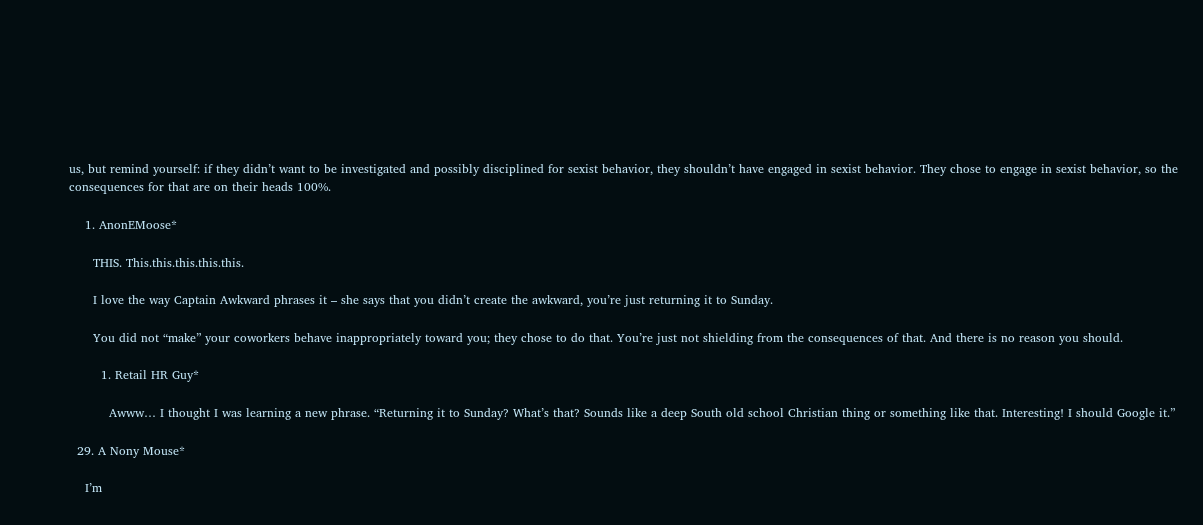us, but remind yourself: if they didn’t want to be investigated and possibly disciplined for sexist behavior, they shouldn’t have engaged in sexist behavior. They chose to engage in sexist behavior, so the consequences for that are on their heads 100%.

    1. AnonEMoose*

      THIS. This.this.this.this.this.

      I love the way Captain Awkward phrases it – she says that you didn’t create the awkward, you’re just returning it to Sunday.

      You did not “make” your coworkers behave inappropriately toward you; they chose to do that. You’re just not shielding from the consequences of that. And there is no reason you should.

        1. Retail HR Guy*

          Awww… I thought I was learning a new phrase. “Returning it to Sunday? What’s that? Sounds like a deep South old school Christian thing or something like that. Interesting! I should Google it.”

  29. A Nony Mouse*

    I’m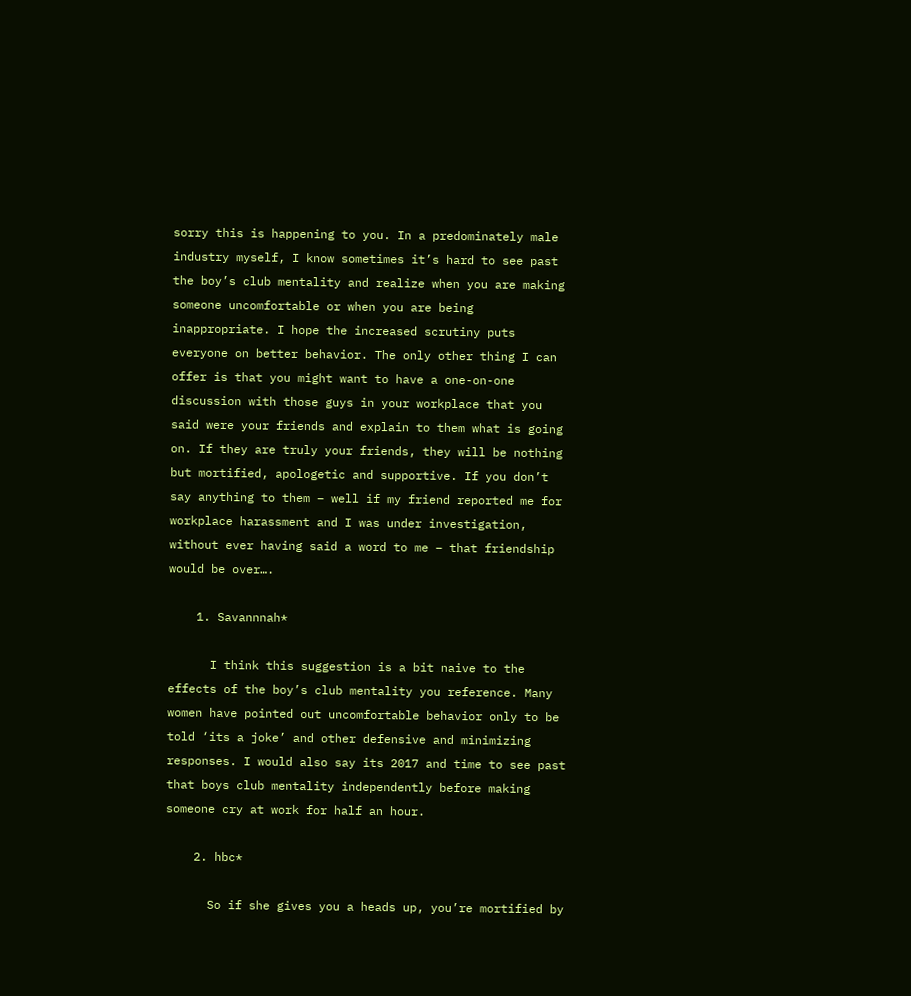sorry this is happening to you. In a predominately male industry myself, I know sometimes it’s hard to see past the boy’s club mentality and realize when you are making someone uncomfortable or when you are being inappropriate. I hope the increased scrutiny puts everyone on better behavior. The only other thing I can offer is that you might want to have a one-on-one discussion with those guys in your workplace that you said were your friends and explain to them what is going on. If they are truly your friends, they will be nothing but mortified, apologetic and supportive. If you don’t say anything to them – well if my friend reported me for workplace harassment and I was under investigation, without ever having said a word to me – that friendship would be over….

    1. Savannnah*

      I think this suggestion is a bit naive to the effects of the boy’s club mentality you reference. Many women have pointed out uncomfortable behavior only to be told ‘its a joke’ and other defensive and minimizing responses. I would also say its 2017 and time to see past that boys club mentality independently before making someone cry at work for half an hour.

    2. hbc*

      So if she gives you a heads up, you’re mortified by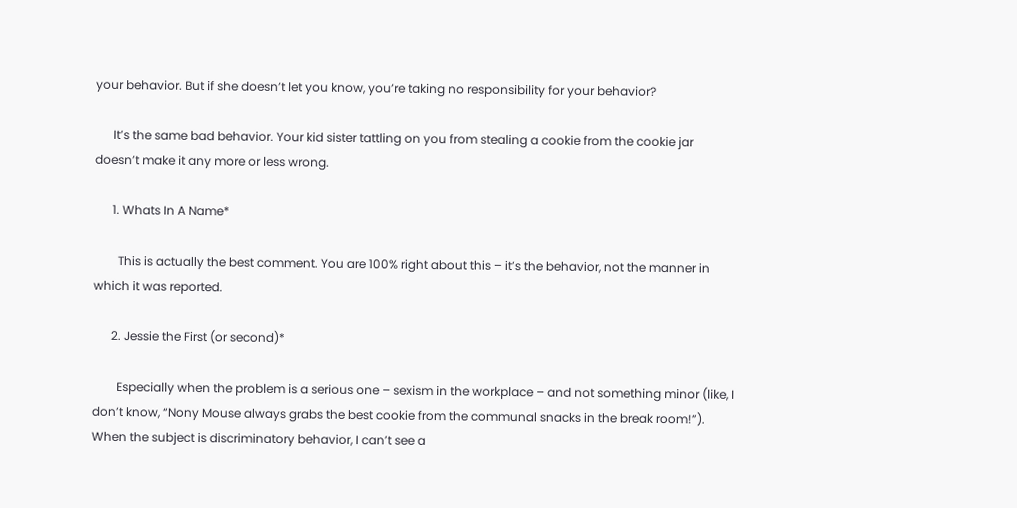your behavior. But if she doesn’t let you know, you’re taking no responsibility for your behavior?

      It’s the same bad behavior. Your kid sister tattling on you from stealing a cookie from the cookie jar doesn’t make it any more or less wrong.

      1. Whats In A Name*

        This is actually the best comment. You are 100% right about this – it’s the behavior, not the manner in which it was reported.

      2. Jessie the First (or second)*

        Especially when the problem is a serious one – sexism in the workplace – and not something minor (like, I don’t know, “Nony Mouse always grabs the best cookie from the communal snacks in the break room!”). When the subject is discriminatory behavior, I can’t see a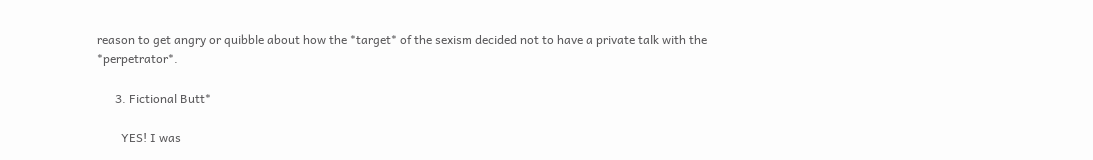reason to get angry or quibble about how the *target* of the sexism decided not to have a private talk with the *perpetrator*.

      3. Fictional Butt*

        YES! I was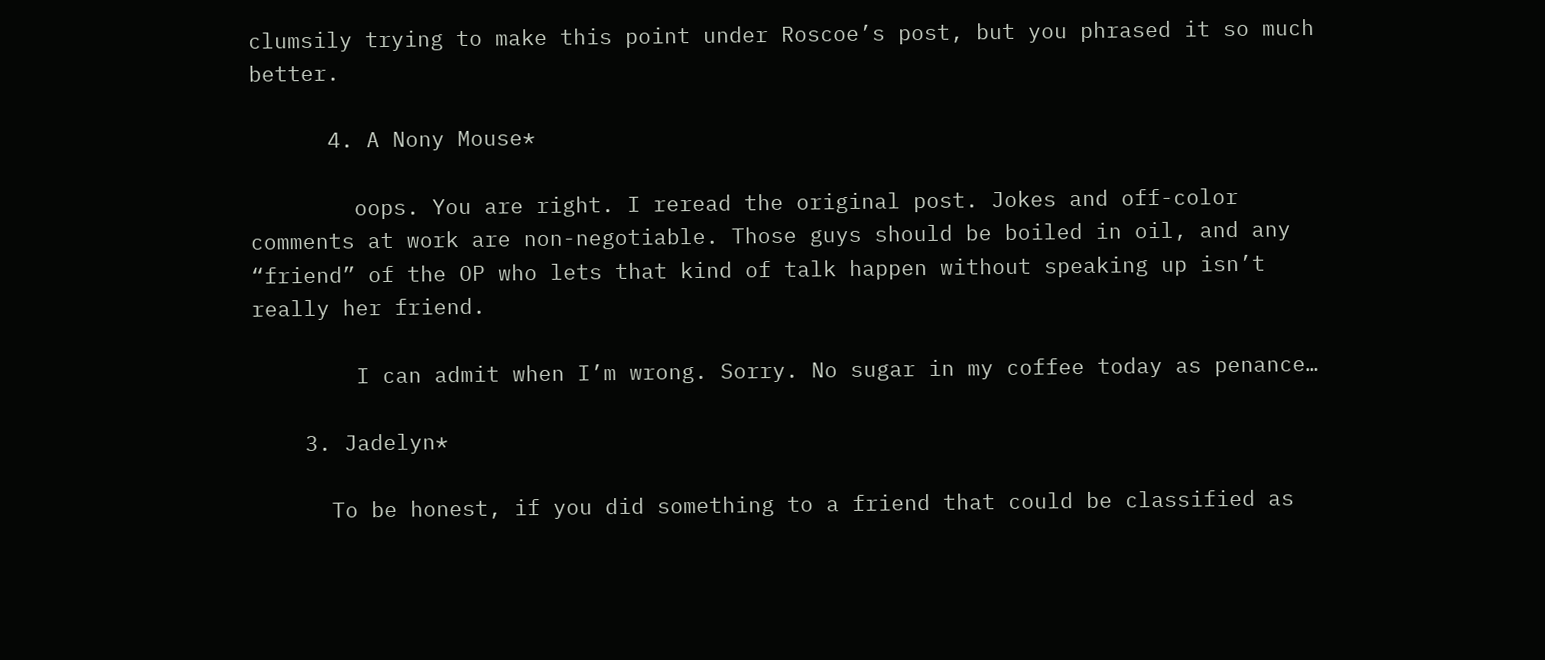clumsily trying to make this point under Roscoe’s post, but you phrased it so much better.

      4. A Nony Mouse*

        oops. You are right. I reread the original post. Jokes and off-color comments at work are non-negotiable. Those guys should be boiled in oil, and any “friend” of the OP who lets that kind of talk happen without speaking up isn’t really her friend.

        I can admit when I’m wrong. Sorry. No sugar in my coffee today as penance…

    3. Jadelyn*

      To be honest, if you did something to a friend that could be classified as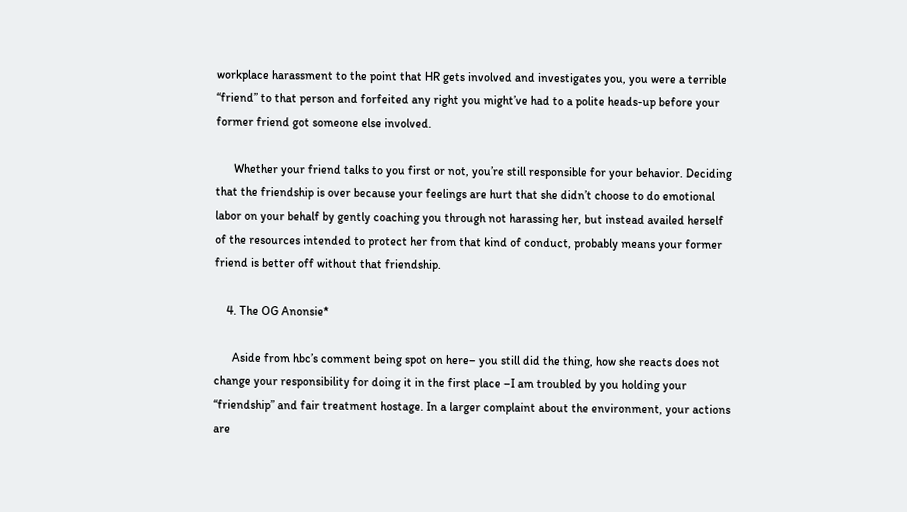workplace harassment to the point that HR gets involved and investigates you, you were a terrible “friend” to that person and forfeited any right you might’ve had to a polite heads-up before your former friend got someone else involved.

      Whether your friend talks to you first or not, you’re still responsible for your behavior. Deciding that the friendship is over because your feelings are hurt that she didn’t choose to do emotional labor on your behalf by gently coaching you through not harassing her, but instead availed herself of the resources intended to protect her from that kind of conduct, probably means your former friend is better off without that friendship.

    4. The OG Anonsie*

      Aside from hbc’s comment being spot on here– you still did the thing, how she reacts does not change your responsibility for doing it in the first place –I am troubled by you holding your “friendship” and fair treatment hostage. In a larger complaint about the environment, your actions are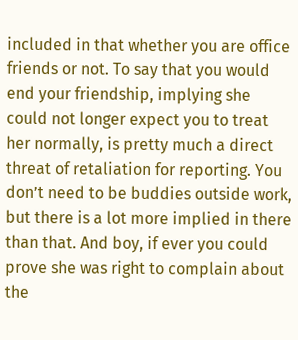included in that whether you are office friends or not. To say that you would end your friendship, implying she could not longer expect you to treat her normally, is pretty much a direct threat of retaliation for reporting. You don’t need to be buddies outside work, but there is a lot more implied in there than that. And boy, if ever you could prove she was right to complain about the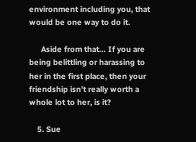environment including you, that would be one way to do it.

      Aside from that… If you are being belittling or harassing to her in the first place, then your friendship isn’t really worth a whole lot to her, is it?

    5. Sue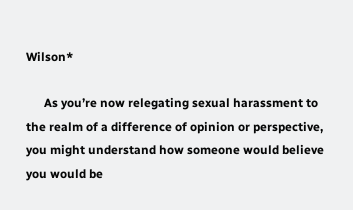Wilson*

      As you’re now relegating sexual harassment to the realm of a difference of opinion or perspective, you might understand how someone would believe you would be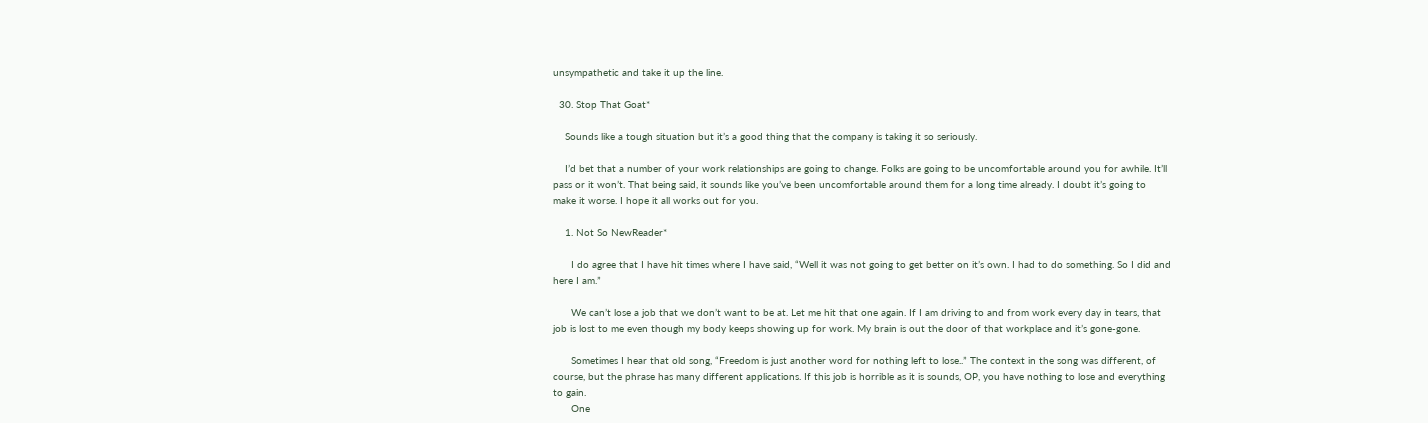unsympathetic and take it up the line.

  30. Stop That Goat*

    Sounds like a tough situation but it’s a good thing that the company is taking it so seriously.

    I’d bet that a number of your work relationships are going to change. Folks are going to be uncomfortable around you for awhile. It’ll pass or it won’t. That being said, it sounds like you’ve been uncomfortable around them for a long time already. I doubt it’s going to make it worse. I hope it all works out for you.

    1. Not So NewReader*

      I do agree that I have hit times where I have said, “Well it was not going to get better on it’s own. I had to do something. So I did and here I am.”

      We can’t lose a job that we don’t want to be at. Let me hit that one again. If I am driving to and from work every day in tears, that job is lost to me even though my body keeps showing up for work. My brain is out the door of that workplace and it’s gone-gone.

      Sometimes I hear that old song, “Freedom is just another word for nothing left to lose..” The context in the song was different, of course, but the phrase has many different applications. If this job is horrible as it is sounds, OP, you have nothing to lose and everything to gain.
      One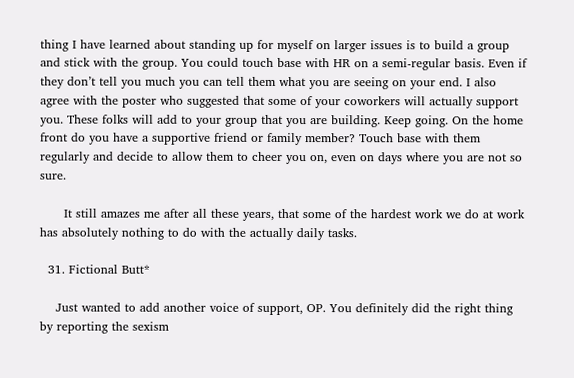thing I have learned about standing up for myself on larger issues is to build a group and stick with the group. You could touch base with HR on a semi-regular basis. Even if they don’t tell you much you can tell them what you are seeing on your end. I also agree with the poster who suggested that some of your coworkers will actually support you. These folks will add to your group that you are building. Keep going. On the home front do you have a supportive friend or family member? Touch base with them regularly and decide to allow them to cheer you on, even on days where you are not so sure.

      It still amazes me after all these years, that some of the hardest work we do at work has absolutely nothing to do with the actually daily tasks.

  31. Fictional Butt*

    Just wanted to add another voice of support, OP. You definitely did the right thing by reporting the sexism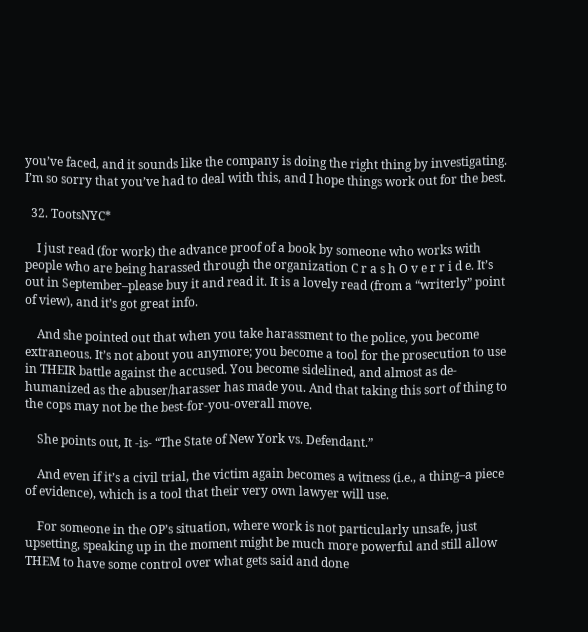you’ve faced, and it sounds like the company is doing the right thing by investigating. I’m so sorry that you’ve had to deal with this, and I hope things work out for the best.

  32. TootsNYC*

    I just read (for work) the advance proof of a book by someone who works with people who are being harassed through the organization C r a s h O v e r r i d e. It’s out in September–please buy it and read it. It is a lovely read (from a “writerly” point of view), and it’s got great info.

    And she pointed out that when you take harassment to the police, you become extraneous. It’s not about you anymore; you become a tool for the prosecution to use in THEIR battle against the accused. You become sidelined, and almost as de-humanized as the abuser/harasser has made you. And that taking this sort of thing to the cops may not be the best-for-you-overall move.

    She points out, It -is- “The State of New York vs. Defendant.”

    And even if it’s a civil trial, the victim again becomes a witness (i.e., a thing–a piece of evidence), which is a tool that their very own lawyer will use.

    For someone in the OP’s situation, where work is not particularly unsafe, just upsetting, speaking up in the moment might be much more powerful and still allow THEM to have some control over what gets said and done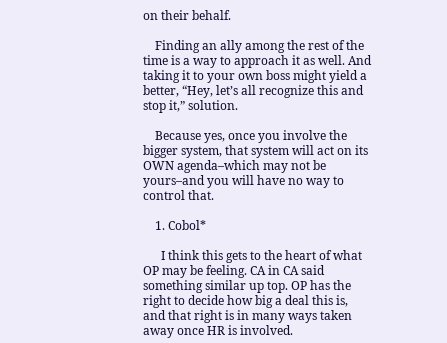on their behalf.

    Finding an ally among the rest of the time is a way to approach it as well. And taking it to your own boss might yield a better, “Hey, let’s all recognize this and stop it,” solution.

    Because yes, once you involve the bigger system, that system will act on its OWN agenda–which may not be yours–and you will have no way to control that.

    1. Cobol*

      I think this gets to the heart of what OP may be feeling. CA in CA said something similar up top. OP has the right to decide how big a deal this is, and that right is in many ways taken away once HR is involved.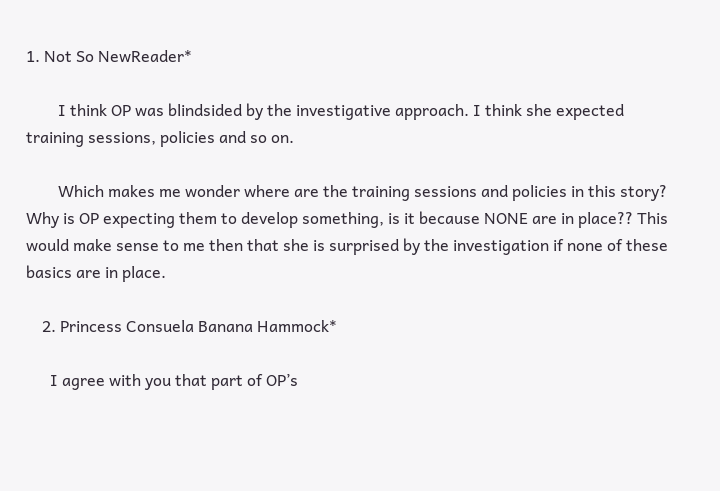1. Not So NewReader*

        I think OP was blindsided by the investigative approach. I think she expected training sessions, policies and so on.

        Which makes me wonder where are the training sessions and policies in this story? Why is OP expecting them to develop something, is it because NONE are in place?? This would make sense to me then that she is surprised by the investigation if none of these basics are in place.

    2. Princess Consuela Banana Hammock*

      I agree with you that part of OP’s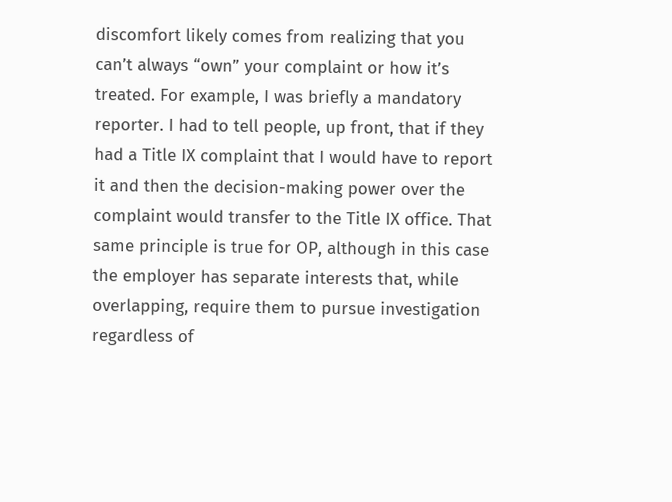discomfort likely comes from realizing that you can’t always “own” your complaint or how it’s treated. For example, I was briefly a mandatory reporter. I had to tell people, up front, that if they had a Title IX complaint that I would have to report it and then the decision-making power over the complaint would transfer to the Title IX office. That same principle is true for OP, although in this case the employer has separate interests that, while overlapping, require them to pursue investigation regardless of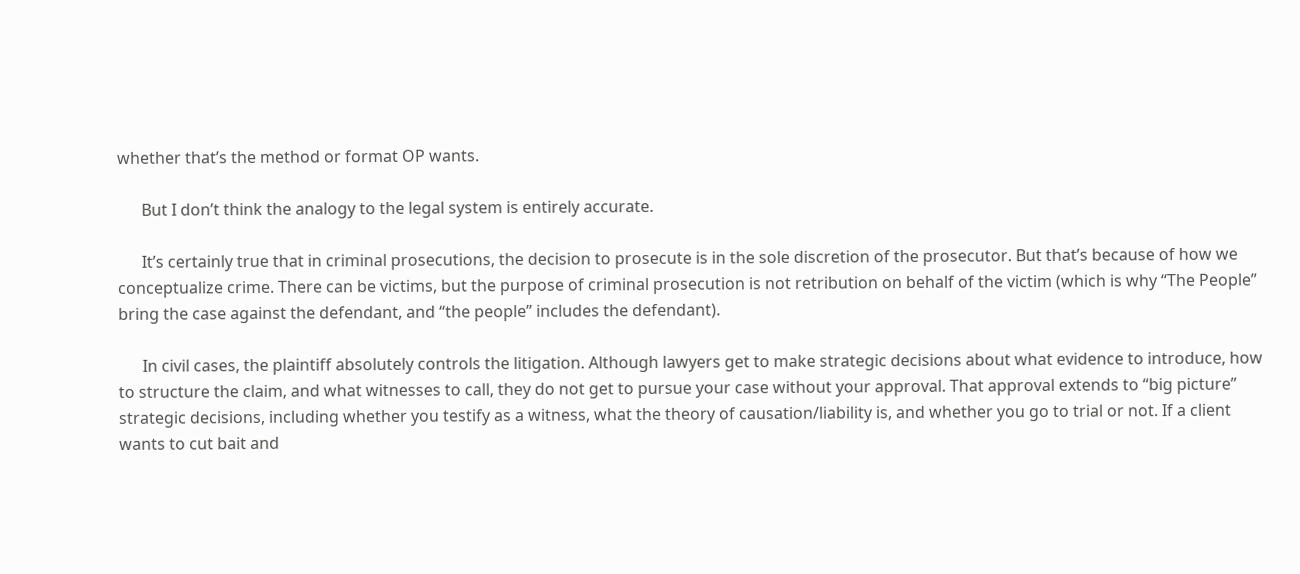whether that’s the method or format OP wants.

      But I don’t think the analogy to the legal system is entirely accurate.

      It’s certainly true that in criminal prosecutions, the decision to prosecute is in the sole discretion of the prosecutor. But that’s because of how we conceptualize crime. There can be victims, but the purpose of criminal prosecution is not retribution on behalf of the victim (which is why “The People” bring the case against the defendant, and “the people” includes the defendant).

      In civil cases, the plaintiff absolutely controls the litigation. Although lawyers get to make strategic decisions about what evidence to introduce, how to structure the claim, and what witnesses to call, they do not get to pursue your case without your approval. That approval extends to “big picture” strategic decisions, including whether you testify as a witness, what the theory of causation/liability is, and whether you go to trial or not. If a client wants to cut bait and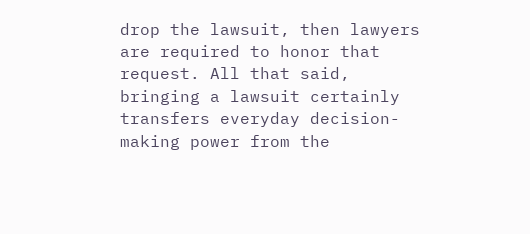drop the lawsuit, then lawyers are required to honor that request. All that said, bringing a lawsuit certainly transfers everyday decision-making power from the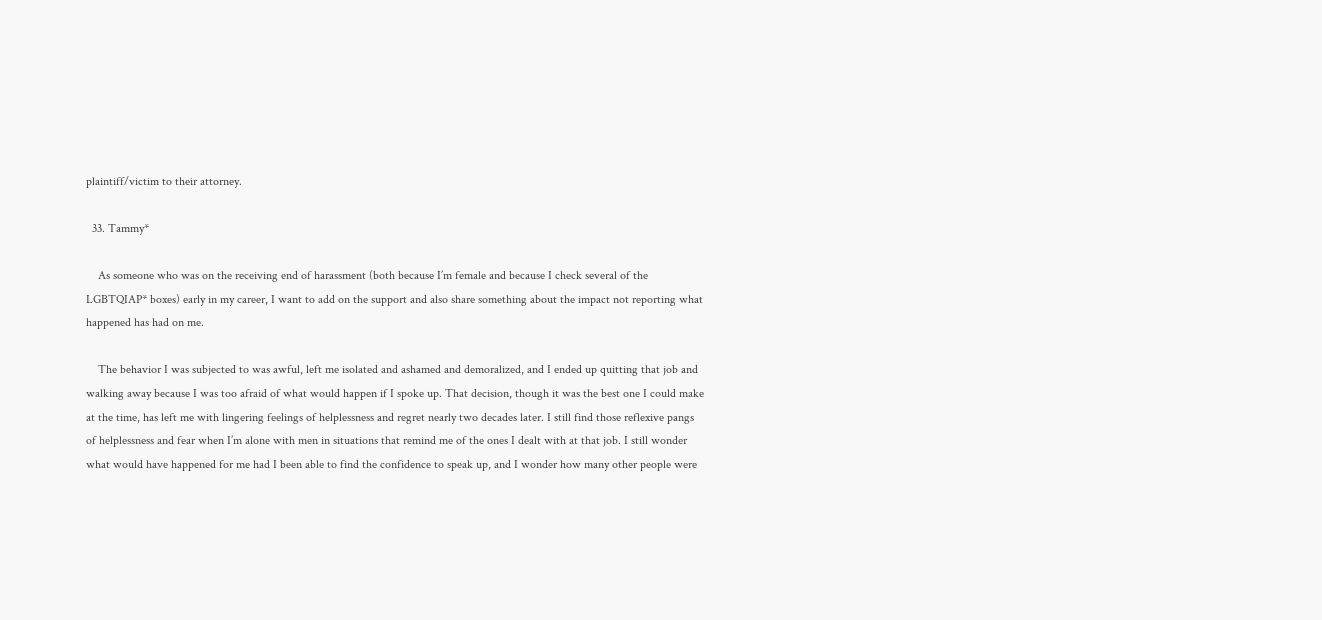plaintiff/victim to their attorney.

  33. Tammy*

    As someone who was on the receiving end of harassment (both because I’m female and because I check several of the LGBTQIAP* boxes) early in my career, I want to add on the support and also share something about the impact not reporting what happened has had on me.

    The behavior I was subjected to was awful, left me isolated and ashamed and demoralized, and I ended up quitting that job and walking away because I was too afraid of what would happen if I spoke up. That decision, though it was the best one I could make at the time, has left me with lingering feelings of helplessness and regret nearly two decades later. I still find those reflexive pangs of helplessness and fear when I’m alone with men in situations that remind me of the ones I dealt with at that job. I still wonder what would have happened for me had I been able to find the confidence to speak up, and I wonder how many other people were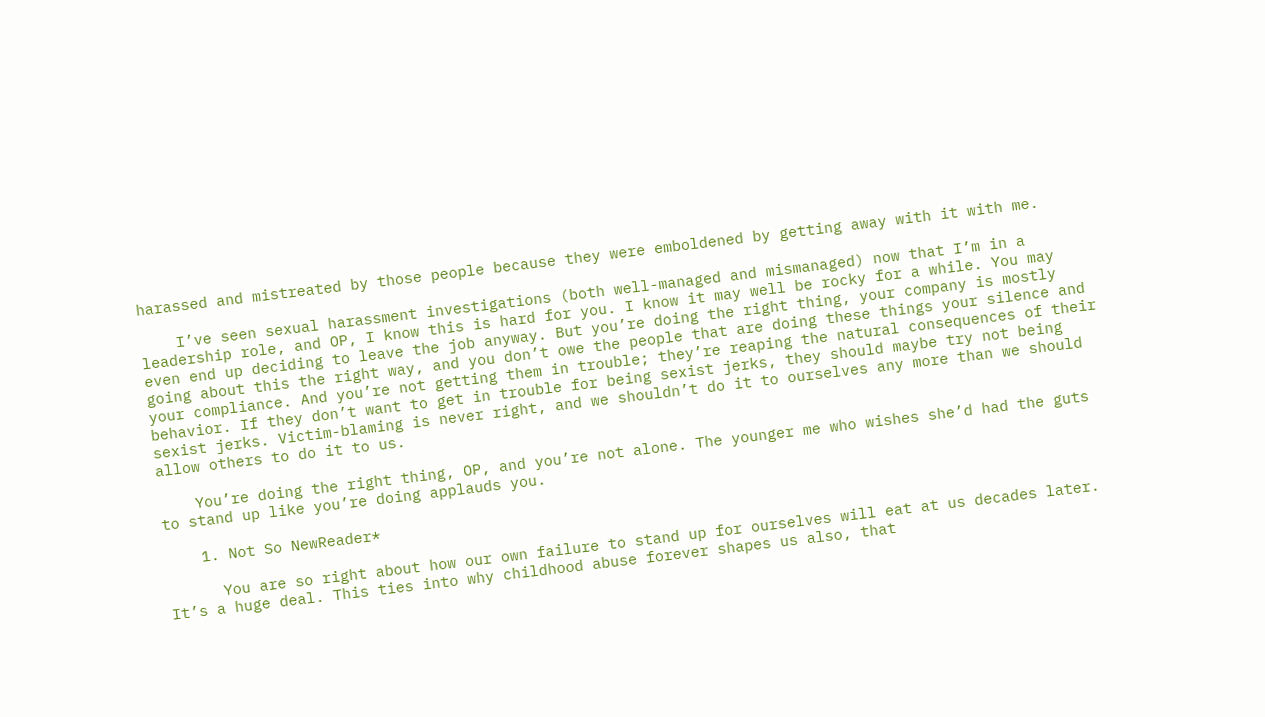harassed and mistreated by those people because they were emboldened by getting away with it with me.

    I’ve seen sexual harassment investigations (both well-managed and mismanaged) now that I’m in a leadership role, and OP, I know this is hard for you. I know it may well be rocky for a while. You may even end up deciding to leave the job anyway. But you’re doing the right thing, your company is mostly going about this the right way, and you don’t owe the people that are doing these things your silence and your compliance. And you’re not getting them in trouble; they’re reaping the natural consequences of their behavior. If they don’t want to get in trouble for being sexist jerks, they should maybe try not being sexist jerks. Victim-blaming is never right, and we shouldn’t do it to ourselves any more than we should allow others to do it to us.

    You’re doing the right thing, OP, and you’re not alone. The younger me who wishes she’d had the guts to stand up like you’re doing applauds you.

    1. Not So NewReader*

      You are so right about how our own failure to stand up for ourselves will eat at us decades later. It’s a huge deal. This ties into why childhood abuse forever shapes us also, that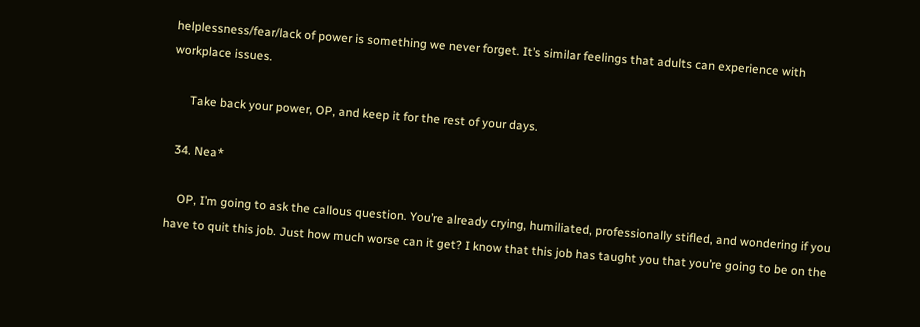helplessness/fear/lack of power is something we never forget. It’s similar feelings that adults can experience with workplace issues.

      Take back your power, OP, and keep it for the rest of your days.

  34. Nea*

    OP, I’m going to ask the callous question. You’re already crying, humiliated, professionally stifled, and wondering if you have to quit this job. Just how much worse can it get? I know that this job has taught you that you’re going to be on the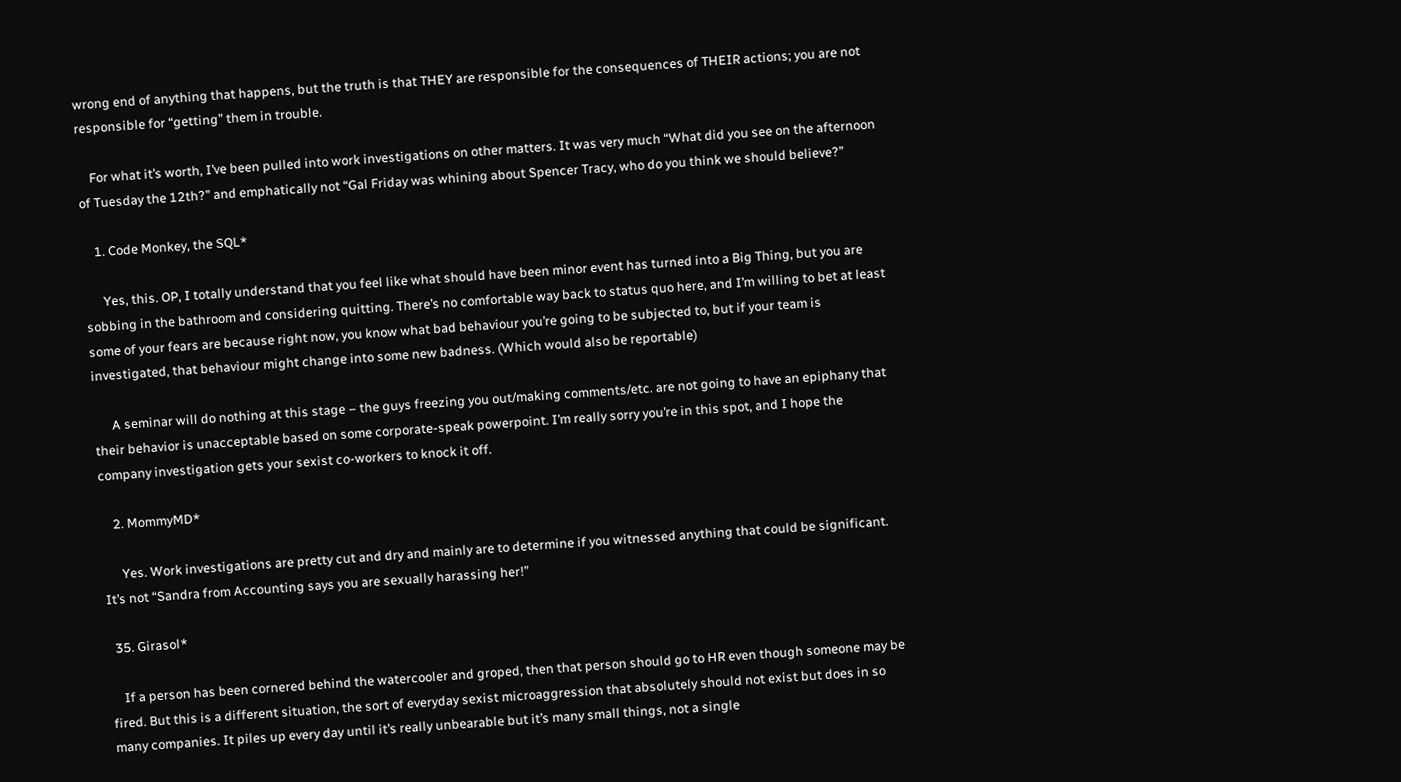wrong end of anything that happens, but the truth is that THEY are responsible for the consequences of THEIR actions; you are not responsible for “getting” them in trouble.

    For what it’s worth, I’ve been pulled into work investigations on other matters. It was very much “What did you see on the afternoon of Tuesday the 12th?” and emphatically not “Gal Friday was whining about Spencer Tracy, who do you think we should believe?”

    1. Code Monkey, the SQL*

      Yes, this. OP, I totally understand that you feel like what should have been minor event has turned into a Big Thing, but you are sobbing in the bathroom and considering quitting. There’s no comfortable way back to status quo here, and I’m willing to bet at least some of your fears are because right now, you know what bad behaviour you’re going to be subjected to, but if your team is investigated, that behaviour might change into some new badness. (Which would also be reportable)

      A seminar will do nothing at this stage – the guys freezing you out/making comments/etc. are not going to have an epiphany that their behavior is unacceptable based on some corporate-speak powerpoint. I’m really sorry you’re in this spot, and I hope the company investigation gets your sexist co-workers to knock it off.

    2. MommyMD*

      Yes. Work investigations are pretty cut and dry and mainly are to determine if you witnessed anything that could be significant. It’s not “Sandra from Accounting says you are sexually harassing her!”

  35. Girasol*

    If a person has been cornered behind the watercooler and groped, then that person should go to HR even though someone may be fired. But this is a different situation, the sort of everyday sexist microaggression that absolutely should not exist but does in so many companies. It piles up every day until it’s really unbearable but it’s many small things, not a single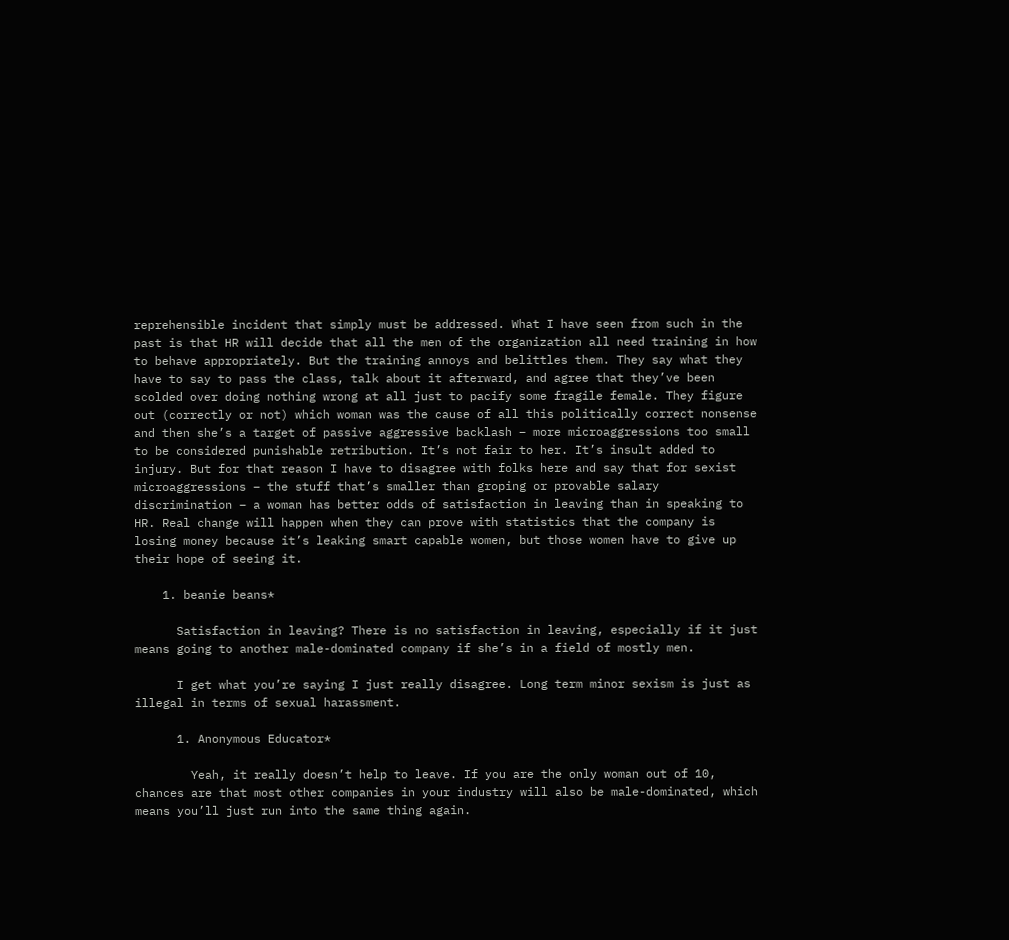reprehensible incident that simply must be addressed. What I have seen from such in the past is that HR will decide that all the men of the organization all need training in how to behave appropriately. But the training annoys and belittles them. They say what they have to say to pass the class, talk about it afterward, and agree that they’ve been scolded over doing nothing wrong at all just to pacify some fragile female. They figure out (correctly or not) which woman was the cause of all this politically correct nonsense and then she’s a target of passive aggressive backlash – more microaggressions too small to be considered punishable retribution. It’s not fair to her. It’s insult added to injury. But for that reason I have to disagree with folks here and say that for sexist microaggressions – the stuff that’s smaller than groping or provable salary discrimination – a woman has better odds of satisfaction in leaving than in speaking to HR. Real change will happen when they can prove with statistics that the company is losing money because it’s leaking smart capable women, but those women have to give up their hope of seeing it.

    1. beanie beans*

      Satisfaction in leaving? There is no satisfaction in leaving, especially if it just means going to another male-dominated company if she’s in a field of mostly men.

      I get what you’re saying I just really disagree. Long term minor sexism is just as illegal in terms of sexual harassment.

      1. Anonymous Educator*

        Yeah, it really doesn’t help to leave. If you are the only woman out of 10, chances are that most other companies in your industry will also be male-dominated, which means you’ll just run into the same thing again.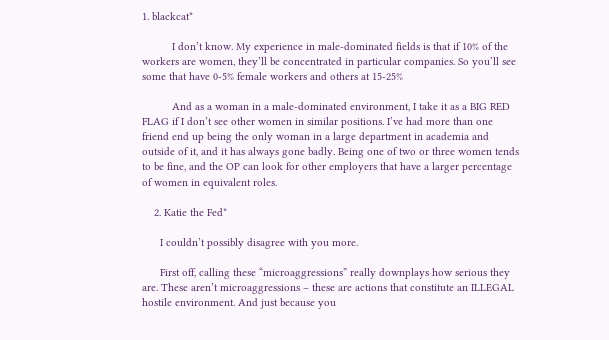1. blackcat*

          I don’t know. My experience in male-dominated fields is that if 10% of the workers are women, they’ll be concentrated in particular companies. So you’ll see some that have 0-5% female workers and others at 15-25%

          And as a woman in a male-dominated environment, I take it as a BIG RED FLAG if I don’t see other women in similar positions. I’ve had more than one friend end up being the only woman in a large department in academia and outside of it, and it has always gone badly. Being one of two or three women tends to be fine, and the OP can look for other employers that have a larger percentage of women in equivalent roles.

    2. Katie the Fed*

      I couldn’t possibly disagree with you more.

      First off, calling these “microaggressions” really downplays how serious they are. These aren’t microaggressions – these are actions that constitute an ILLEGAL hostile environment. And just because you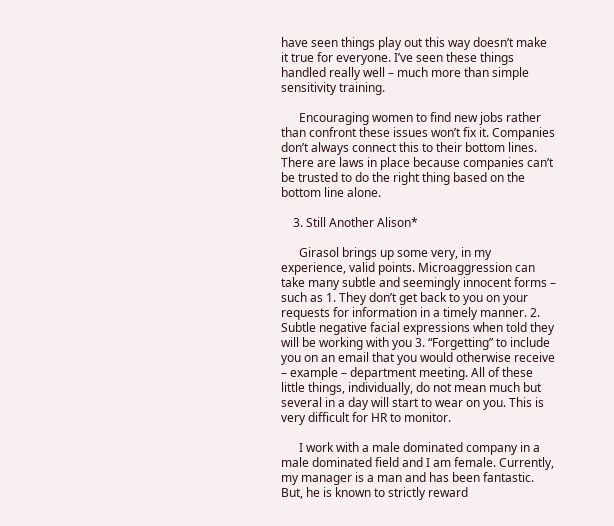have seen things play out this way doesn’t make it true for everyone. I’ve seen these things handled really well – much more than simple sensitivity training.

      Encouraging women to find new jobs rather than confront these issues won’t fix it. Companies don’t always connect this to their bottom lines. There are laws in place because companies can’t be trusted to do the right thing based on the bottom line alone.

    3. Still Another Alison*

      Girasol brings up some very, in my experience, valid points. Microaggression can take many subtle and seemingly innocent forms – such as 1. They don’t get back to you on your requests for information in a timely manner. 2. Subtle negative facial expressions when told they will be working with you 3. “Forgetting” to include you on an email that you would otherwise receive – example – department meeting. All of these little things, individually, do not mean much but several in a day will start to wear on you. This is very difficult for HR to monitor.

      I work with a male dominated company in a male dominated field and I am female. Currently, my manager is a man and has been fantastic. But, he is known to strictly reward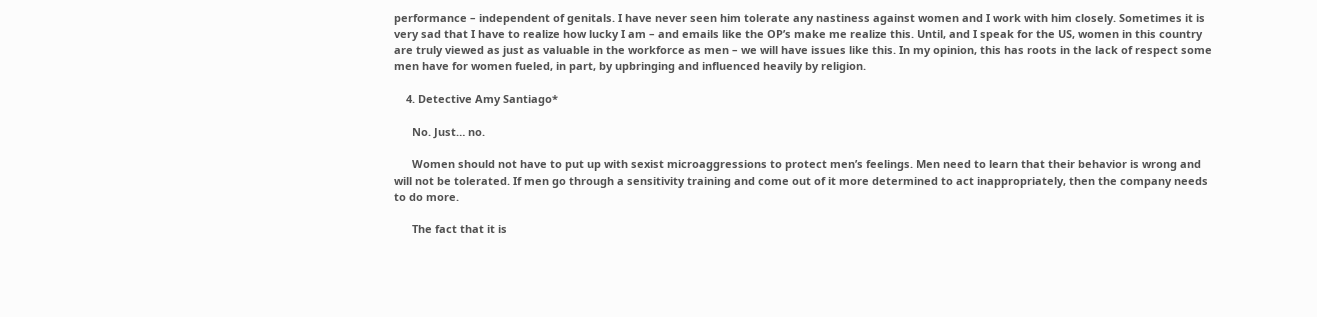performance – independent of genitals. I have never seen him tolerate any nastiness against women and I work with him closely. Sometimes it is very sad that I have to realize how lucky I am – and emails like the OP’s make me realize this. Until, and I speak for the US, women in this country are truly viewed as just as valuable in the workforce as men – we will have issues like this. In my opinion, this has roots in the lack of respect some men have for women fueled, in part, by upbringing and influenced heavily by religion.

    4. Detective Amy Santiago*

      No. Just… no.

      Women should not have to put up with sexist microaggressions to protect men’s feelings. Men need to learn that their behavior is wrong and will not be tolerated. If men go through a sensitivity training and come out of it more determined to act inappropriately, then the company needs to do more.

      The fact that it is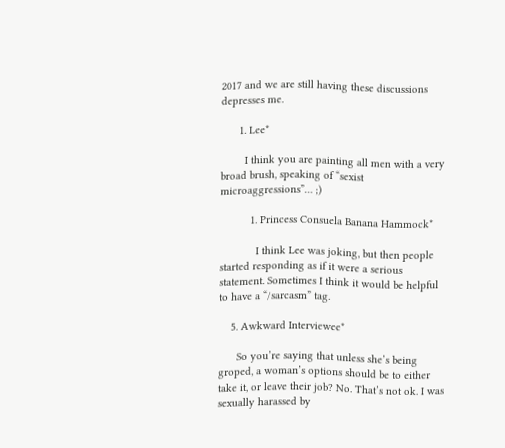2017 and we are still having these discussions depresses me.

      1. Lee*

        I think you are painting all men with a very broad brush, speaking of “sexist microaggressions”… ;)

          1. Princess Consuela Banana Hammock*

            I think Lee was joking, but then people started responding as if it were a serious statement. Sometimes I think it would be helpful to have a “/sarcasm” tag.

    5. Awkward Interviewee*

      So you’re saying that unless she’s being groped, a woman’s options should be to either take it, or leave their job? No. That’s not ok. I was sexually harassed by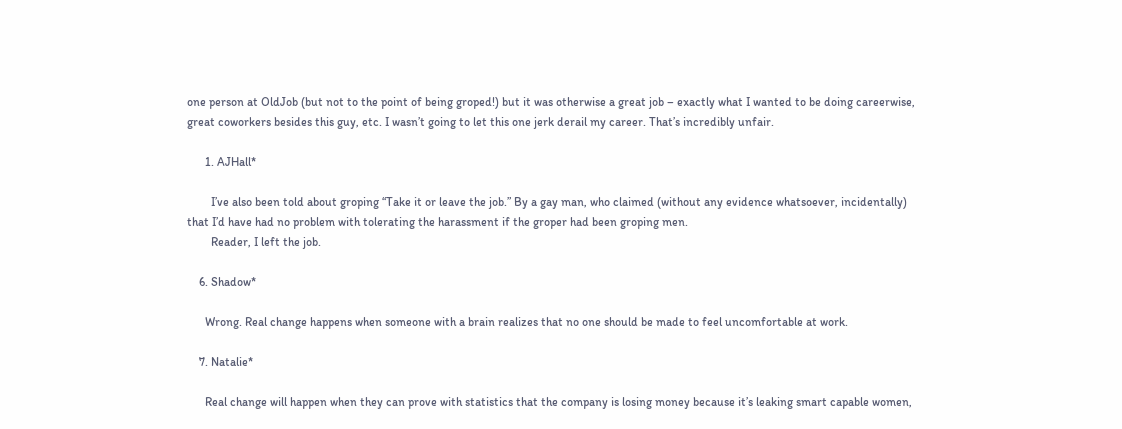one person at OldJob (but not to the point of being groped!) but it was otherwise a great job – exactly what I wanted to be doing careerwise, great coworkers besides this guy, etc. I wasn’t going to let this one jerk derail my career. That’s incredibly unfair.

      1. AJHall*

        I’ve also been told about groping “Take it or leave the job.” By a gay man, who claimed (without any evidence whatsoever, incidentally) that I’d have had no problem with tolerating the harassment if the groper had been groping men.
        Reader, I left the job.

    6. Shadow*

      Wrong. Real change happens when someone with a brain realizes that no one should be made to feel uncomfortable at work.

    7. Natalie*

      Real change will happen when they can prove with statistics that the company is losing money because it’s leaking smart capable women,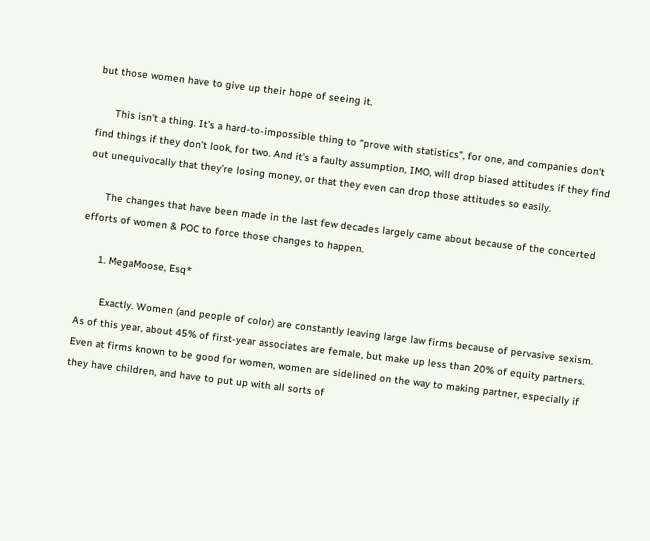but those women have to give up their hope of seeing it.

      This isn’t a thing. It’s a hard-to-impossible thing to “prove with statistics”, for one, and companies don’t find things if they don’t look, for two. And it’s a faulty assumption, IMO, will drop biased attitudes if they find out unequivocally that they’re losing money, or that they even can drop those attitudes so easily.

      The changes that have been made in the last few decades largely came about because of the concerted efforts of women & POC to force those changes to happen.

      1. MegaMoose, Esq*

        Exactly. Women (and people of color) are constantly leaving large law firms because of pervasive sexism. As of this year, about 45% of first-year associates are female, but make up less than 20% of equity partners. Even at firms known to be good for women, women are sidelined on the way to making partner, especially if they have children, and have to put up with all sorts of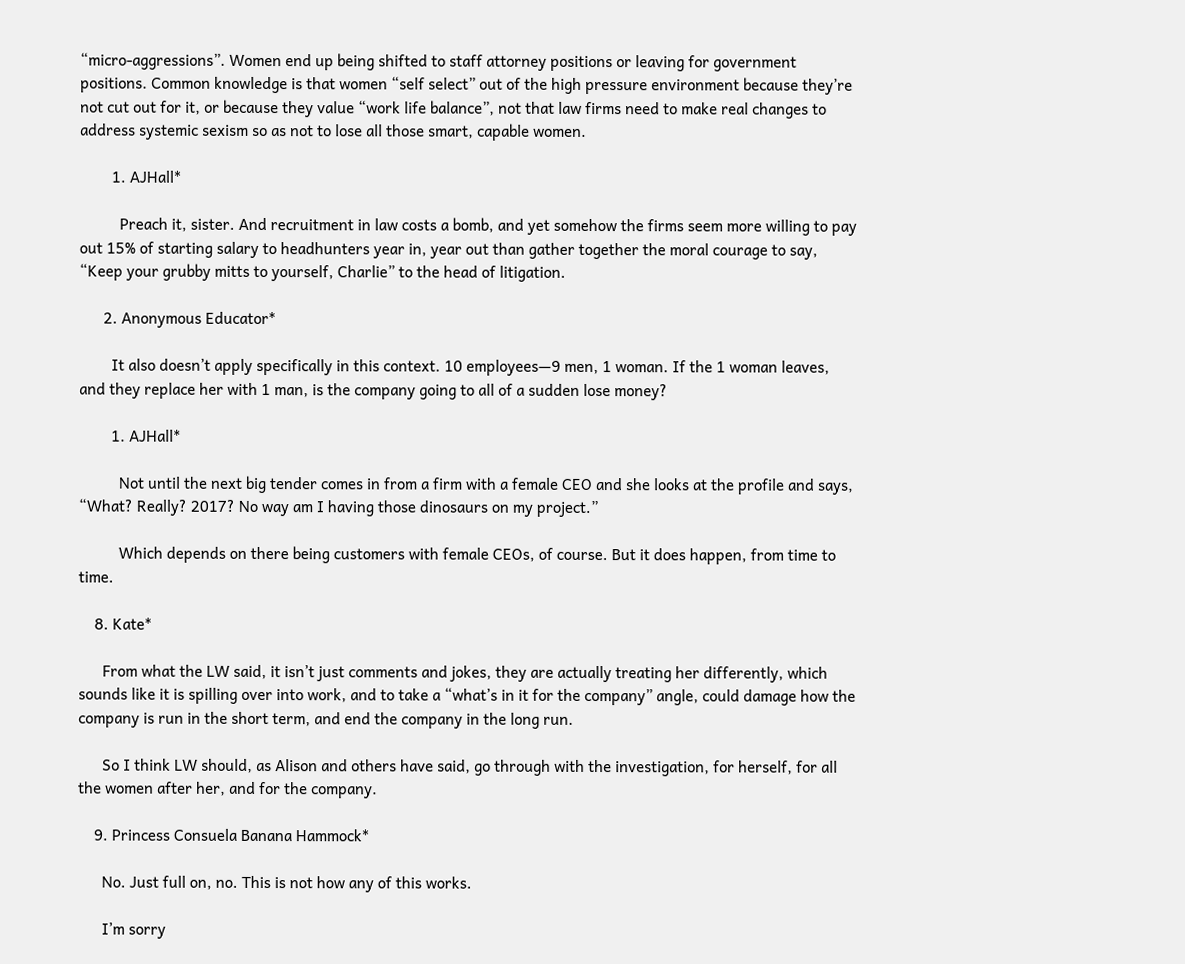“micro-aggressions”. Women end up being shifted to staff attorney positions or leaving for government positions. Common knowledge is that women “self select” out of the high pressure environment because they’re not cut out for it, or because they value “work life balance”, not that law firms need to make real changes to address systemic sexism so as not to lose all those smart, capable women.

        1. AJHall*

          Preach it, sister. And recruitment in law costs a bomb, and yet somehow the firms seem more willing to pay out 15% of starting salary to headhunters year in, year out than gather together the moral courage to say, “Keep your grubby mitts to yourself, Charlie” to the head of litigation.

      2. Anonymous Educator*

        It also doesn’t apply specifically in this context. 10 employees—9 men, 1 woman. If the 1 woman leaves, and they replace her with 1 man, is the company going to all of a sudden lose money?

        1. AJHall*

          Not until the next big tender comes in from a firm with a female CEO and she looks at the profile and says, “What? Really? 2017? No way am I having those dinosaurs on my project.”

          Which depends on there being customers with female CEOs, of course. But it does happen, from time to time.

    8. Kate*

      From what the LW said, it isn’t just comments and jokes, they are actually treating her differently, which sounds like it is spilling over into work, and to take a “what’s in it for the company” angle, could damage how the company is run in the short term, and end the company in the long run.

      So I think LW should, as Alison and others have said, go through with the investigation, for herself, for all the women after her, and for the company.

    9. Princess Consuela Banana Hammock*

      No. Just full on, no. This is not how any of this works.

      I’m sorry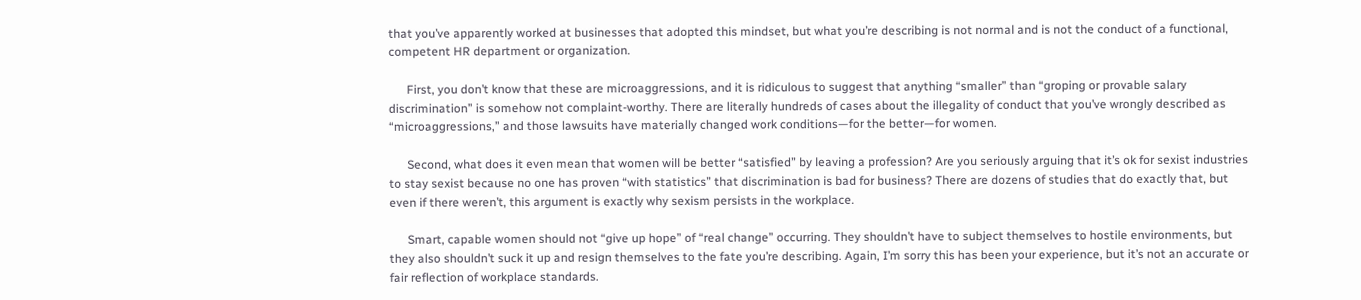that you’ve apparently worked at businesses that adopted this mindset, but what you’re describing is not normal and is not the conduct of a functional, competent HR department or organization.

      First, you don’t know that these are microaggressions, and it is ridiculous to suggest that anything “smaller” than “groping or provable salary discrimination” is somehow not complaint-worthy. There are literally hundreds of cases about the illegality of conduct that you’ve wrongly described as “microaggressions,” and those lawsuits have materially changed work conditions—for the better—for women.

      Second, what does it even mean that women will be better “satisfied” by leaving a profession? Are you seriously arguing that it’s ok for sexist industries to stay sexist because no one has proven “with statistics” that discrimination is bad for business? There are dozens of studies that do exactly that, but even if there weren’t, this argument is exactly why sexism persists in the workplace.

      Smart, capable women should not “give up hope” of “real change” occurring. They shouldn’t have to subject themselves to hostile environments, but they also shouldn’t suck it up and resign themselves to the fate you’re describing. Again, I’m sorry this has been your experience, but it’s not an accurate or fair reflection of workplace standards.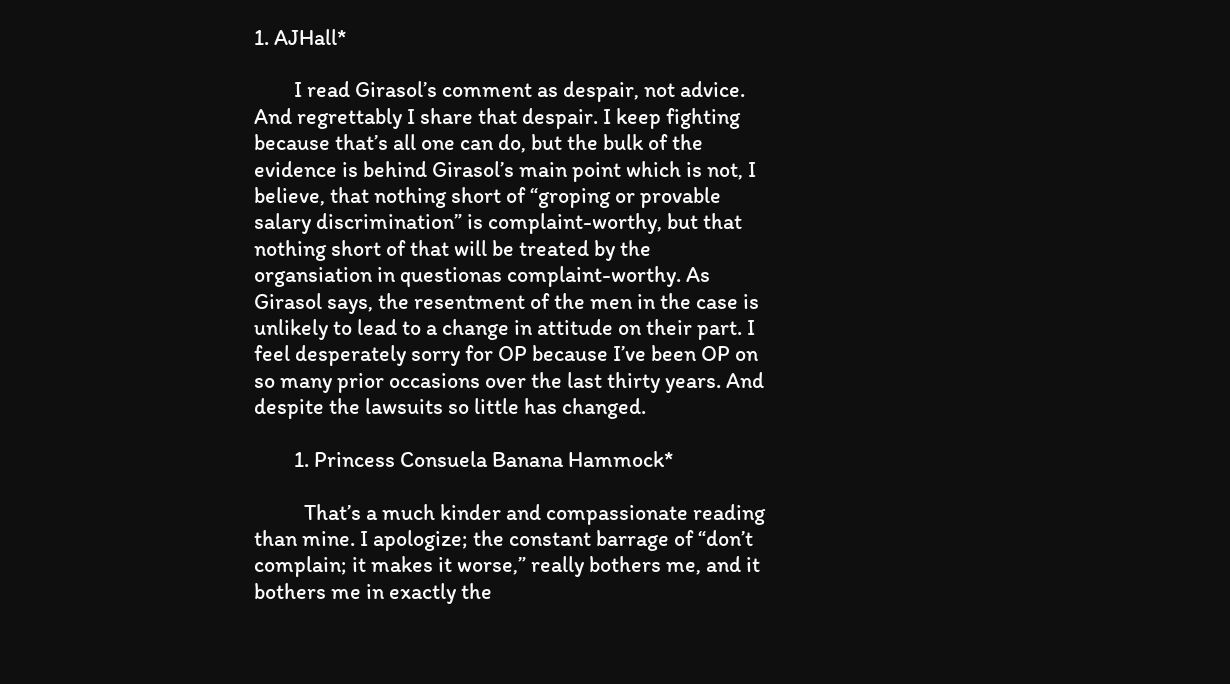1. AJHall*

        I read Girasol’s comment as despair, not advice. And regrettably I share that despair. I keep fighting because that’s all one can do, but the bulk of the evidence is behind Girasol’s main point which is not, I believe, that nothing short of “groping or provable salary discrimination” is complaint-worthy, but that nothing short of that will be treated by the organsiation in questionas complaint-worthy. As Girasol says, the resentment of the men in the case is unlikely to lead to a change in attitude on their part. I feel desperately sorry for OP because I’ve been OP on so many prior occasions over the last thirty years. And despite the lawsuits so little has changed.

        1. Princess Consuela Banana Hammock*

          That’s a much kinder and compassionate reading than mine. I apologize; the constant barrage of “don’t complain; it makes it worse,” really bothers me, and it bothers me in exactly the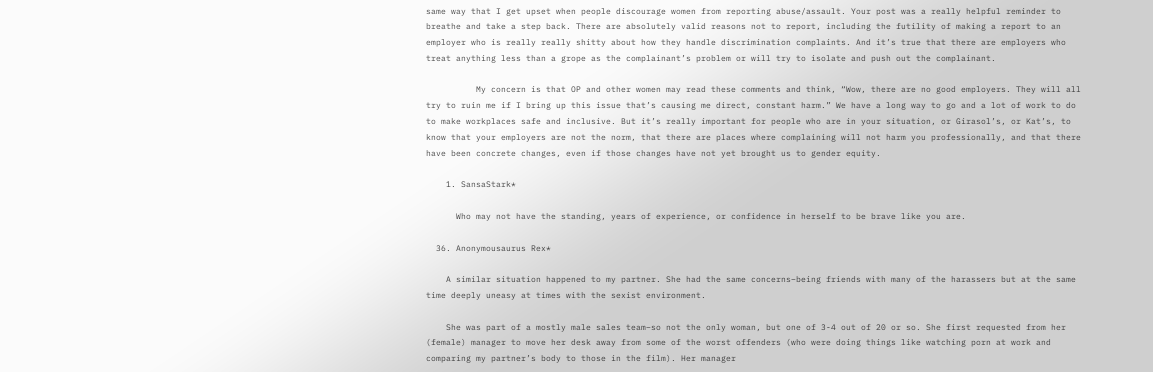same way that I get upset when people discourage women from reporting abuse/assault. Your post was a really helpful reminder to breathe and take a step back. There are absolutely valid reasons not to report, including the futility of making a report to an employer who is really really shitty about how they handle discrimination complaints. And it’s true that there are employers who treat anything less than a grope as the complainant’s problem or will try to isolate and push out the complainant.

          My concern is that OP and other women may read these comments and think, “Wow, there are no good employers. They will all try to ruin me if I bring up this issue that’s causing me direct, constant harm.” We have a long way to go and a lot of work to do to make workplaces safe and inclusive. But it’s really important for people who are in your situation, or Girasol’s, or Kat’s, to know that your employers are not the norm, that there are places where complaining will not harm you professionally, and that there have been concrete changes, even if those changes have not yet brought us to gender equity.

    1. SansaStark*

      Who may not have the standing, years of experience, or confidence in herself to be brave like you are.

  36. Anonymousaurus Rex*

    A similar situation happened to my partner. She had the same concerns–being friends with many of the harassers but at the same time deeply uneasy at times with the sexist environment.

    She was part of a mostly male sales team–so not the only woman, but one of 3-4 out of 20 or so. She first requested from her (female) manager to move her desk away from some of the worst offenders (who were doing things like watching porn at work and comparing my partner’s body to those in the film). Her manager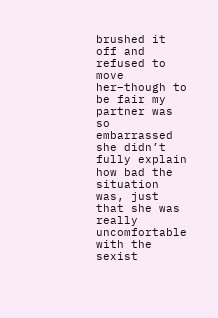brushed it off and refused to move her–though to be fair my partner was so embarrassed she didn’t fully explain how bad the situation was, just that she was really uncomfortable with the sexist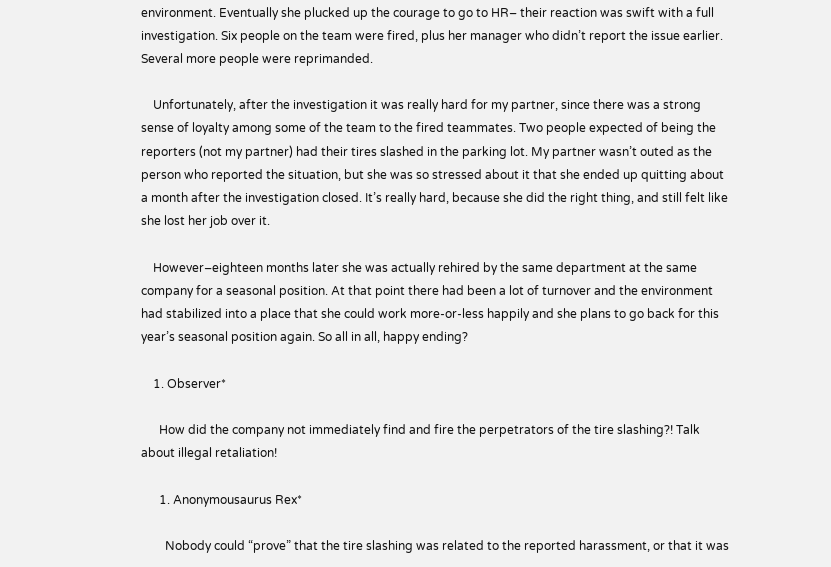environment. Eventually she plucked up the courage to go to HR– their reaction was swift with a full investigation. Six people on the team were fired, plus her manager who didn’t report the issue earlier. Several more people were reprimanded.

    Unfortunately, after the investigation it was really hard for my partner, since there was a strong sense of loyalty among some of the team to the fired teammates. Two people expected of being the reporters (not my partner) had their tires slashed in the parking lot. My partner wasn’t outed as the person who reported the situation, but she was so stressed about it that she ended up quitting about a month after the investigation closed. It’s really hard, because she did the right thing, and still felt like she lost her job over it.

    However–eighteen months later she was actually rehired by the same department at the same company for a seasonal position. At that point there had been a lot of turnover and the environment had stabilized into a place that she could work more-or-less happily and she plans to go back for this year’s seasonal position again. So all in all, happy ending?

    1. Observer*

      How did the company not immediately find and fire the perpetrators of the tire slashing?! Talk about illegal retaliation!

      1. Anonymousaurus Rex*

        Nobody could “prove” that the tire slashing was related to the reported harassment, or that it was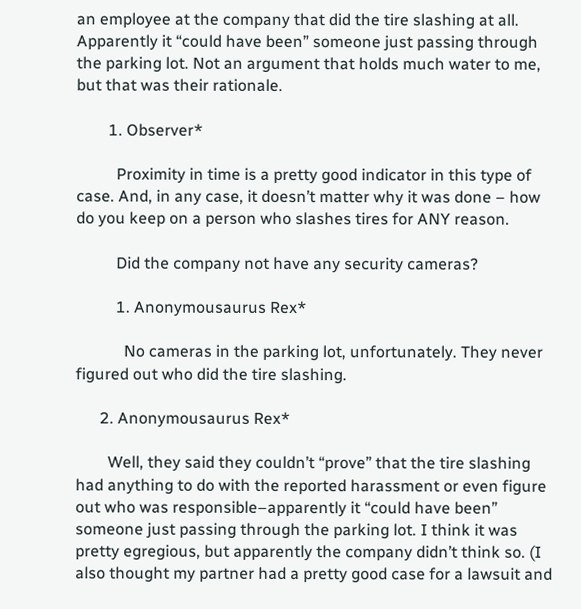an employee at the company that did the tire slashing at all. Apparently it “could have been” someone just passing through the parking lot. Not an argument that holds much water to me, but that was their rationale.

        1. Observer*

          Proximity in time is a pretty good indicator in this type of case. And, in any case, it doesn’t matter why it was done – how do you keep on a person who slashes tires for ANY reason.

          Did the company not have any security cameras?

          1. Anonymousaurus Rex*

            No cameras in the parking lot, unfortunately. They never figured out who did the tire slashing.

      2. Anonymousaurus Rex*

        Well, they said they couldn’t “prove” that the tire slashing had anything to do with the reported harassment or even figure out who was responsible–apparently it “could have been” someone just passing through the parking lot. I think it was pretty egregious, but apparently the company didn’t think so. (I also thought my partner had a pretty good case for a lawsuit and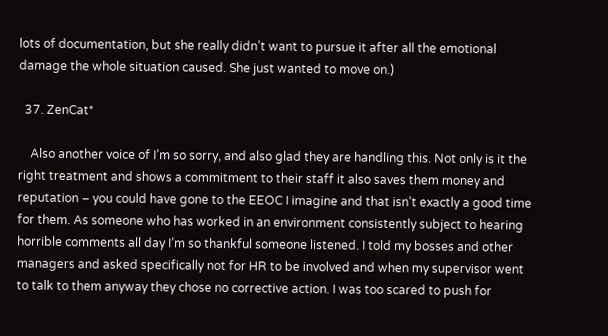lots of documentation, but she really didn’t want to pursue it after all the emotional damage the whole situation caused. She just wanted to move on.)

  37. ZenCat*

    Also another voice of I’m so sorry, and also glad they are handling this. Not only is it the right treatment and shows a commitment to their staff it also saves them money and reputation – you could have gone to the EEOC I imagine and that isn’t exactly a good time for them. As someone who has worked in an environment consistently subject to hearing horrible comments all day I’m so thankful someone listened. I told my bosses and other managers and asked specifically not for HR to be involved and when my supervisor went to talk to them anyway they chose no corrective action. I was too scared to push for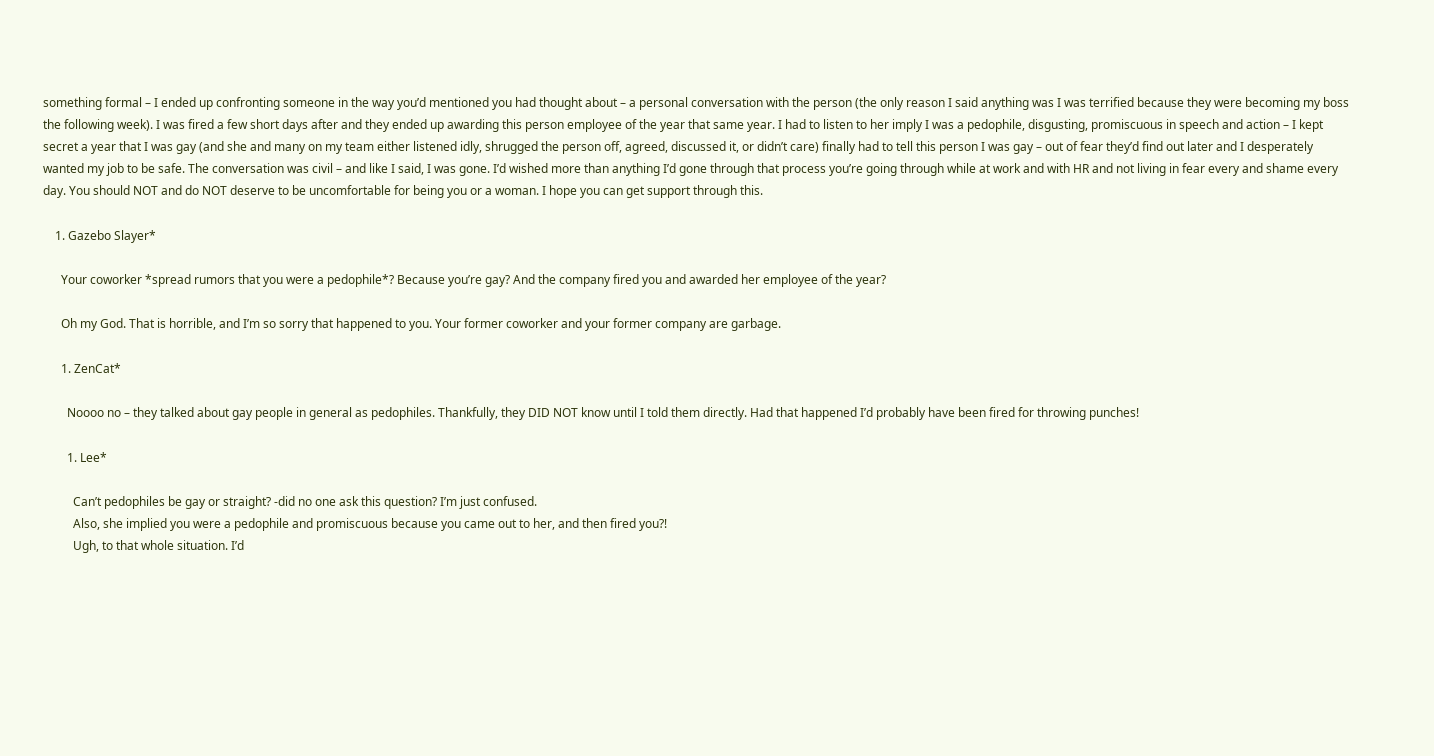something formal – I ended up confronting someone in the way you’d mentioned you had thought about – a personal conversation with the person (the only reason I said anything was I was terrified because they were becoming my boss the following week). I was fired a few short days after and they ended up awarding this person employee of the year that same year. I had to listen to her imply I was a pedophile, disgusting, promiscuous in speech and action – I kept secret a year that I was gay (and she and many on my team either listened idly, shrugged the person off, agreed, discussed it, or didn’t care) finally had to tell this person I was gay – out of fear they’d find out later and I desperately wanted my job to be safe. The conversation was civil – and like I said, I was gone. I’d wished more than anything I’d gone through that process you’re going through while at work and with HR and not living in fear every and shame every day. You should NOT and do NOT deserve to be uncomfortable for being you or a woman. I hope you can get support through this.

    1. Gazebo Slayer*

      Your coworker *spread rumors that you were a pedophile*? Because you’re gay? And the company fired you and awarded her employee of the year?

      Oh my God. That is horrible, and I’m so sorry that happened to you. Your former coworker and your former company are garbage.

      1. ZenCat*

        Noooo no – they talked about gay people in general as pedophiles. Thankfully, they DID NOT know until I told them directly. Had that happened I’d probably have been fired for throwing punches!

        1. Lee*

          Can’t pedophiles be gay or straight? -did no one ask this question? I’m just confused.
          Also, she implied you were a pedophile and promiscuous because you came out to her, and then fired you?!
          Ugh, to that whole situation. I’d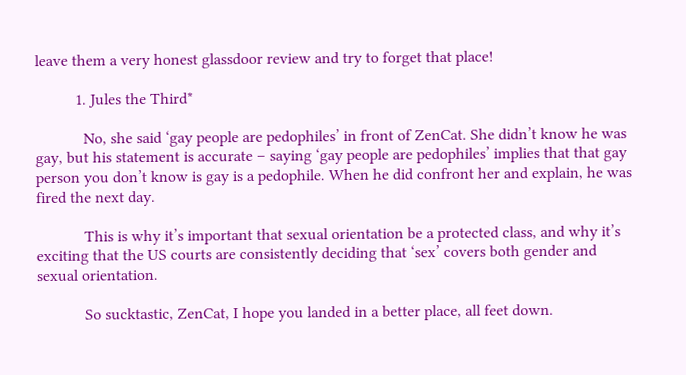leave them a very honest glassdoor review and try to forget that place!

          1. Jules the Third*

            No, she said ‘gay people are pedophiles’ in front of ZenCat. She didn’t know he was gay, but his statement is accurate – saying ‘gay people are pedophiles’ implies that that gay person you don’t know is gay is a pedophile. When he did confront her and explain, he was fired the next day.

            This is why it’s important that sexual orientation be a protected class, and why it’s exciting that the US courts are consistently deciding that ‘sex’ covers both gender and sexual orientation.

            So sucktastic, ZenCat, I hope you landed in a better place, all feet down.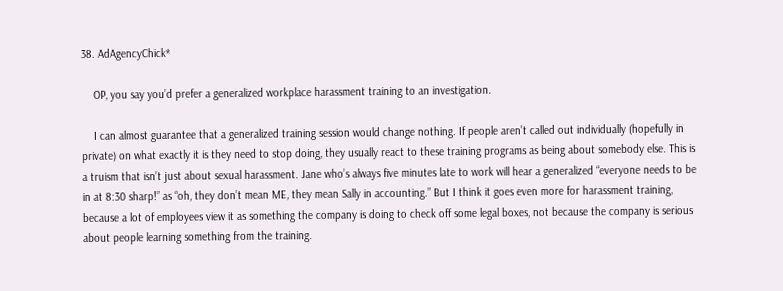38. AdAgencyChick*

    OP, you say you’d prefer a generalized workplace harassment training to an investigation.

    I can almost guarantee that a generalized training session would change nothing. If people aren’t called out individually (hopefully in private) on what exactly it is they need to stop doing, they usually react to these training programs as being about somebody else. This is a truism that isn’t just about sexual harassment. Jane who’s always five minutes late to work will hear a generalized “everyone needs to be in at 8:30 sharp!” as “oh, they don’t mean ME, they mean Sally in accounting.” But I think it goes even more for harassment training, because a lot of employees view it as something the company is doing to check off some legal boxes, not because the company is serious about people learning something from the training.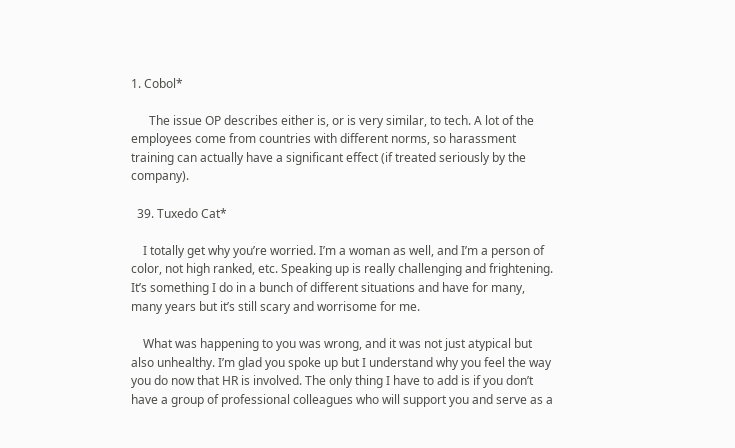1. Cobol*

      The issue OP describes either is, or is very similar, to tech. A lot of the employees come from countries with different norms, so harassment training can actually have a significant effect (if treated seriously by the company).

  39. Tuxedo Cat*

    I totally get why you’re worried. I’m a woman as well, and I’m a person of color, not high ranked, etc. Speaking up is really challenging and frightening. It’s something I do in a bunch of different situations and have for many, many years but it’s still scary and worrisome for me.

    What was happening to you was wrong, and it was not just atypical but also unhealthy. I’m glad you spoke up but I understand why you feel the way you do now that HR is involved. The only thing I have to add is if you don’t have a group of professional colleagues who will support you and serve as a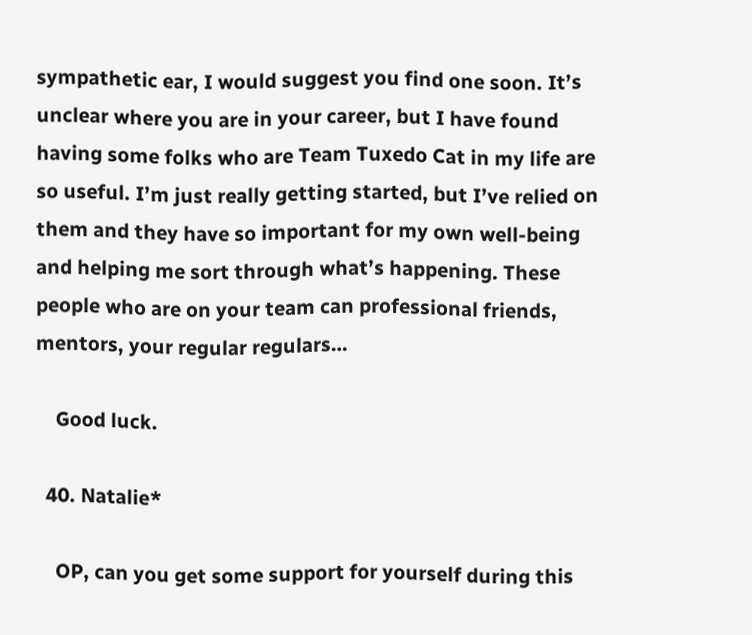sympathetic ear, I would suggest you find one soon. It’s unclear where you are in your career, but I have found having some folks who are Team Tuxedo Cat in my life are so useful. I’m just really getting started, but I’ve relied on them and they have so important for my own well-being and helping me sort through what’s happening. These people who are on your team can professional friends, mentors, your regular regulars…

    Good luck.

  40. Natalie*

    OP, can you get some support for yourself during this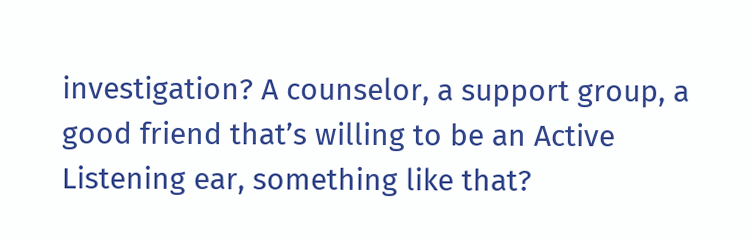investigation? A counselor, a support group, a good friend that’s willing to be an Active Listening ear, something like that?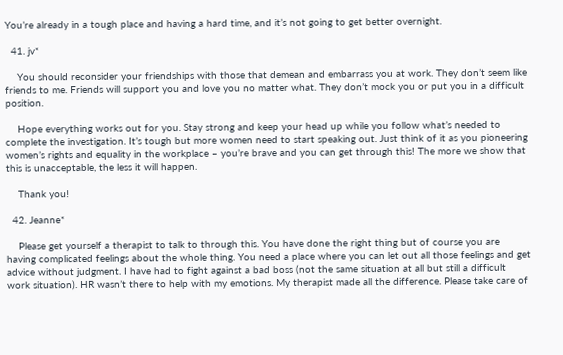You’re already in a tough place and having a hard time, and it’s not going to get better overnight.

  41. jv*

    You should reconsider your friendships with those that demean and embarrass you at work. They don’t seem like friends to me. Friends will support you and love you no matter what. They don’t mock you or put you in a difficult position.

    Hope everything works out for you. Stay strong and keep your head up while you follow what’s needed to complete the investigation. It’s tough but more women need to start speaking out. Just think of it as you pioneering women’s rights and equality in the workplace – you’re brave and you can get through this! The more we show that this is unacceptable, the less it will happen.

    Thank you!

  42. Jeanne*

    Please get yourself a therapist to talk to through this. You have done the right thing but of course you are having complicated feelings about the whole thing. You need a place where you can let out all those feelings and get advice without judgment. I have had to fight against a bad boss (not the same situation at all but still a difficult work situation). HR wasn’t there to help with my emotions. My therapist made all the difference. Please take care of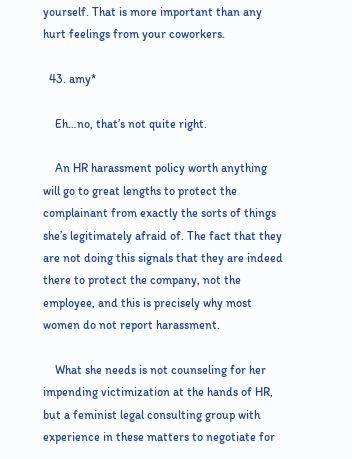yourself. That is more important than any hurt feelings from your coworkers.

  43. amy*

    Eh…no, that’s not quite right.

    An HR harassment policy worth anything will go to great lengths to protect the complainant from exactly the sorts of things she’s legitimately afraid of. The fact that they are not doing this signals that they are indeed there to protect the company, not the employee, and this is precisely why most women do not report harassment.

    What she needs is not counseling for her impending victimization at the hands of HR, but a feminist legal consulting group with experience in these matters to negotiate for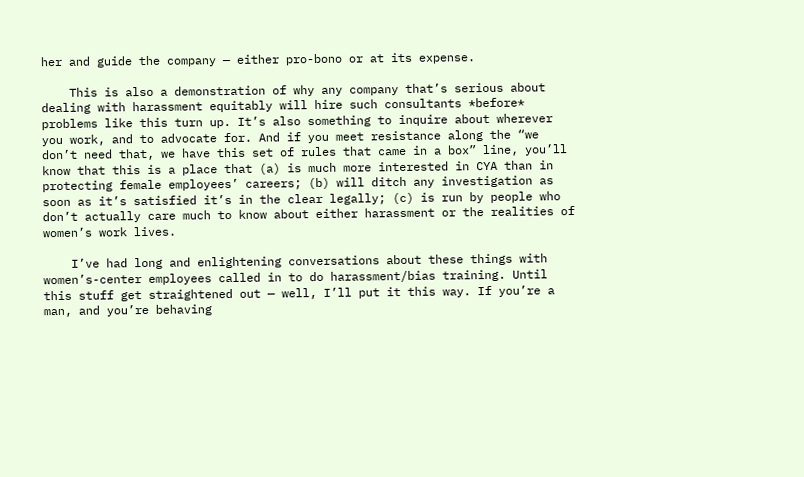her and guide the company — either pro-bono or at its expense.

    This is also a demonstration of why any company that’s serious about dealing with harassment equitably will hire such consultants *before* problems like this turn up. It’s also something to inquire about wherever you work, and to advocate for. And if you meet resistance along the “we don’t need that, we have this set of rules that came in a box” line, you’ll know that this is a place that (a) is much more interested in CYA than in protecting female employees’ careers; (b) will ditch any investigation as soon as it’s satisfied it’s in the clear legally; (c) is run by people who don’t actually care much to know about either harassment or the realities of women’s work lives.

    I’ve had long and enlightening conversations about these things with women’s-center employees called in to do harassment/bias training. Until this stuff get straightened out — well, I’ll put it this way. If you’re a man, and you’re behaving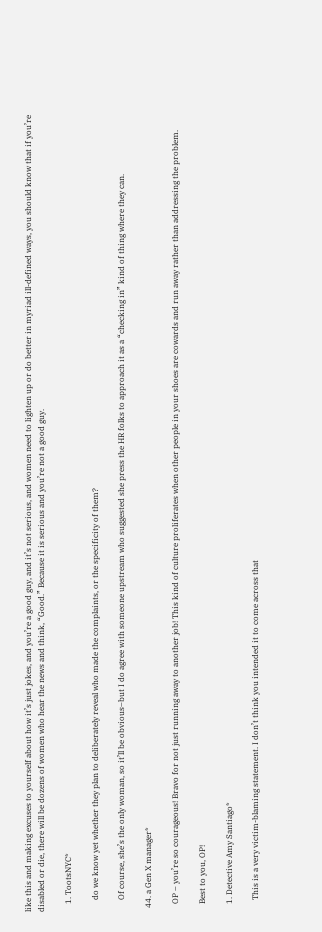like this and making excuses to yourself about how it’s just jokes, and you’re a good guy, and it’s not serious, and women need to lighten up or do better in myriad ill-defined ways, you should know that if you’re disabled or die, there will be dozens of women who hear the news and think, “Good.” Because it is serious and you’re not a good guy.

    1. TootsNYC*

      do we know yet whether they plan to deliberately reveal who made the complaints, or the specificity of them?

      Of course, she’s the only woman, so it’ll be obvious–but I do agree with someone upstream who suggested she press the HR folks to approach it as a “checking in” kind of thing where they can.

  44. a Gen X manager*

    OP – you’re so courageous! Bravo for not just running away to another job! This kind of culture proliferates when other people in your shoes are cowards and run away rather than addressing the problem.

    Best to you, OP!

    1. Detective Amy Santiago*

      This is a very victim-blaming statement. I don’t think you intended it to come across that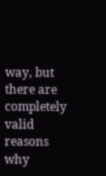way, but there are completely valid reasons why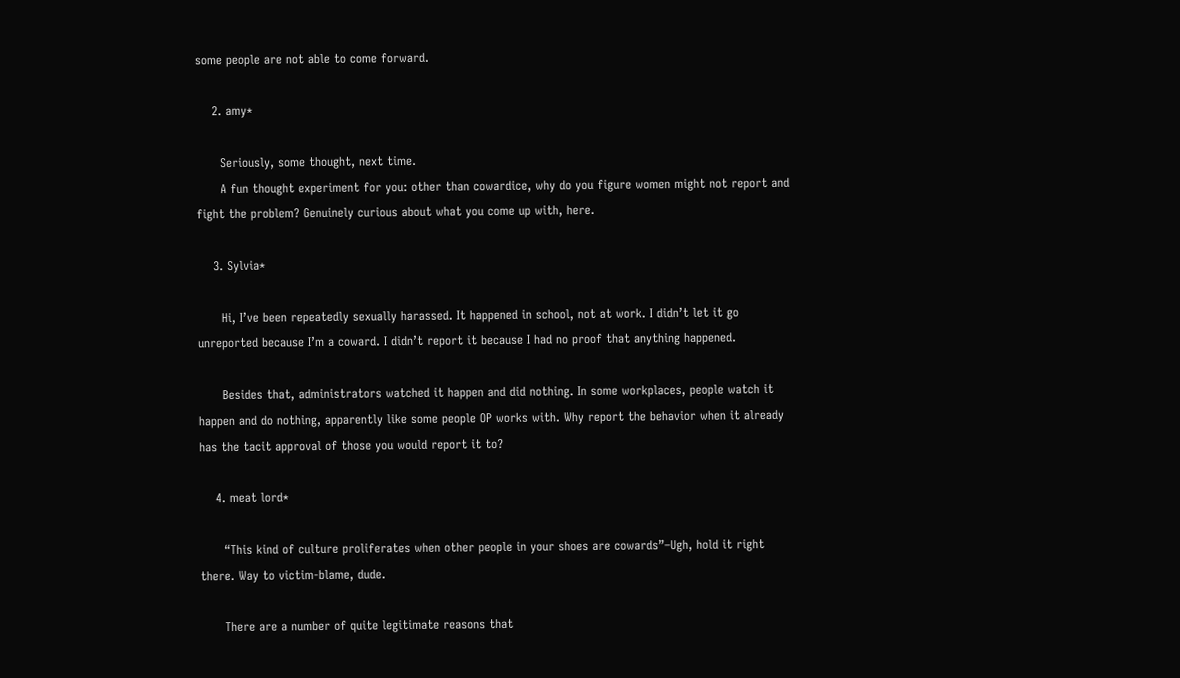some people are not able to come forward.

    2. amy*

      Seriously, some thought, next time.
      A fun thought experiment for you: other than cowardice, why do you figure women might not report and fight the problem? Genuinely curious about what you come up with, here.

    3. Sylvia*

      Hi, I’ve been repeatedly sexually harassed. It happened in school, not at work. I didn’t let it go unreported because I’m a coward. I didn’t report it because I had no proof that anything happened.

      Besides that, administrators watched it happen and did nothing. In some workplaces, people watch it happen and do nothing, apparently like some people OP works with. Why report the behavior when it already has the tacit approval of those you would report it to?

    4. meat lord*

      “This kind of culture proliferates when other people in your shoes are cowards”–Ugh, hold it right there. Way to victim-blame, dude.

      There are a number of quite legitimate reasons that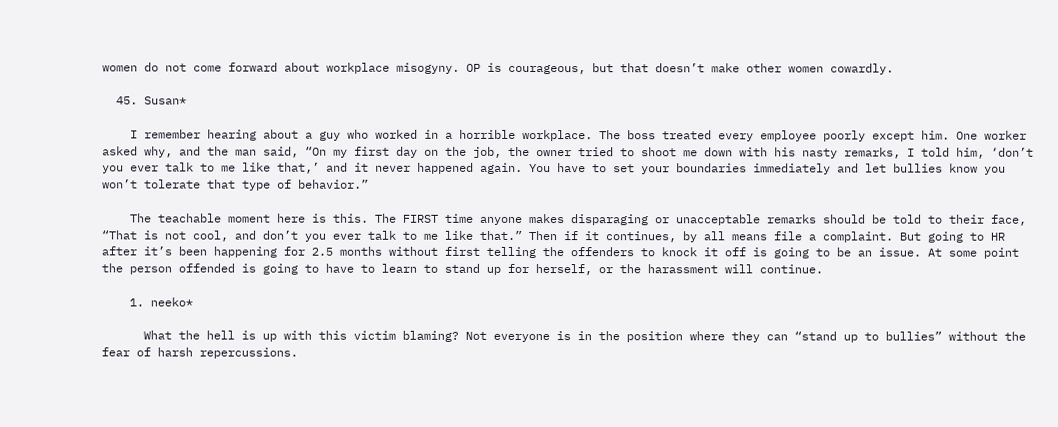women do not come forward about workplace misogyny. OP is courageous, but that doesn’t make other women cowardly.

  45. Susan*

    I remember hearing about a guy who worked in a horrible workplace. The boss treated every employee poorly except him. One worker asked why, and the man said, “On my first day on the job, the owner tried to shoot me down with his nasty remarks, I told him, ‘don’t you ever talk to me like that,’ and it never happened again. You have to set your boundaries immediately and let bullies know you won’t tolerate that type of behavior.”

    The teachable moment here is this. The FIRST time anyone makes disparaging or unacceptable remarks should be told to their face, “That is not cool, and don’t you ever talk to me like that.” Then if it continues, by all means file a complaint. But going to HR after it’s been happening for 2.5 months without first telling the offenders to knock it off is going to be an issue. At some point the person offended is going to have to learn to stand up for herself, or the harassment will continue.

    1. neeko*

      What the hell is up with this victim blaming? Not everyone is in the position where they can “stand up to bullies” without the fear of harsh repercussions.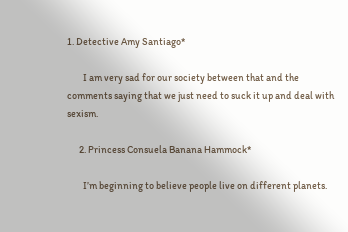1. Detective Amy Santiago*

        I am very sad for our society between that and the comments saying that we just need to suck it up and deal with sexism.

      2. Princess Consuela Banana Hammock*

        I’m beginning to believe people live on different planets.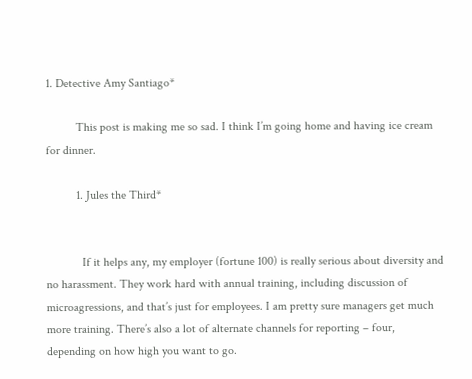1. Detective Amy Santiago*

          This post is making me so sad. I think I’m going home and having ice cream for dinner.

          1. Jules the Third*


            If it helps any, my employer (fortune 100) is really serious about diversity and no harassment. They work hard with annual training, including discussion of microagressions, and that’s just for employees. I am pretty sure managers get much more training. There’s also a lot of alternate channels for reporting – four, depending on how high you want to go.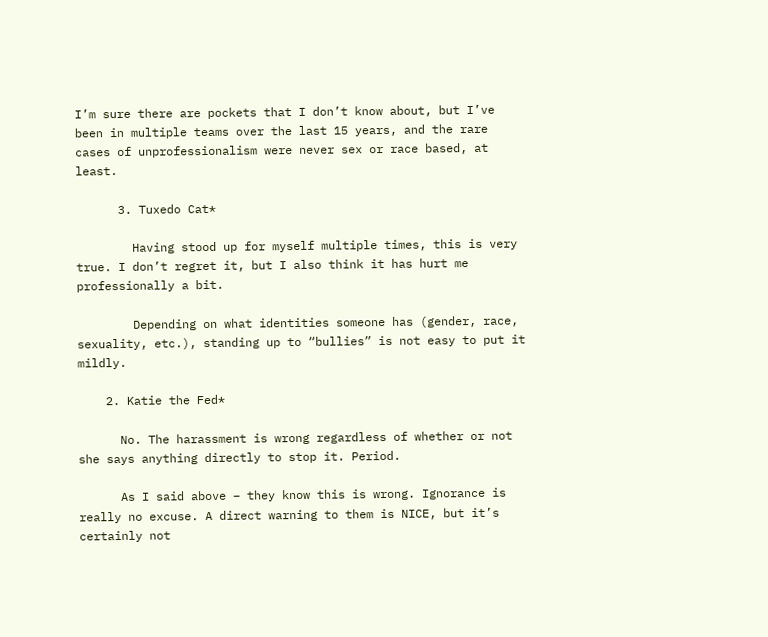I’m sure there are pockets that I don’t know about, but I’ve been in multiple teams over the last 15 years, and the rare cases of unprofessionalism were never sex or race based, at least.

      3. Tuxedo Cat*

        Having stood up for myself multiple times, this is very true. I don’t regret it, but I also think it has hurt me professionally a bit.

        Depending on what identities someone has (gender, race, sexuality, etc.), standing up to “bullies” is not easy to put it mildly.

    2. Katie the Fed*

      No. The harassment is wrong regardless of whether or not she says anything directly to stop it. Period.

      As I said above – they know this is wrong. Ignorance is really no excuse. A direct warning to them is NICE, but it’s certainly not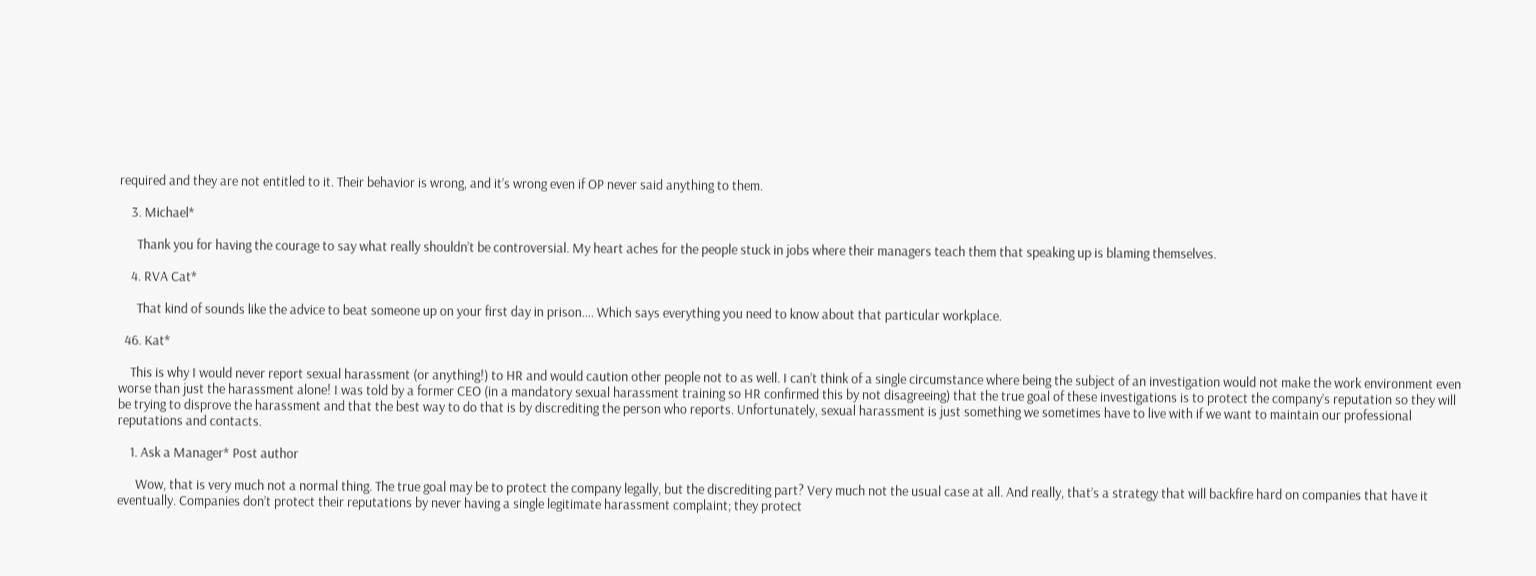required and they are not entitled to it. Their behavior is wrong, and it’s wrong even if OP never said anything to them.

    3. Michael*

      Thank you for having the courage to say what really shouldn’t be controversial. My heart aches for the people stuck in jobs where their managers teach them that speaking up is blaming themselves.

    4. RVA Cat*

      That kind of sounds like the advice to beat someone up on your first day in prison…. Which says everything you need to know about that particular workplace.

  46. Kat*

    This is why I would never report sexual harassment (or anything!) to HR and would caution other people not to as well. I can’t think of a single circumstance where being the subject of an investigation would not make the work environment even worse than just the harassment alone! I was told by a former CEO (in a mandatory sexual harassment training so HR confirmed this by not disagreeing) that the true goal of these investigations is to protect the company’s reputation so they will be trying to disprove the harassment and that the best way to do that is by discrediting the person who reports. Unfortunately, sexual harassment is just something we sometimes have to live with if we want to maintain our professional reputations and contacts.

    1. Ask a Manager* Post author

      Wow, that is very much not a normal thing. The true goal may be to protect the company legally, but the discrediting part? Very much not the usual case at all. And really, that’s a strategy that will backfire hard on companies that have it eventually. Companies don’t protect their reputations by never having a single legitimate harassment complaint; they protect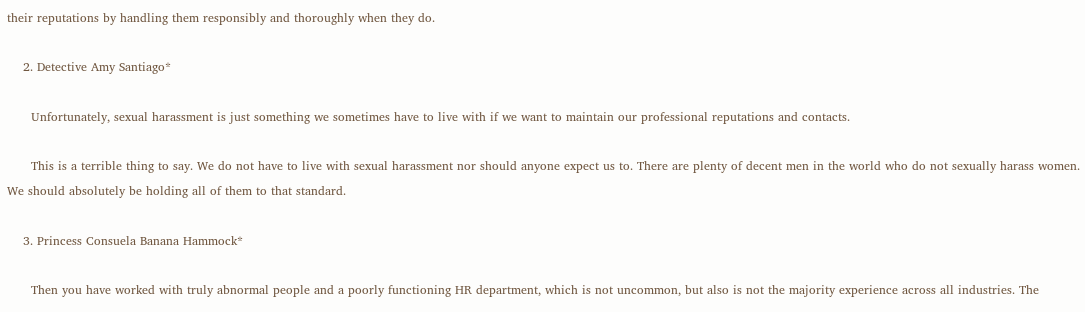their reputations by handling them responsibly and thoroughly when they do.

    2. Detective Amy Santiago*

      Unfortunately, sexual harassment is just something we sometimes have to live with if we want to maintain our professional reputations and contacts.

      This is a terrible thing to say. We do not have to live with sexual harassment nor should anyone expect us to. There are plenty of decent men in the world who do not sexually harass women. We should absolutely be holding all of them to that standard.

    3. Princess Consuela Banana Hammock*

      Then you have worked with truly abnormal people and a poorly functioning HR department, which is not uncommon, but also is not the majority experience across all industries. The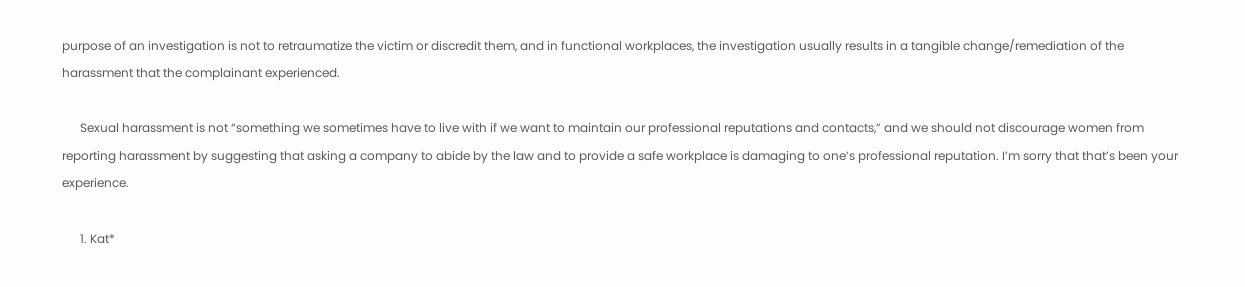purpose of an investigation is not to retraumatize the victim or discredit them, and in functional workplaces, the investigation usually results in a tangible change/remediation of the harassment that the complainant experienced.

      Sexual harassment is not “something we sometimes have to live with if we want to maintain our professional reputations and contacts,” and we should not discourage women from reporting harassment by suggesting that asking a company to abide by the law and to provide a safe workplace is damaging to one’s professional reputation. I’m sorry that that’s been your experience.

      1. Kat*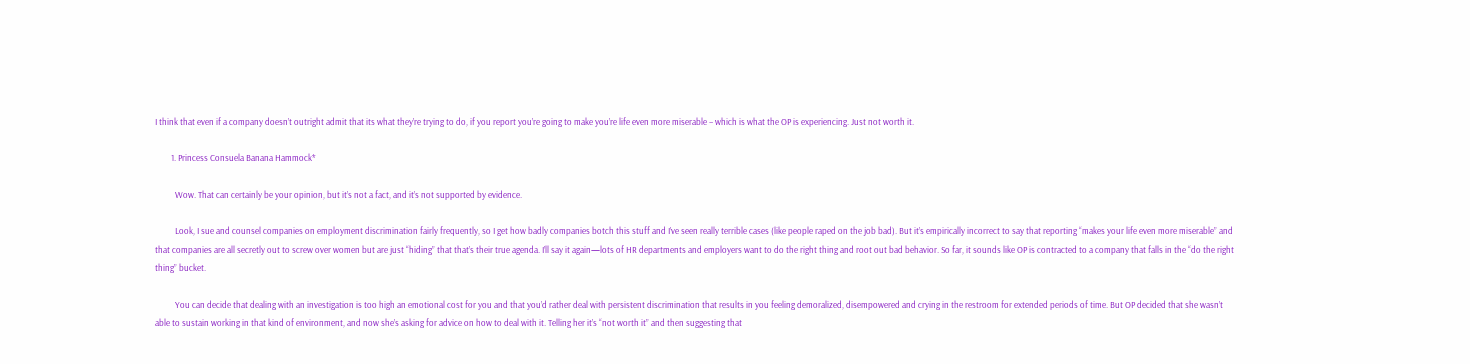I think that even if a company doesn’t outright admit that its what they’re trying to do, if you report you’re going to make you’re life even more miserable – which is what the OP is experiencing. Just not worth it.

        1. Princess Consuela Banana Hammock*

          Wow. That can certainly be your opinion, but it’s not a fact, and it’s not supported by evidence.

          Look, I sue and counsel companies on employment discrimination fairly frequently, so I get how badly companies botch this stuff and I’ve seen really terrible cases (like people raped on the job bad). But it’s empirically incorrect to say that reporting “makes your life even more miserable” and that companies are all secretly out to screw over women but are just “hiding” that that’s their true agenda. I’ll say it again—lots of HR departments and employers want to do the right thing and root out bad behavior. So far, it sounds like OP is contracted to a company that falls in the “do the right thing” bucket.

          You can decide that dealing with an investigation is too high an emotional cost for you and that you’d rather deal with persistent discrimination that results in you feeling demoralized, disempowered and crying in the restroom for extended periods of time. But OP decided that she wasn’t able to sustain working in that kind of environment, and now she’s asking for advice on how to deal with it. Telling her it’s “not worth it” and then suggesting that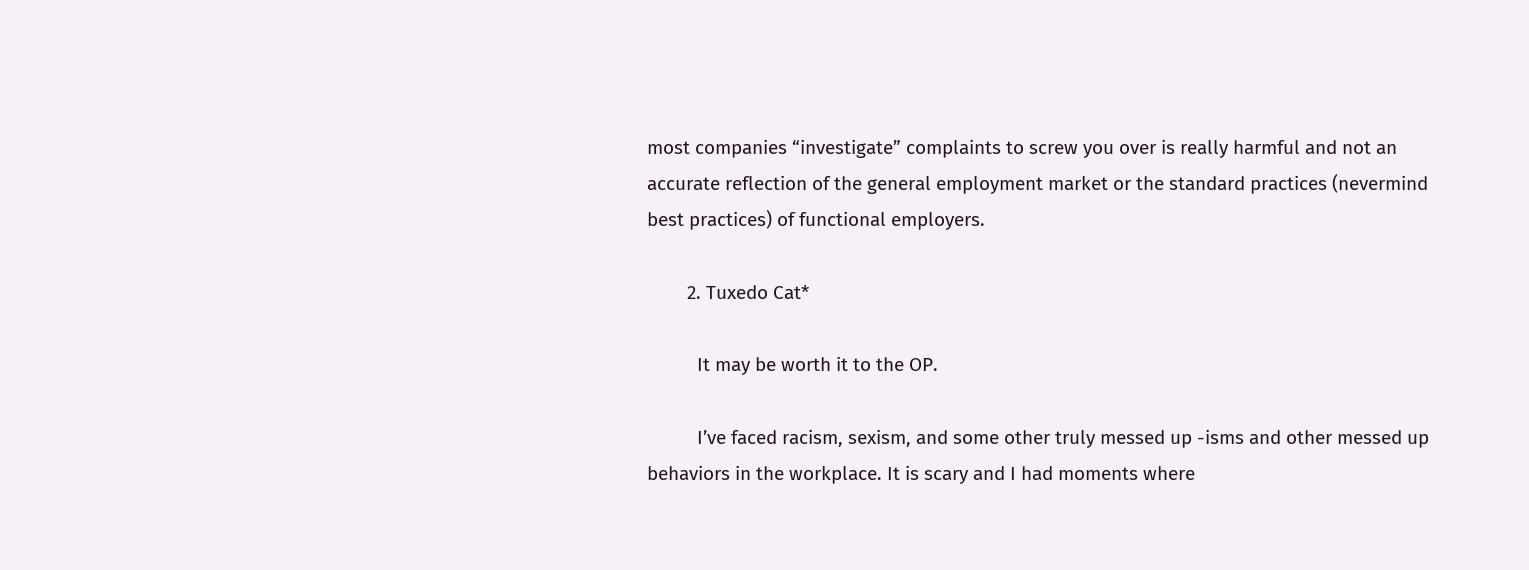most companies “investigate” complaints to screw you over is really harmful and not an accurate reflection of the general employment market or the standard practices (nevermind best practices) of functional employers.

        2. Tuxedo Cat*

          It may be worth it to the OP.

          I’ve faced racism, sexism, and some other truly messed up -isms and other messed up behaviors in the workplace. It is scary and I had moments where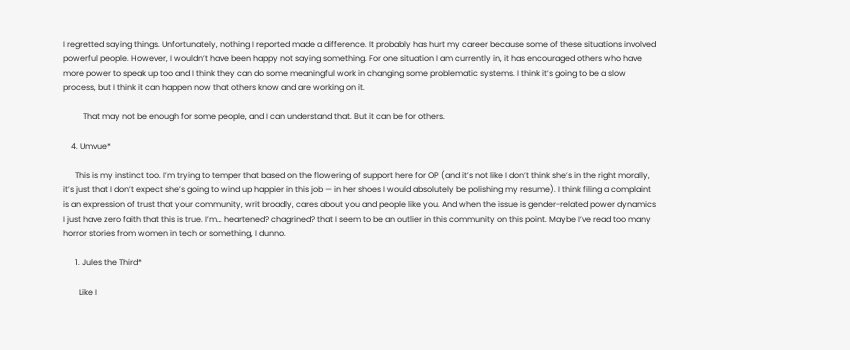I regretted saying things. Unfortunately, nothing I reported made a difference. It probably has hurt my career because some of these situations involved powerful people. However, I wouldn’t have been happy not saying something. For one situation I am currently in, it has encouraged others who have more power to speak up too and I think they can do some meaningful work in changing some problematic systems. I think it’s going to be a slow process, but I think it can happen now that others know and are working on it.

          That may not be enough for some people, and I can understand that. But it can be for others.

    4. Umvue*

      This is my instinct too. I’m trying to temper that based on the flowering of support here for OP (and it’s not like I don’t think she’s in the right morally, it’s just that I don’t expect she’s going to wind up happier in this job — in her shoes I would absolutely be polishing my resume). I think filing a complaint is an expression of trust that your community, writ broadly, cares about you and people like you. And when the issue is gender-related power dynamics I just have zero faith that this is true. I’m… heartened? chagrined? that I seem to be an outlier in this community on this point. Maybe I’ve read too many horror stories from women in tech or something, I dunno.

      1. Jules the Third*

        Like I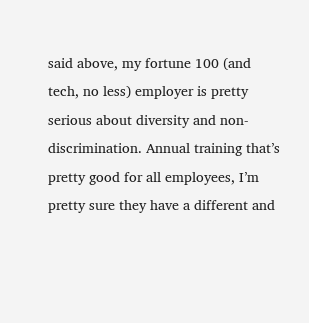said above, my fortune 100 (and tech, no less) employer is pretty serious about diversity and non-discrimination. Annual training that’s pretty good for all employees, I’m pretty sure they have a different and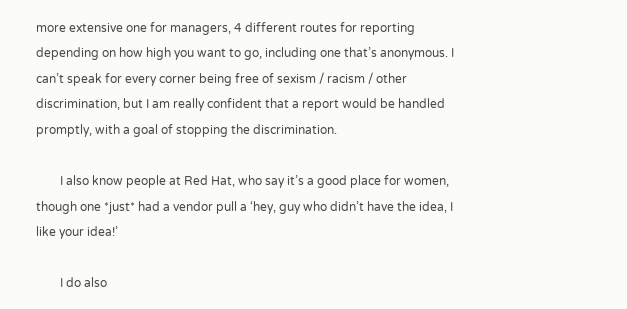more extensive one for managers, 4 different routes for reporting depending on how high you want to go, including one that’s anonymous. I can’t speak for every corner being free of sexism / racism / other discrimination, but I am really confident that a report would be handled promptly, with a goal of stopping the discrimination.

        I also know people at Red Hat, who say it’s a good place for women, though one *just* had a vendor pull a ‘hey, guy who didn’t have the idea, I like your idea!’

        I do also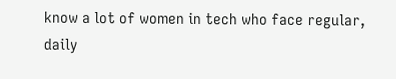know a lot of women in tech who face regular, daily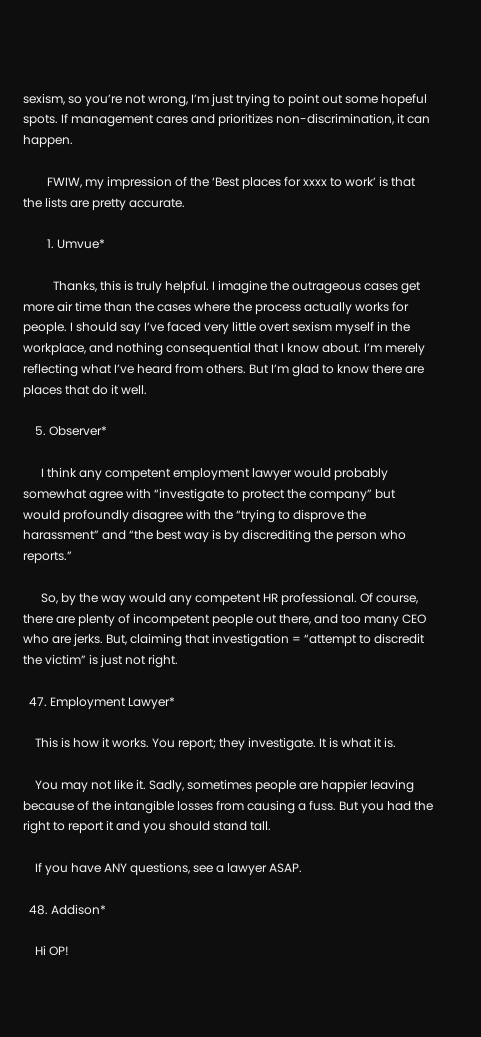sexism, so you’re not wrong, I’m just trying to point out some hopeful spots. If management cares and prioritizes non-discrimination, it can happen.

        FWIW, my impression of the ‘Best places for xxxx to work’ is that the lists are pretty accurate.

        1. Umvue*

          Thanks, this is truly helpful. I imagine the outrageous cases get more air time than the cases where the process actually works for people. I should say I’ve faced very little overt sexism myself in the workplace, and nothing consequential that I know about. I’m merely reflecting what I’ve heard from others. But I’m glad to know there are places that do it well.

    5. Observer*

      I think any competent employment lawyer would probably somewhat agree with “investigate to protect the company” but would profoundly disagree with the “trying to disprove the harassment” and “the best way is by discrediting the person who reports.”

      So, by the way would any competent HR professional. Of course, there are plenty of incompetent people out there, and too many CEO who are jerks. But, claiming that investigation = “attempt to discredit the victim” is just not right.

  47. Employment Lawyer*

    This is how it works. You report; they investigate. It is what it is.

    You may not like it. Sadly, sometimes people are happier leaving because of the intangible losses from causing a fuss. But you had the right to report it and you should stand tall.

    If you have ANY questions, see a lawyer ASAP.

  48. Addison*

    Hi OP!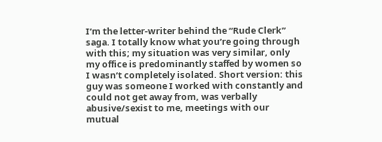I’m the letter-writer behind the “Rude Clerk” saga. I totally know what you’re going through with this; my situation was very similar, only my office is predominantly staffed by women so I wasn’t completely isolated. Short version: this guy was someone I worked with constantly and could not get away from, was verbally abusive/sexist to me, meetings with our mutual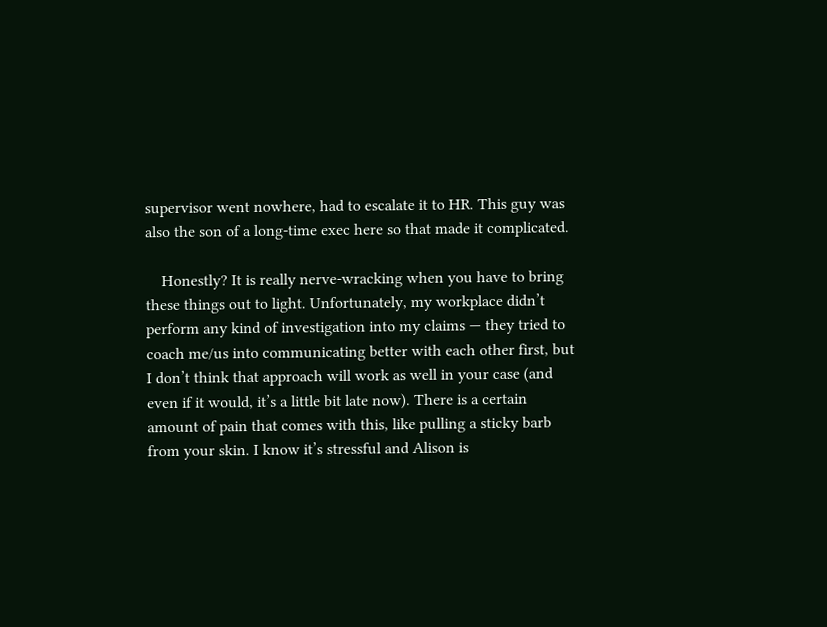supervisor went nowhere, had to escalate it to HR. This guy was also the son of a long-time exec here so that made it complicated.

    Honestly? It is really nerve-wracking when you have to bring these things out to light. Unfortunately, my workplace didn’t perform any kind of investigation into my claims — they tried to coach me/us into communicating better with each other first, but I don’t think that approach will work as well in your case (and even if it would, it’s a little bit late now). There is a certain amount of pain that comes with this, like pulling a sticky barb from your skin. I know it’s stressful and Alison is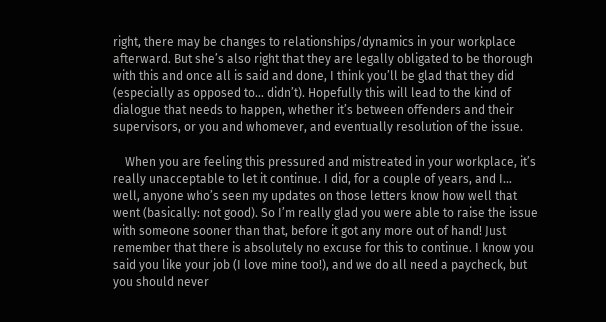right, there may be changes to relationships/dynamics in your workplace afterward. But she’s also right that they are legally obligated to be thorough with this and once all is said and done, I think you’ll be glad that they did (especially as opposed to… didn’t). Hopefully this will lead to the kind of dialogue that needs to happen, whether it’s between offenders and their supervisors, or you and whomever, and eventually resolution of the issue.

    When you are feeling this pressured and mistreated in your workplace, it’s really unacceptable to let it continue. I did, for a couple of years, and I… well, anyone who’s seen my updates on those letters know how well that went (basically: not good). So I’m really glad you were able to raise the issue with someone sooner than that, before it got any more out of hand! Just remember that there is absolutely no excuse for this to continue. I know you said you like your job (I love mine too!), and we do all need a paycheck, but you should never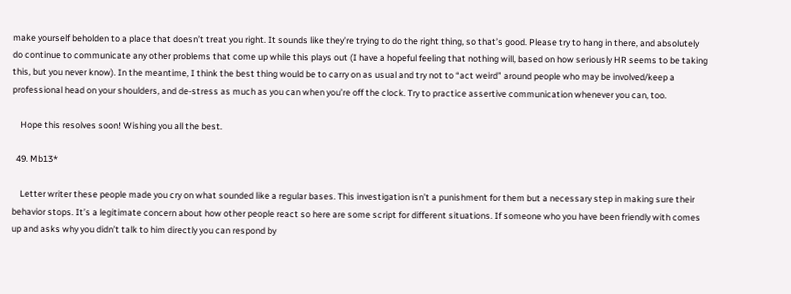make yourself beholden to a place that doesn’t treat you right. It sounds like they’re trying to do the right thing, so that’s good. Please try to hang in there, and absolutely do continue to communicate any other problems that come up while this plays out (I have a hopeful feeling that nothing will, based on how seriously HR seems to be taking this, but you never know). In the meantime, I think the best thing would be to carry on as usual and try not to “act weird” around people who may be involved/keep a professional head on your shoulders, and de-stress as much as you can when you’re off the clock. Try to practice assertive communication whenever you can, too.

    Hope this resolves soon! Wishing you all the best.

  49. Mb13*

    Letter writer these people made you cry on what sounded like a regular bases. This investigation isn’t a punishment for them but a necessary step in making sure their behavior stops. It’s a legitimate concern about how other people react so here are some script for different situations. If someone who you have been friendly with comes up and asks why you didn’t talk to him directly you can respond by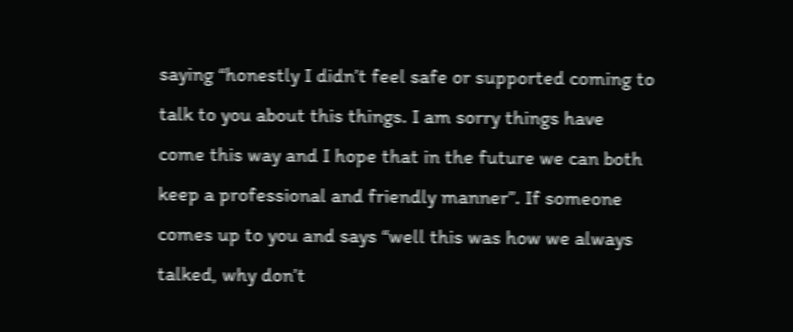saying “honestly I didn’t feel safe or supported coming to talk to you about this things. I am sorry things have come this way and I hope that in the future we can both keep a professional and friendly manner”. If someone comes up to you and says “well this was how we always talked, why don’t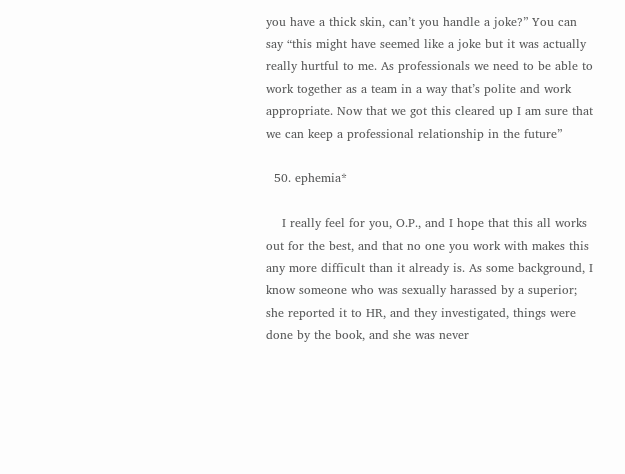you have a thick skin, can’t you handle a joke?” You can say “this might have seemed like a joke but it was actually really hurtful to me. As professionals we need to be able to work together as a team in a way that’s polite and work appropriate. Now that we got this cleared up I am sure that we can keep a professional relationship in the future”

  50. ephemia*

    I really feel for you, O.P., and I hope that this all works out for the best, and that no one you work with makes this any more difficult than it already is. As some background, I know someone who was sexually harassed by a superior; she reported it to HR, and they investigated, things were done by the book, and she was never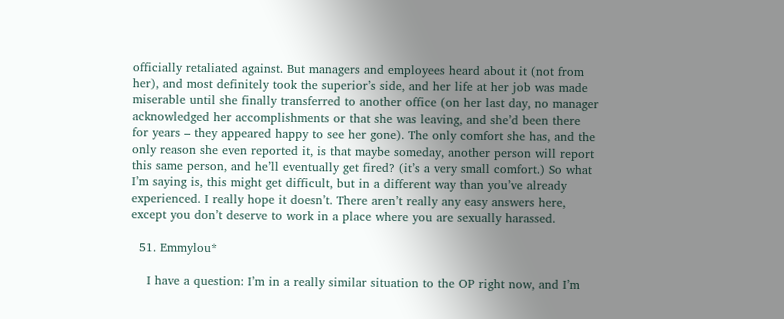officially retaliated against. But managers and employees heard about it (not from her), and most definitely took the superior’s side, and her life at her job was made miserable until she finally transferred to another office (on her last day, no manager acknowledged her accomplishments or that she was leaving, and she’d been there for years – they appeared happy to see her gone). The only comfort she has, and the only reason she even reported it, is that maybe someday, another person will report this same person, and he’ll eventually get fired? (it’s a very small comfort.) So what I’m saying is, this might get difficult, but in a different way than you’ve already experienced. I really hope it doesn’t. There aren’t really any easy answers here, except you don’t deserve to work in a place where you are sexually harassed.

  51. Emmylou*

    I have a question: I’m in a really similar situation to the OP right now, and I’m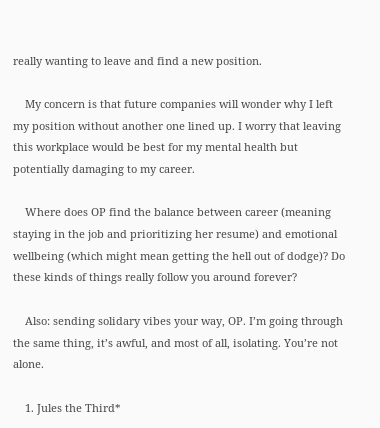really wanting to leave and find a new position.

    My concern is that future companies will wonder why I left my position without another one lined up. I worry that leaving this workplace would be best for my mental health but potentially damaging to my career.

    Where does OP find the balance between career (meaning staying in the job and prioritizing her resume) and emotional wellbeing (which might mean getting the hell out of dodge)? Do these kinds of things really follow you around forever?

    Also: sending solidary vibes your way, OP. I’m going through the same thing, it’s awful, and most of all, isolating. You’re not alone.

    1. Jules the Third*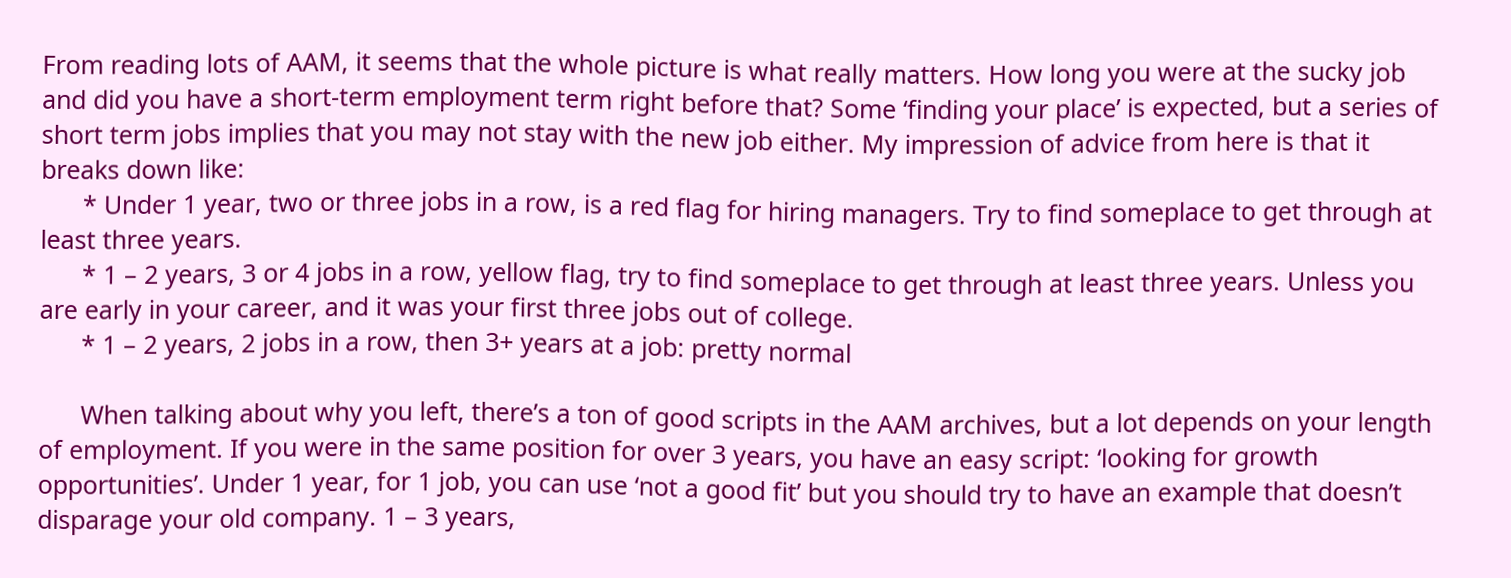From reading lots of AAM, it seems that the whole picture is what really matters. How long you were at the sucky job and did you have a short-term employment term right before that? Some ‘finding your place’ is expected, but a series of short term jobs implies that you may not stay with the new job either. My impression of advice from here is that it breaks down like:
      * Under 1 year, two or three jobs in a row, is a red flag for hiring managers. Try to find someplace to get through at least three years.
      * 1 – 2 years, 3 or 4 jobs in a row, yellow flag, try to find someplace to get through at least three years. Unless you are early in your career, and it was your first three jobs out of college.
      * 1 – 2 years, 2 jobs in a row, then 3+ years at a job: pretty normal

      When talking about why you left, there’s a ton of good scripts in the AAM archives, but a lot depends on your length of employment. If you were in the same position for over 3 years, you have an easy script: ‘looking for growth opportunities’. Under 1 year, for 1 job, you can use ‘not a good fit’ but you should try to have an example that doesn’t disparage your old company. 1 – 3 years,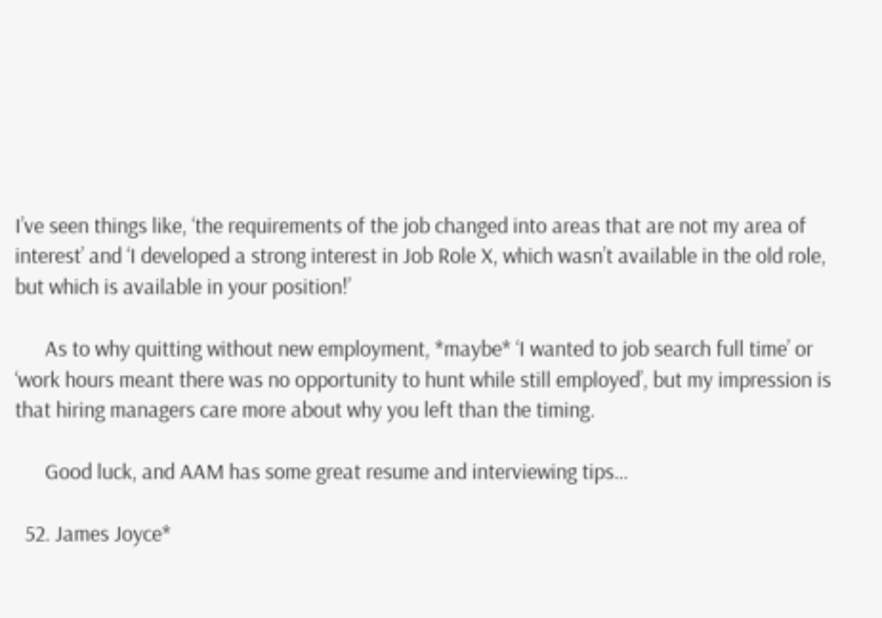I’ve seen things like, ‘the requirements of the job changed into areas that are not my area of interest’ and ‘I developed a strong interest in Job Role X, which wasn’t available in the old role, but which is available in your position!’

      As to why quitting without new employment, *maybe* ‘I wanted to job search full time’ or ‘work hours meant there was no opportunity to hunt while still employed’, but my impression is that hiring managers care more about why you left than the timing.

      Good luck, and AAM has some great resume and interviewing tips…

  52. James Joyce*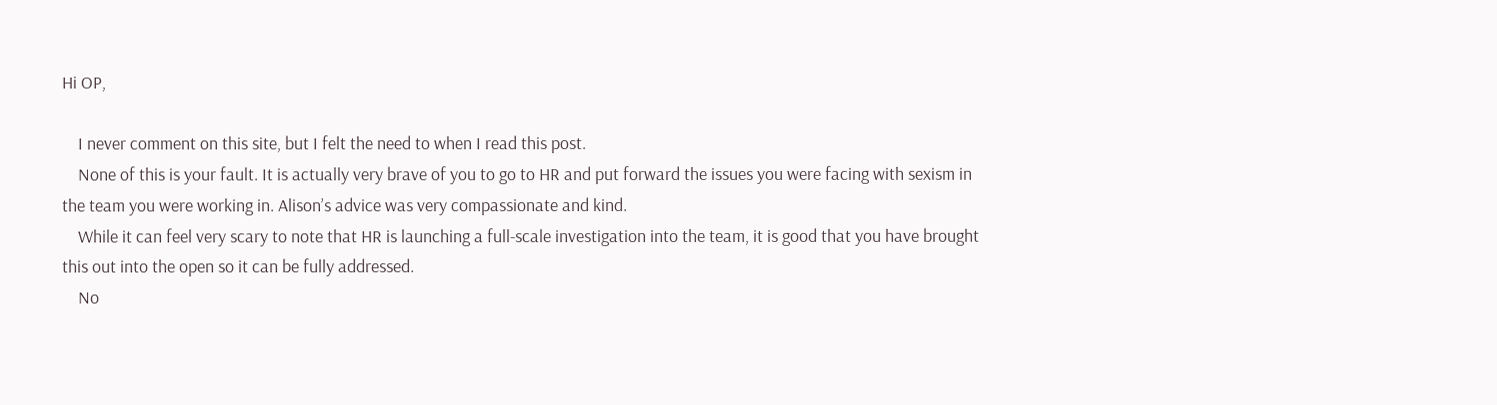Hi OP,

    I never comment on this site, but I felt the need to when I read this post.
    None of this is your fault. It is actually very brave of you to go to HR and put forward the issues you were facing with sexism in the team you were working in. Alison’s advice was very compassionate and kind.
    While it can feel very scary to note that HR is launching a full-scale investigation into the team, it is good that you have brought this out into the open so it can be fully addressed.
    No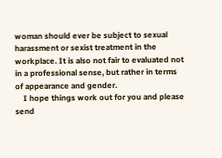woman should ever be subject to sexual harassment or sexist treatment in the workplace. It is also not fair to evaluated not in a professional sense, but rather in terms of appearance and gender.
    I hope things work out for you and please send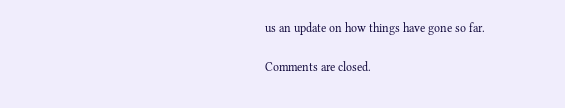us an update on how things have gone so far.

Comments are closed.